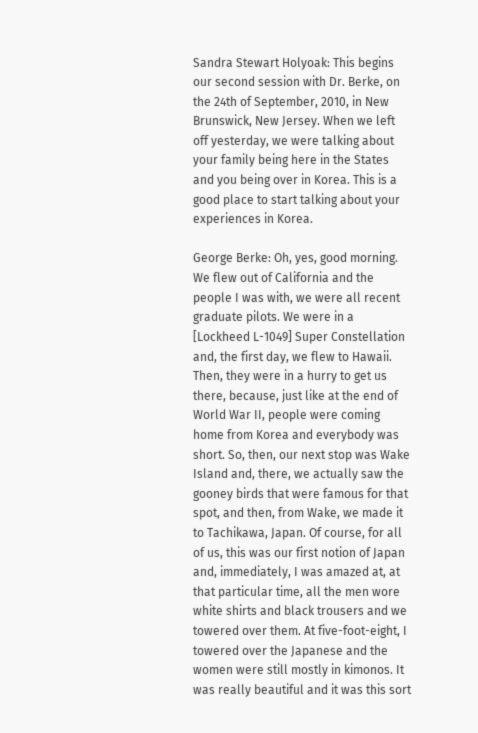Sandra Stewart Holyoak: This begins our second session with Dr. Berke, on the 24th of September, 2010, in New Brunswick, New Jersey. When we left off yesterday, we were talking about your family being here in the States and you being over in Korea. This is a good place to start talking about your experiences in Korea.

George Berke: Oh, yes, good morning. We flew out of California and the people I was with, we were all recent graduate pilots. We were in a [Lockheed L-1049] Super Constellation and, the first day, we flew to Hawaii. Then, they were in a hurry to get us there, because, just like at the end of World War II, people were coming home from Korea and everybody was short. So, then, our next stop was Wake Island and, there, we actually saw the gooney birds that were famous for that spot, and then, from Wake, we made it to Tachikawa, Japan. Of course, for all of us, this was our first notion of Japan and, immediately, I was amazed at, at that particular time, all the men wore white shirts and black trousers and we towered over them. At five-foot-eight, I towered over the Japanese and the women were still mostly in kimonos. It was really beautiful and it was this sort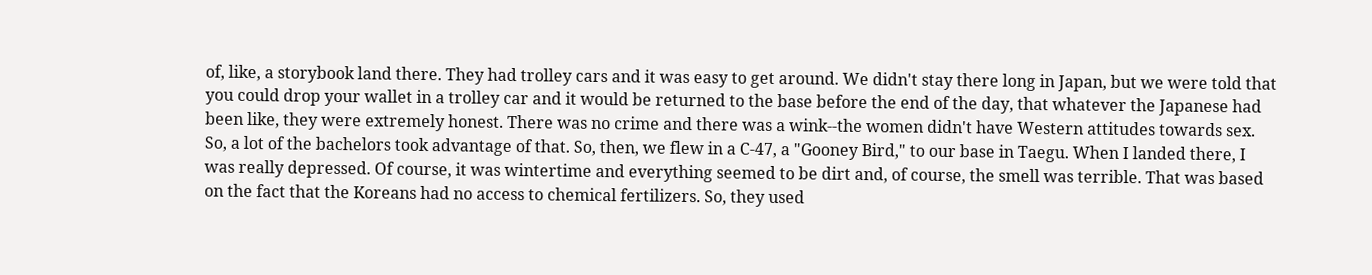of, like, a storybook land there. They had trolley cars and it was easy to get around. We didn't stay there long in Japan, but we were told that you could drop your wallet in a trolley car and it would be returned to the base before the end of the day, that whatever the Japanese had been like, they were extremely honest. There was no crime and there was a wink--the women didn't have Western attitudes towards sex. So, a lot of the bachelors took advantage of that. So, then, we flew in a C-47, a "Gooney Bird," to our base in Taegu. When I landed there, I was really depressed. Of course, it was wintertime and everything seemed to be dirt and, of course, the smell was terrible. That was based on the fact that the Koreans had no access to chemical fertilizers. So, they used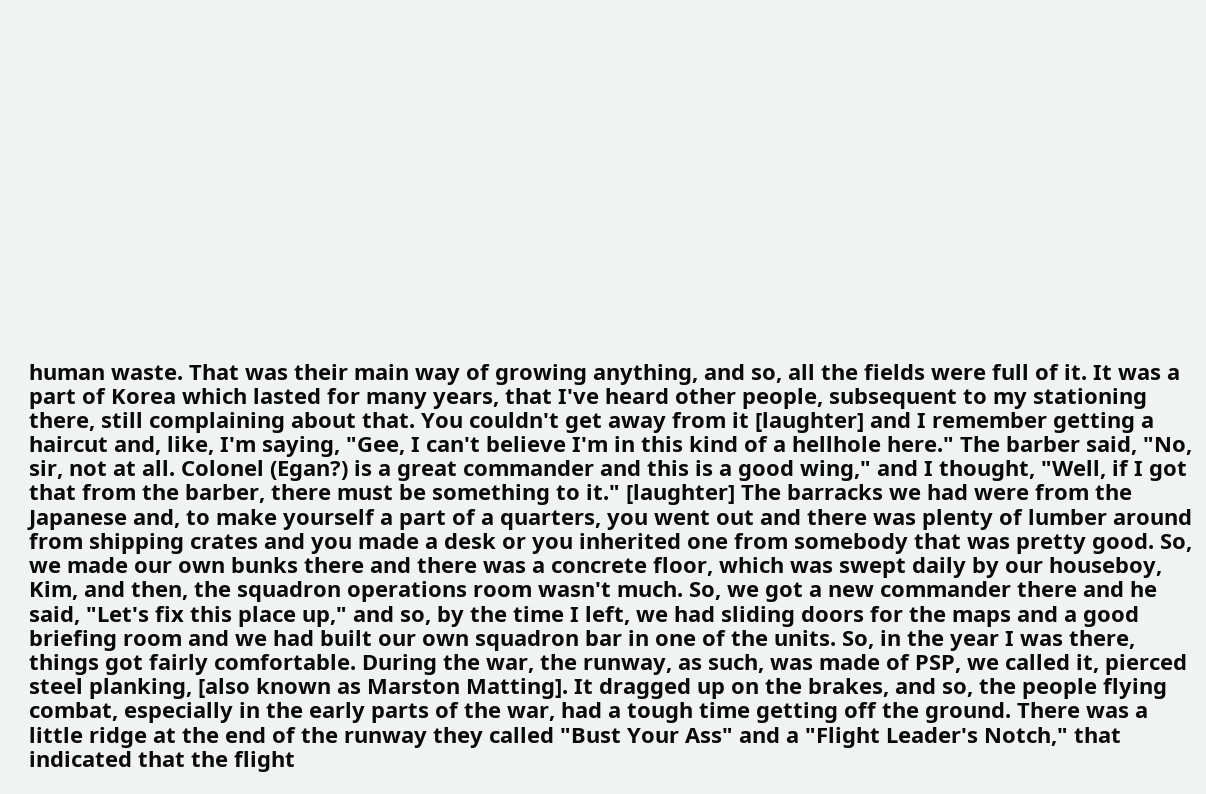human waste. That was their main way of growing anything, and so, all the fields were full of it. It was a part of Korea which lasted for many years, that I've heard other people, subsequent to my stationing there, still complaining about that. You couldn't get away from it [laughter] and I remember getting a haircut and, like, I'm saying, "Gee, I can't believe I'm in this kind of a hellhole here." The barber said, "No, sir, not at all. Colonel (Egan?) is a great commander and this is a good wing," and I thought, "Well, if I got that from the barber, there must be something to it." [laughter] The barracks we had were from the Japanese and, to make yourself a part of a quarters, you went out and there was plenty of lumber around from shipping crates and you made a desk or you inherited one from somebody that was pretty good. So, we made our own bunks there and there was a concrete floor, which was swept daily by our houseboy, Kim, and then, the squadron operations room wasn't much. So, we got a new commander there and he said, "Let's fix this place up," and so, by the time I left, we had sliding doors for the maps and a good briefing room and we had built our own squadron bar in one of the units. So, in the year I was there, things got fairly comfortable. During the war, the runway, as such, was made of PSP, we called it, pierced steel planking, [also known as Marston Matting]. It dragged up on the brakes, and so, the people flying combat, especially in the early parts of the war, had a tough time getting off the ground. There was a little ridge at the end of the runway they called "Bust Your Ass" and a "Flight Leader's Notch," that indicated that the flight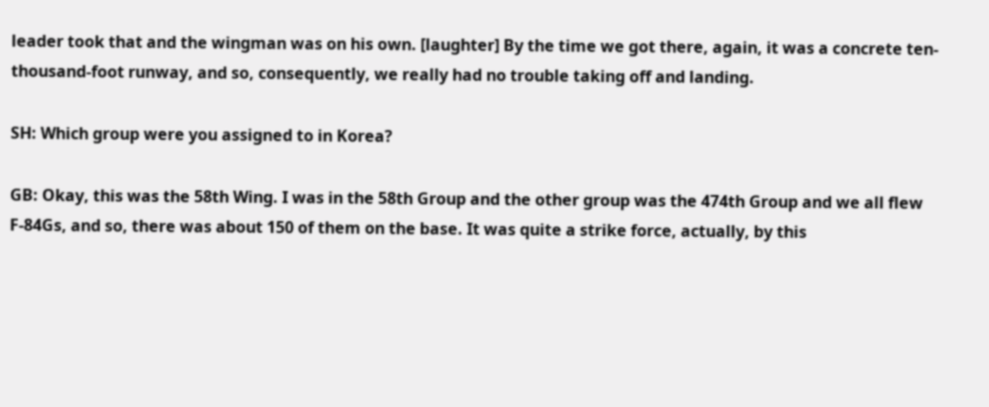leader took that and the wingman was on his own. [laughter] By the time we got there, again, it was a concrete ten-thousand-foot runway, and so, consequently, we really had no trouble taking off and landing.

SH: Which group were you assigned to in Korea?

GB: Okay, this was the 58th Wing. I was in the 58th Group and the other group was the 474th Group and we all flew F-84Gs, and so, there was about 150 of them on the base. It was quite a strike force, actually, by this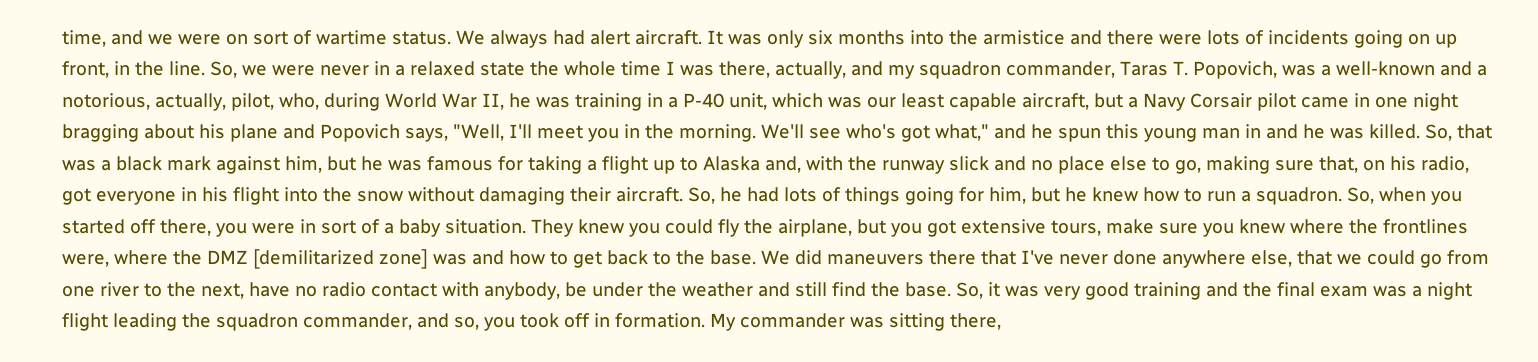time, and we were on sort of wartime status. We always had alert aircraft. It was only six months into the armistice and there were lots of incidents going on up front, in the line. So, we were never in a relaxed state the whole time I was there, actually, and my squadron commander, Taras T. Popovich, was a well-known and a notorious, actually, pilot, who, during World War II, he was training in a P-40 unit, which was our least capable aircraft, but a Navy Corsair pilot came in one night bragging about his plane and Popovich says, "Well, I'll meet you in the morning. We'll see who's got what," and he spun this young man in and he was killed. So, that was a black mark against him, but he was famous for taking a flight up to Alaska and, with the runway slick and no place else to go, making sure that, on his radio, got everyone in his flight into the snow without damaging their aircraft. So, he had lots of things going for him, but he knew how to run a squadron. So, when you started off there, you were in sort of a baby situation. They knew you could fly the airplane, but you got extensive tours, make sure you knew where the frontlines were, where the DMZ [demilitarized zone] was and how to get back to the base. We did maneuvers there that I've never done anywhere else, that we could go from one river to the next, have no radio contact with anybody, be under the weather and still find the base. So, it was very good training and the final exam was a night flight leading the squadron commander, and so, you took off in formation. My commander was sitting there,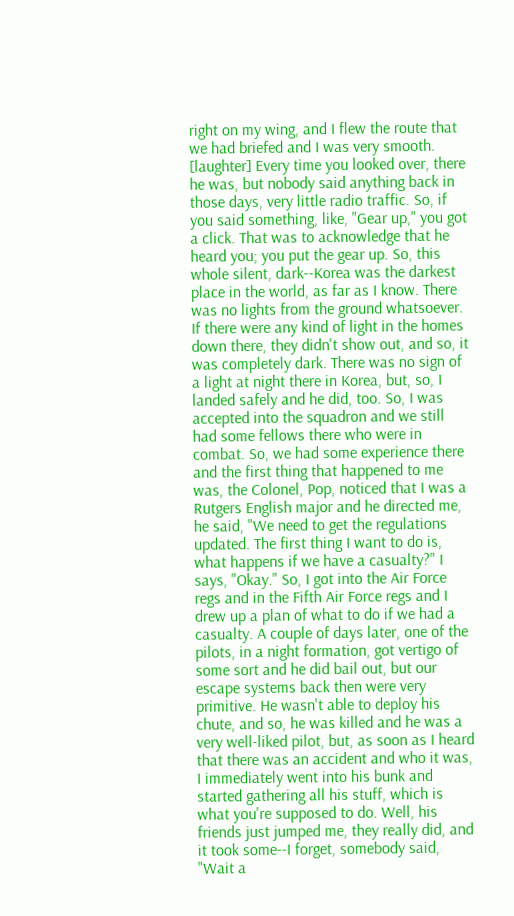right on my wing, and I flew the route that we had briefed and I was very smooth. [laughter] Every time you looked over, there he was, but nobody said anything back in those days, very little radio traffic. So, if you said something, like, "Gear up," you got a click. That was to acknowledge that he heard you; you put the gear up. So, this whole silent, dark--Korea was the darkest place in the world, as far as I know. There was no lights from the ground whatsoever. If there were any kind of light in the homes down there, they didn't show out, and so, it was completely dark. There was no sign of a light at night there in Korea, but, so, I landed safely and he did, too. So, I was accepted into the squadron and we still had some fellows there who were in combat. So, we had some experience there and the first thing that happened to me was, the Colonel, Pop, noticed that I was a Rutgers English major and he directed me, he said, "We need to get the regulations updated. The first thing I want to do is, what happens if we have a casualty?" I says, "Okay." So, I got into the Air Force regs and in the Fifth Air Force regs and I drew up a plan of what to do if we had a casualty. A couple of days later, one of the pilots, in a night formation, got vertigo of some sort and he did bail out, but our escape systems back then were very primitive. He wasn't able to deploy his chute, and so, he was killed and he was a very well-liked pilot, but, as soon as I heard that there was an accident and who it was, I immediately went into his bunk and started gathering all his stuff, which is what you're supposed to do. Well, his friends just jumped me, they really did, and it took some--I forget, somebody said, "Wait a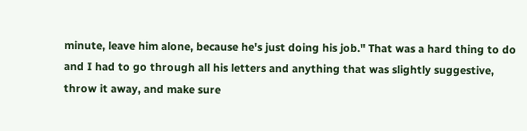minute, leave him alone, because he's just doing his job." That was a hard thing to do and I had to go through all his letters and anything that was slightly suggestive, throw it away, and make sure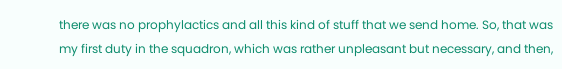there was no prophylactics and all this kind of stuff that we send home. So, that was my first duty in the squadron, which was rather unpleasant but necessary, and then,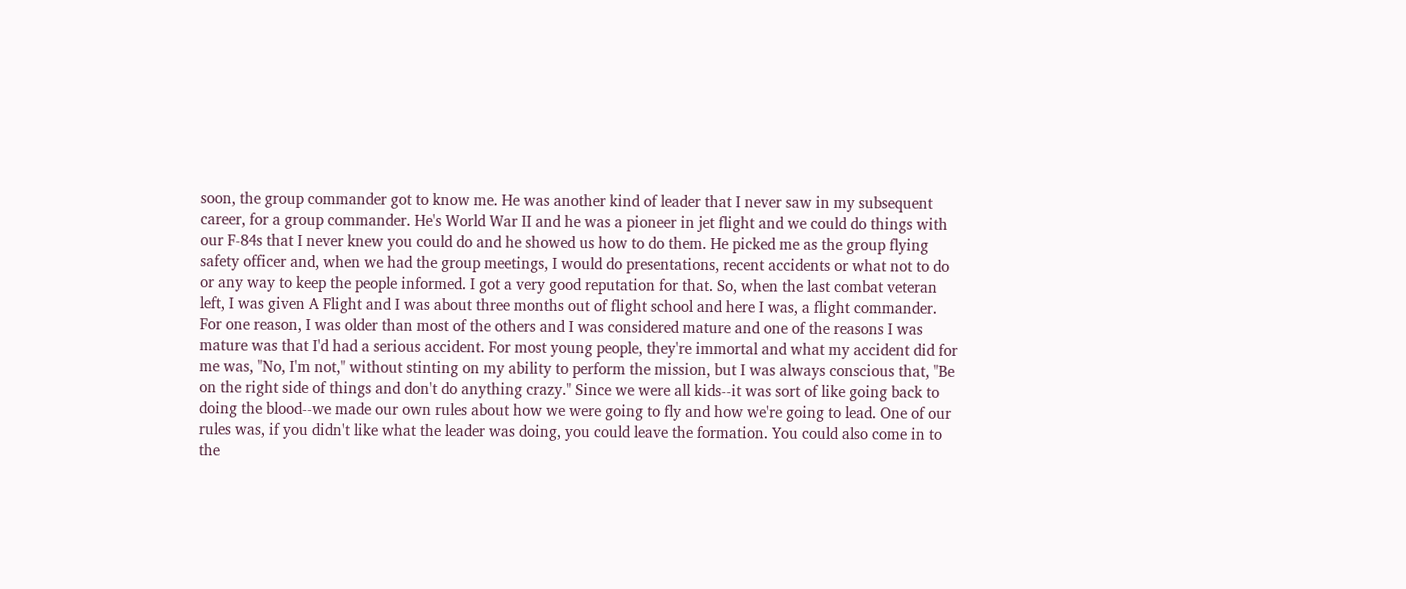soon, the group commander got to know me. He was another kind of leader that I never saw in my subsequent career, for a group commander. He's World War II and he was a pioneer in jet flight and we could do things with our F-84s that I never knew you could do and he showed us how to do them. He picked me as the group flying safety officer and, when we had the group meetings, I would do presentations, recent accidents or what not to do or any way to keep the people informed. I got a very good reputation for that. So, when the last combat veteran left, I was given A Flight and I was about three months out of flight school and here I was, a flight commander. For one reason, I was older than most of the others and I was considered mature and one of the reasons I was mature was that I'd had a serious accident. For most young people, they're immortal and what my accident did for me was, "No, I'm not," without stinting on my ability to perform the mission, but I was always conscious that, "Be on the right side of things and don't do anything crazy." Since we were all kids--it was sort of like going back to doing the blood--we made our own rules about how we were going to fly and how we're going to lead. One of our rules was, if you didn't like what the leader was doing, you could leave the formation. You could also come in to the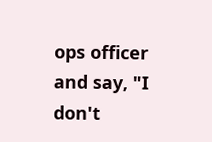ops officer and say, "I don't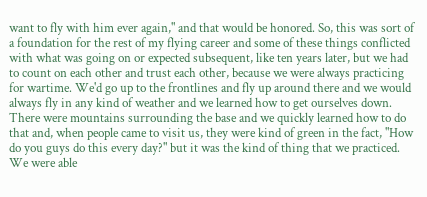want to fly with him ever again," and that would be honored. So, this was sort of a foundation for the rest of my flying career and some of these things conflicted with what was going on or expected subsequent, like ten years later, but we had to count on each other and trust each other, because we were always practicing for wartime. We'd go up to the frontlines and fly up around there and we would always fly in any kind of weather and we learned how to get ourselves down. There were mountains surrounding the base and we quickly learned how to do that and, when people came to visit us, they were kind of green in the fact, "How do you guys do this every day?" but it was the kind of thing that we practiced. We were able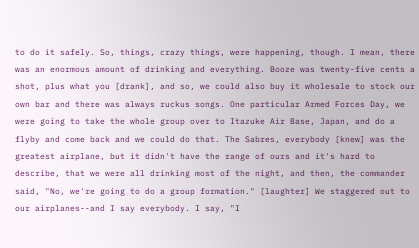to do it safely. So, things, crazy things, were happening, though. I mean, there was an enormous amount of drinking and everything. Booze was twenty-five cents a shot, plus what you [drank], and so, we could also buy it wholesale to stock our own bar and there was always ruckus songs. One particular Armed Forces Day, we were going to take the whole group over to Itazuke Air Base, Japan, and do a flyby and come back and we could do that. The Sabres, everybody [knew] was the greatest airplane, but it didn't have the range of ours and it's hard to describe, that we were all drinking most of the night, and then, the commander said, "No, we're going to do a group formation." [laughter] We staggered out to our airplanes--and I say everybody. I say, "I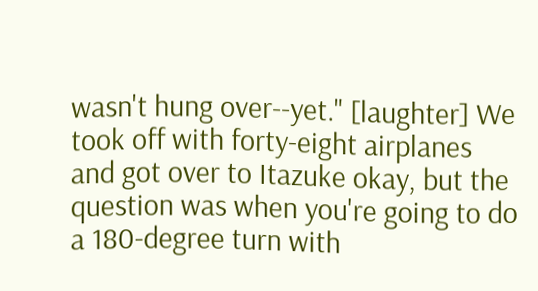wasn't hung over--yet." [laughter] We took off with forty-eight airplanes and got over to Itazuke okay, but the question was when you're going to do a 180-degree turn with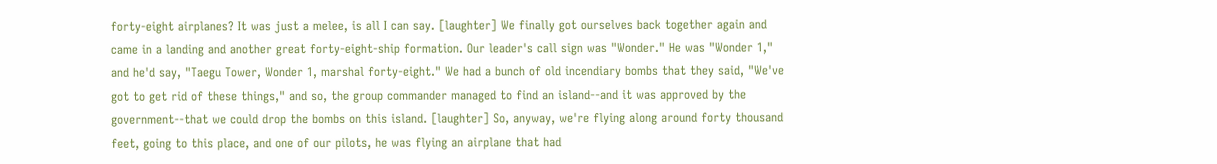forty-eight airplanes? It was just a melee, is all I can say. [laughter] We finally got ourselves back together again and came in a landing and another great forty-eight-ship formation. Our leader's call sign was "Wonder." He was "Wonder 1," and he'd say, "Taegu Tower, Wonder 1, marshal forty-eight." We had a bunch of old incendiary bombs that they said, "We've got to get rid of these things," and so, the group commander managed to find an island--and it was approved by the government--that we could drop the bombs on this island. [laughter] So, anyway, we're flying along around forty thousand feet, going to this place, and one of our pilots, he was flying an airplane that had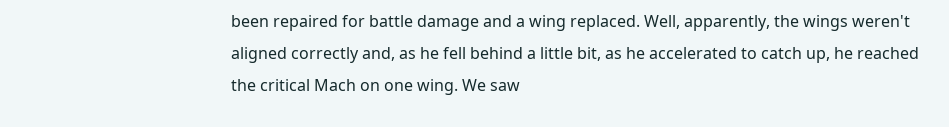been repaired for battle damage and a wing replaced. Well, apparently, the wings weren't aligned correctly and, as he fell behind a little bit, as he accelerated to catch up, he reached the critical Mach on one wing. We saw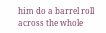him do a barrel roll across the whole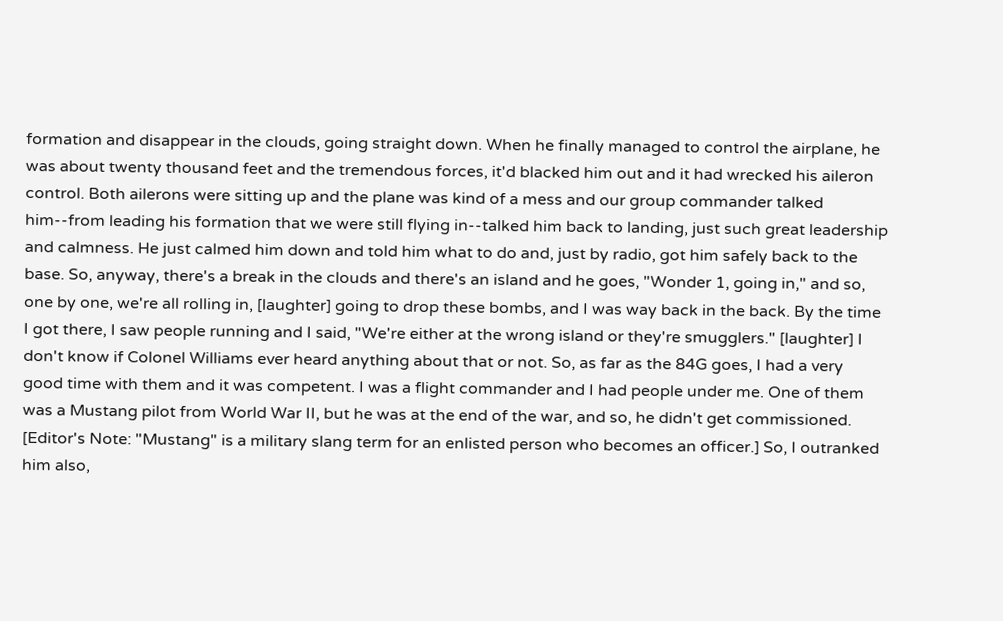formation and disappear in the clouds, going straight down. When he finally managed to control the airplane, he was about twenty thousand feet and the tremendous forces, it'd blacked him out and it had wrecked his aileron control. Both ailerons were sitting up and the plane was kind of a mess and our group commander talked him--from leading his formation that we were still flying in--talked him back to landing, just such great leadership and calmness. He just calmed him down and told him what to do and, just by radio, got him safely back to the base. So, anyway, there's a break in the clouds and there's an island and he goes, "Wonder 1, going in," and so, one by one, we're all rolling in, [laughter] going to drop these bombs, and I was way back in the back. By the time I got there, I saw people running and I said, "We're either at the wrong island or they're smugglers." [laughter] I don't know if Colonel Williams ever heard anything about that or not. So, as far as the 84G goes, I had a very good time with them and it was competent. I was a flight commander and I had people under me. One of them was a Mustang pilot from World War II, but he was at the end of the war, and so, he didn't get commissioned. [Editor's Note: "Mustang" is a military slang term for an enlisted person who becomes an officer.] So, I outranked him also,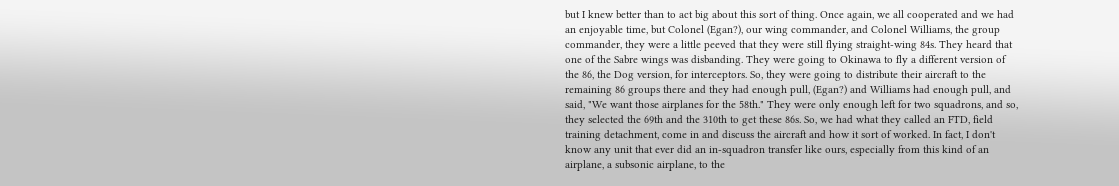but I knew better than to act big about this sort of thing. Once again, we all cooperated and we had an enjoyable time, but Colonel (Egan?), our wing commander, and Colonel Williams, the group commander, they were a little peeved that they were still flying straight-wing 84s. They heard that one of the Sabre wings was disbanding. They were going to Okinawa to fly a different version of the 86, the Dog version, for interceptors. So, they were going to distribute their aircraft to the remaining 86 groups there and they had enough pull, (Egan?) and Williams had enough pull, and said, "We want those airplanes for the 58th." They were only enough left for two squadrons, and so, they selected the 69th and the 310th to get these 86s. So, we had what they called an FTD, field training detachment, come in and discuss the aircraft and how it sort of worked. In fact, I don't know any unit that ever did an in-squadron transfer like ours, especially from this kind of an airplane, a subsonic airplane, to the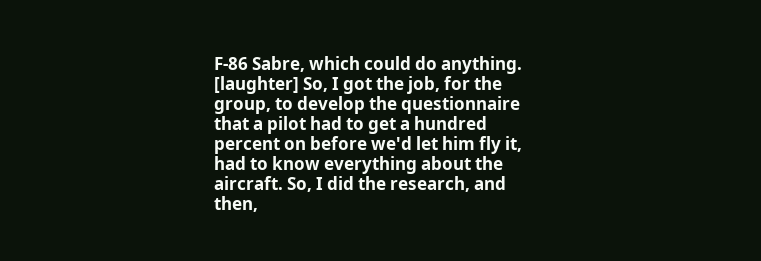F-86 Sabre, which could do anything. [laughter] So, I got the job, for the group, to develop the questionnaire that a pilot had to get a hundred percent on before we'd let him fly it, had to know everything about the aircraft. So, I did the research, and then,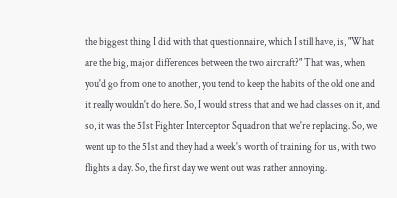the biggest thing I did with that questionnaire, which I still have, is, "What are the big, major differences between the two aircraft?" That was, when you'd go from one to another, you tend to keep the habits of the old one and it really wouldn't do here. So, I would stress that and we had classes on it, and so, it was the 51st Fighter Interceptor Squadron that we're replacing. So, we went up to the 51st and they had a week's worth of training for us, with two flights a day. So, the first day we went out was rather annoying.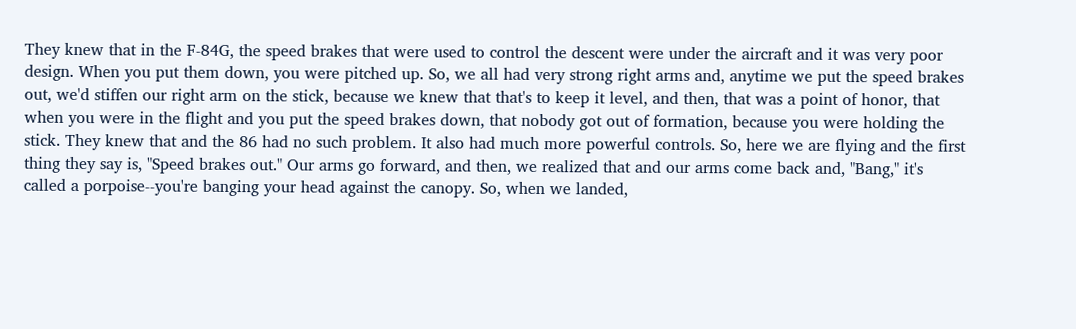They knew that in the F-84G, the speed brakes that were used to control the descent were under the aircraft and it was very poor design. When you put them down, you were pitched up. So, we all had very strong right arms and, anytime we put the speed brakes out, we'd stiffen our right arm on the stick, because we knew that that's to keep it level, and then, that was a point of honor, that when you were in the flight and you put the speed brakes down, that nobody got out of formation, because you were holding the stick. They knew that and the 86 had no such problem. It also had much more powerful controls. So, here we are flying and the first thing they say is, "Speed brakes out." Our arms go forward, and then, we realized that and our arms come back and, "Bang," it's called a porpoise--you're banging your head against the canopy. So, when we landed,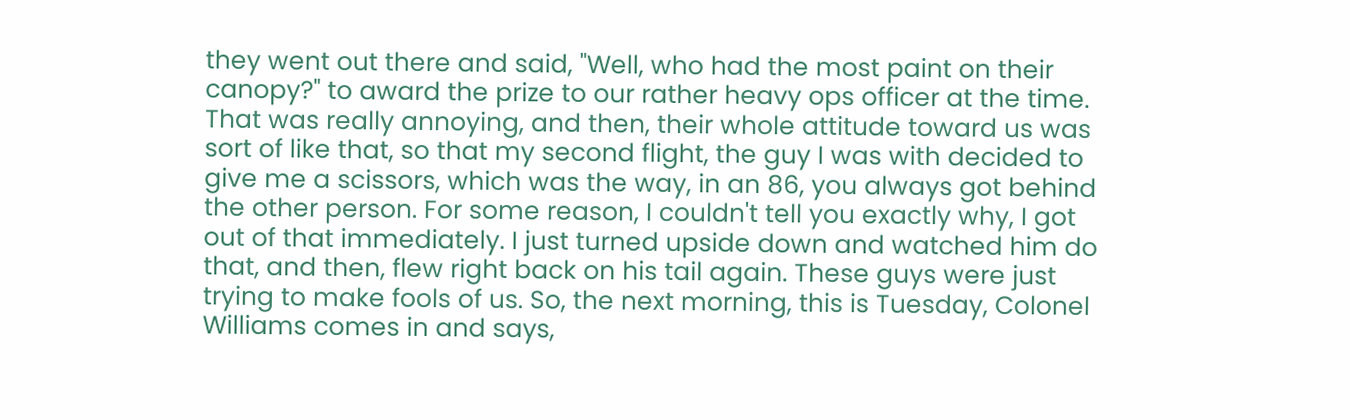they went out there and said, "Well, who had the most paint on their canopy?" to award the prize to our rather heavy ops officer at the time. That was really annoying, and then, their whole attitude toward us was sort of like that, so that my second flight, the guy I was with decided to give me a scissors, which was the way, in an 86, you always got behind the other person. For some reason, I couldn't tell you exactly why, I got out of that immediately. I just turned upside down and watched him do that, and then, flew right back on his tail again. These guys were just trying to make fools of us. So, the next morning, this is Tuesday, Colonel Williams comes in and says,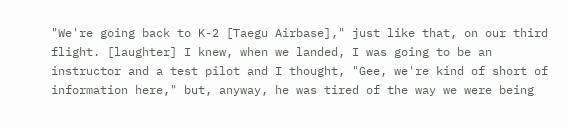"We're going back to K-2 [Taegu Airbase]," just like that, on our third flight. [laughter] I knew, when we landed, I was going to be an instructor and a test pilot and I thought, "Gee, we're kind of short of information here," but, anyway, he was tired of the way we were being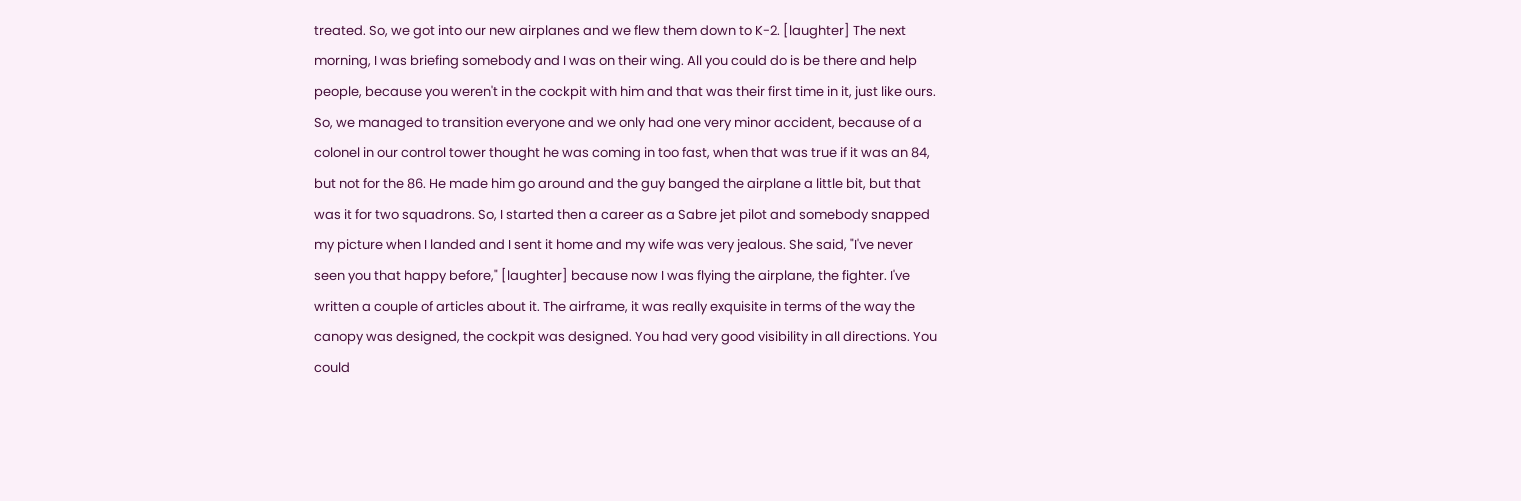treated. So, we got into our new airplanes and we flew them down to K-2. [laughter] The next morning, I was briefing somebody and I was on their wing. All you could do is be there and help people, because you weren't in the cockpit with him and that was their first time in it, just like ours. So, we managed to transition everyone and we only had one very minor accident, because of a colonel in our control tower thought he was coming in too fast, when that was true if it was an 84, but not for the 86. He made him go around and the guy banged the airplane a little bit, but that was it for two squadrons. So, I started then a career as a Sabre jet pilot and somebody snapped my picture when I landed and I sent it home and my wife was very jealous. She said, "I've never seen you that happy before," [laughter] because now I was flying the airplane, the fighter. I've written a couple of articles about it. The airframe, it was really exquisite in terms of the way the canopy was designed, the cockpit was designed. You had very good visibility in all directions. You could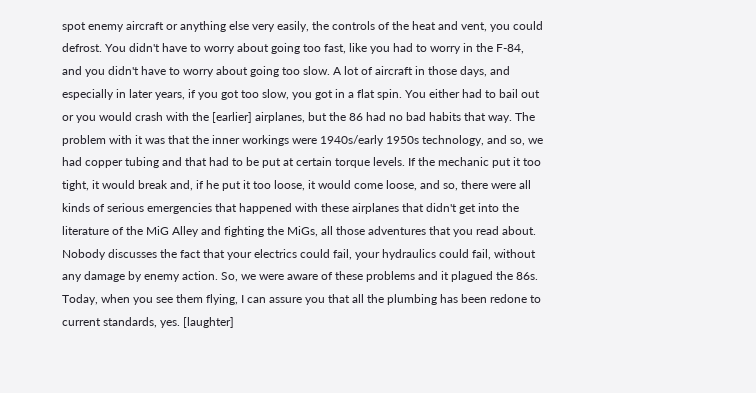spot enemy aircraft or anything else very easily, the controls of the heat and vent, you could defrost. You didn't have to worry about going too fast, like you had to worry in the F-84, and you didn't have to worry about going too slow. A lot of aircraft in those days, and especially in later years, if you got too slow, you got in a flat spin. You either had to bail out or you would crash with the [earlier] airplanes, but the 86 had no bad habits that way. The problem with it was that the inner workings were 1940s/early 1950s technology, and so, we had copper tubing and that had to be put at certain torque levels. If the mechanic put it too tight, it would break and, if he put it too loose, it would come loose, and so, there were all kinds of serious emergencies that happened with these airplanes that didn't get into the literature of the MiG Alley and fighting the MiGs, all those adventures that you read about. Nobody discusses the fact that your electrics could fail, your hydraulics could fail, without any damage by enemy action. So, we were aware of these problems and it plagued the 86s. Today, when you see them flying, I can assure you that all the plumbing has been redone to current standards, yes. [laughter]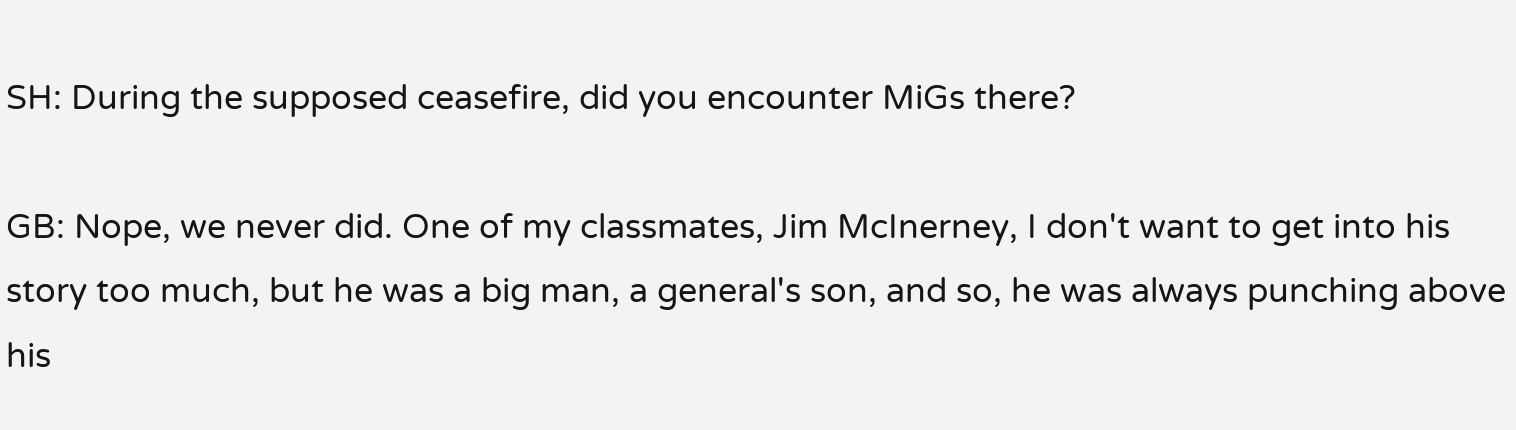SH: During the supposed ceasefire, did you encounter MiGs there?

GB: Nope, we never did. One of my classmates, Jim McInerney, I don't want to get into his story too much, but he was a big man, a general's son, and so, he was always punching above his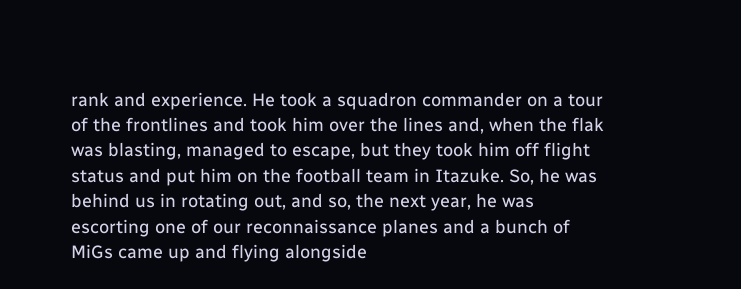rank and experience. He took a squadron commander on a tour of the frontlines and took him over the lines and, when the flak was blasting, managed to escape, but they took him off flight status and put him on the football team in Itazuke. So, he was behind us in rotating out, and so, the next year, he was escorting one of our reconnaissance planes and a bunch of MiGs came up and flying alongside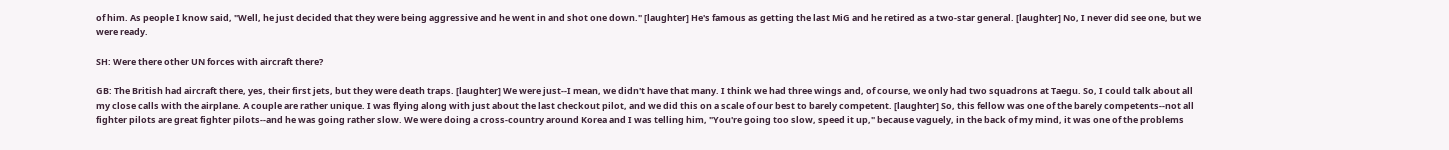of him. As people I know said, "Well, he just decided that they were being aggressive and he went in and shot one down." [laughter] He's famous as getting the last MiG and he retired as a two-star general. [laughter] No, I never did see one, but we were ready.

SH: Were there other UN forces with aircraft there?

GB: The British had aircraft there, yes, their first jets, but they were death traps. [laughter] We were just--I mean, we didn't have that many. I think we had three wings and, of course, we only had two squadrons at Taegu. So, I could talk about all my close calls with the airplane. A couple are rather unique. I was flying along with just about the last checkout pilot, and we did this on a scale of our best to barely competent. [laughter] So, this fellow was one of the barely competents--not all fighter pilots are great fighter pilots--and he was going rather slow. We were doing a cross-country around Korea and I was telling him, "You're going too slow, speed it up," because vaguely, in the back of my mind, it was one of the problems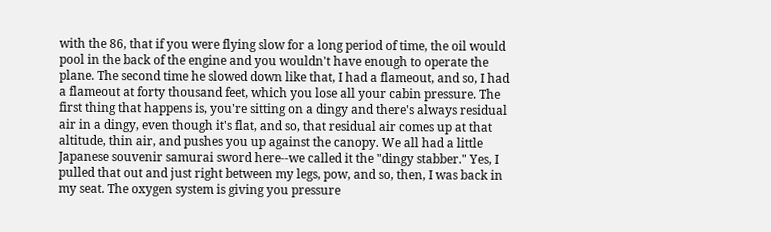with the 86, that if you were flying slow for a long period of time, the oil would pool in the back of the engine and you wouldn't have enough to operate the plane. The second time he slowed down like that, I had a flameout, and so, I had a flameout at forty thousand feet, which you lose all your cabin pressure. The first thing that happens is, you're sitting on a dingy and there's always residual air in a dingy, even though it's flat, and so, that residual air comes up at that altitude, thin air, and pushes you up against the canopy. We all had a little Japanese souvenir samurai sword here--we called it the "dingy stabber." Yes, I pulled that out and just right between my legs, pow, and so, then, I was back in my seat. The oxygen system is giving you pressure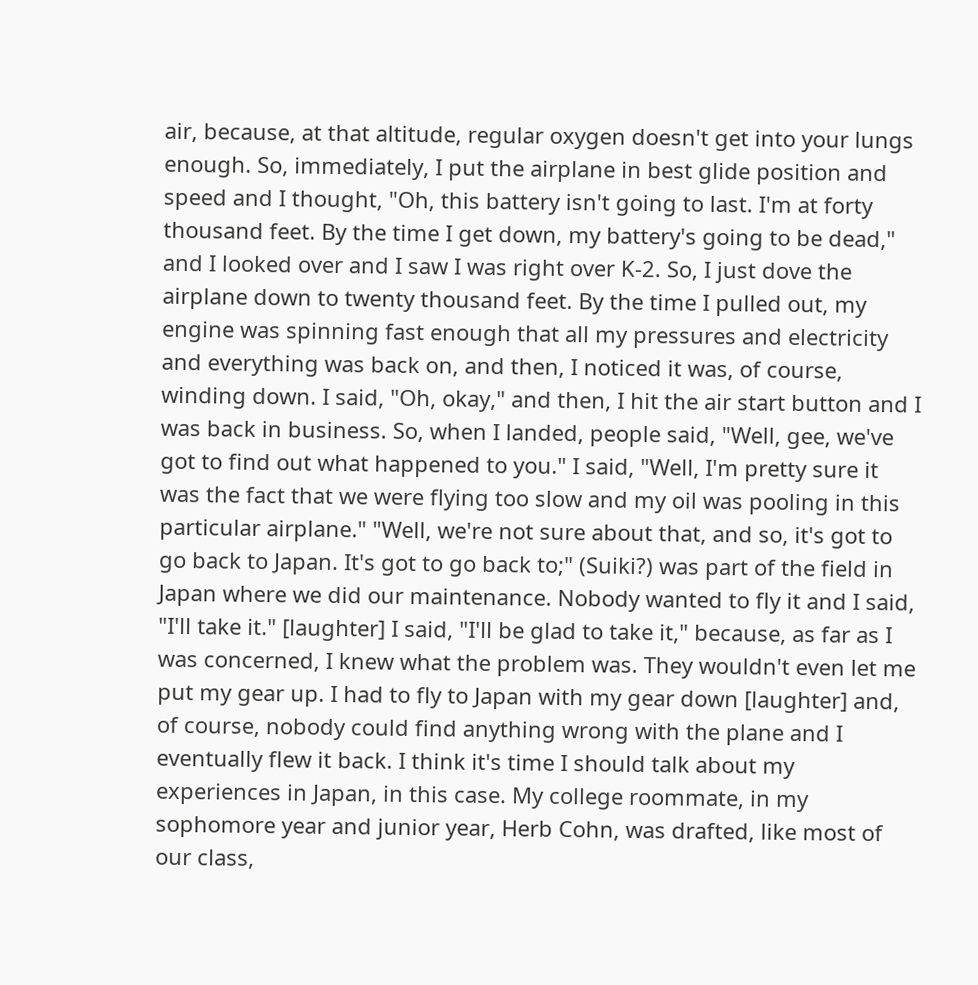air, because, at that altitude, regular oxygen doesn't get into your lungs enough. So, immediately, I put the airplane in best glide position and speed and I thought, "Oh, this battery isn't going to last. I'm at forty thousand feet. By the time I get down, my battery's going to be dead," and I looked over and I saw I was right over K-2. So, I just dove the airplane down to twenty thousand feet. By the time I pulled out, my engine was spinning fast enough that all my pressures and electricity and everything was back on, and then, I noticed it was, of course, winding down. I said, "Oh, okay," and then, I hit the air start button and I was back in business. So, when I landed, people said, "Well, gee, we've got to find out what happened to you." I said, "Well, I'm pretty sure it was the fact that we were flying too slow and my oil was pooling in this particular airplane." "Well, we're not sure about that, and so, it's got to go back to Japan. It's got to go back to;" (Suiki?) was part of the field in Japan where we did our maintenance. Nobody wanted to fly it and I said, "I'll take it." [laughter] I said, "I'll be glad to take it," because, as far as I was concerned, I knew what the problem was. They wouldn't even let me put my gear up. I had to fly to Japan with my gear down [laughter] and, of course, nobody could find anything wrong with the plane and I eventually flew it back. I think it's time I should talk about my experiences in Japan, in this case. My college roommate, in my sophomore year and junior year, Herb Cohn, was drafted, like most of our class,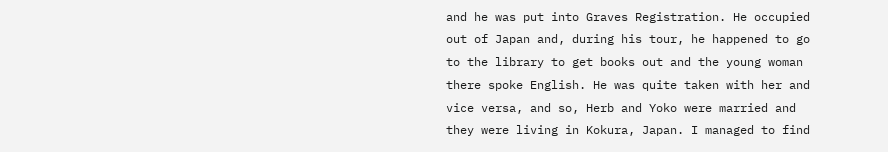and he was put into Graves Registration. He occupied out of Japan and, during his tour, he happened to go to the library to get books out and the young woman there spoke English. He was quite taken with her and vice versa, and so, Herb and Yoko were married and they were living in Kokura, Japan. I managed to find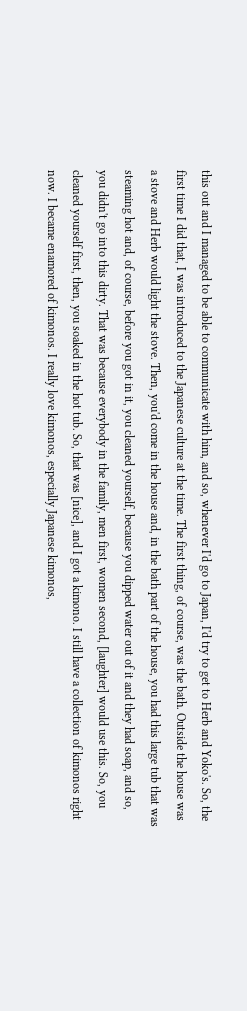this out and I managed to be able to communicate with him, and so, whenever I'd go to Japan, I'd try to get to Herb and Yoko's. So, the first time I did that, I was introduced to the Japanese culture at the time. The first thing, of course, was the bath. Outside the house was a stove and Herb would light the stove. Then, you'd come in the house and, in the bath part of the house, you had this large tub that was steaming hot and, of course, before you got in it, you cleaned yourself, because you dipped water out of it and they had soap, and so, you didn't go into this dirty. That was because everybody in the family, men first, women second, [laughter] would use this. So, you cleaned yourself first, then, you soaked in the hot tub. So, that was [nice], and I got a kimono. I still have a collection of kimonos right now. I became enamored of kimonos. I really love kimonos, especially Japanese kimonos,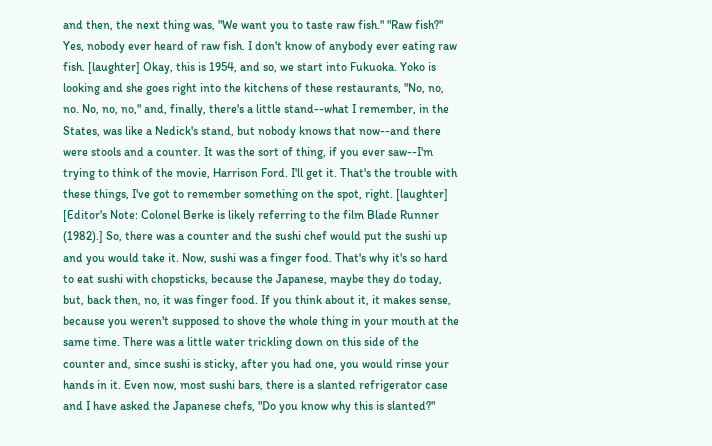and then, the next thing was, "We want you to taste raw fish." "Raw fish?" Yes, nobody ever heard of raw fish. I don't know of anybody ever eating raw fish. [laughter] Okay, this is 1954, and so, we start into Fukuoka. Yoko is looking and she goes right into the kitchens of these restaurants, "No, no, no. No, no, no," and, finally, there's a little stand--what I remember, in the States, was like a Nedick's stand, but nobody knows that now--and there were stools and a counter. It was the sort of thing, if you ever saw--I'm trying to think of the movie, Harrison Ford. I'll get it. That's the trouble with these things, I've got to remember something on the spot, right. [laughter] [Editor's Note: Colonel Berke is likely referring to the film Blade Runner (1982).] So, there was a counter and the sushi chef would put the sushi up and you would take it. Now, sushi was a finger food. That's why it's so hard to eat sushi with chopsticks, because the Japanese, maybe they do today, but, back then, no, it was finger food. If you think about it, it makes sense, because you weren't supposed to shove the whole thing in your mouth at the same time. There was a little water trickling down on this side of the counter and, since sushi is sticky, after you had one, you would rinse your hands in it. Even now, most sushi bars, there is a slanted refrigerator case and I have asked the Japanese chefs, "Do you know why this is slanted?"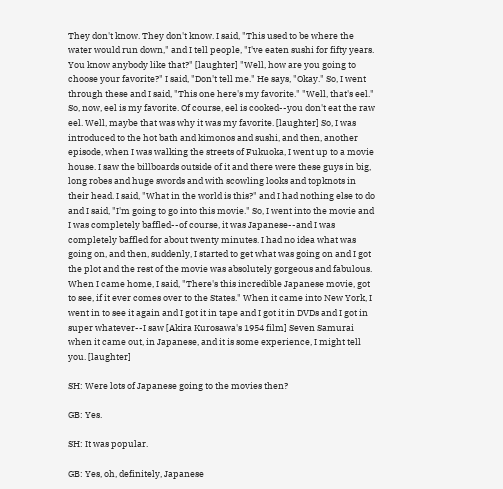They don't know. They don't know. I said, "This used to be where the water would run down," and I tell people, "I've eaten sushi for fifty years. You know anybody like that?" [laughter] "Well, how are you going to choose your favorite?" I said, "Don't tell me." He says, "Okay." So, I went through these and I said, "This one here's my favorite." "Well, that's eel." So, now, eel is my favorite. Of course, eel is cooked--you don't eat the raw eel. Well, maybe that was why it was my favorite. [laughter] So, I was introduced to the hot bath and kimonos and sushi, and then, another episode, when I was walking the streets of Fukuoka, I went up to a movie house. I saw the billboards outside of it and there were these guys in big, long robes and huge swords and with scowling looks and topknots in their head. I said, "What in the world is this?" and I had nothing else to do and I said, "I'm going to go into this movie." So, I went into the movie and I was completely baffled--of course, it was Japanese--and I was completely baffled for about twenty minutes. I had no idea what was going on, and then, suddenly, I started to get what was going on and I got the plot and the rest of the movie was absolutely gorgeous and fabulous. When I came home, I said, "There's this incredible Japanese movie, got to see, if it ever comes over to the States." When it came into New York, I went in to see it again and I got it in tape and I got it in DVDs and I got in super whatever--I saw [Akira Kurosawa's 1954 film] Seven Samurai when it came out, in Japanese, and it is some experience, I might tell you. [laughter]

SH: Were lots of Japanese going to the movies then?

GB: Yes.

SH: It was popular.

GB: Yes, oh, definitely, Japanese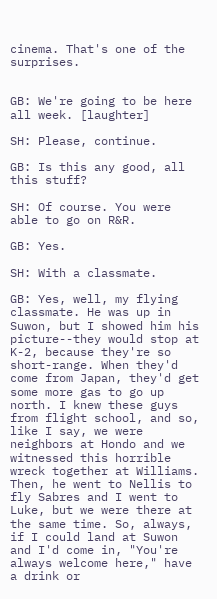cinema. That's one of the surprises.


GB: We're going to be here all week. [laughter]

SH: Please, continue.

GB: Is this any good, all this stuff?

SH: Of course. You were able to go on R&R.

GB: Yes.

SH: With a classmate.

GB: Yes, well, my flying classmate. He was up in Suwon, but I showed him his picture--they would stop at K-2, because they're so short-range. When they'd come from Japan, they'd get some more gas to go up north. I knew these guys from flight school, and so, like I say, we were neighbors at Hondo and we witnessed this horrible wreck together at Williams. Then, he went to Nellis to fly Sabres and I went to Luke, but we were there at the same time. So, always, if I could land at Suwon and I'd come in, "You're always welcome here," have a drink or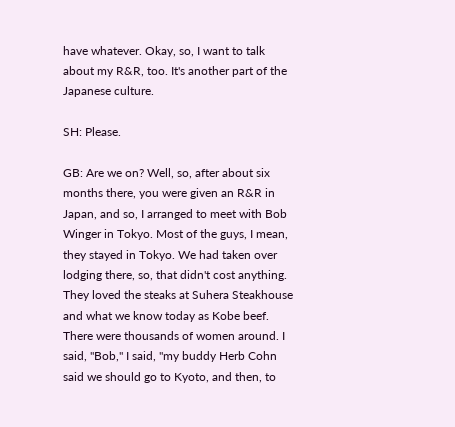have whatever. Okay, so, I want to talk about my R&R, too. It's another part of the Japanese culture.

SH: Please.

GB: Are we on? Well, so, after about six months there, you were given an R&R in Japan, and so, I arranged to meet with Bob Winger in Tokyo. Most of the guys, I mean, they stayed in Tokyo. We had taken over lodging there, so, that didn't cost anything. They loved the steaks at Suhera Steakhouse and what we know today as Kobe beef. There were thousands of women around. I said, "Bob," I said, "my buddy Herb Cohn said we should go to Kyoto, and then, to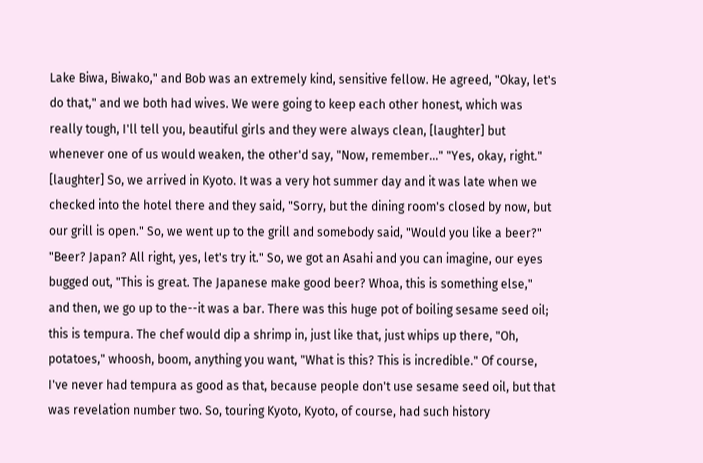Lake Biwa, Biwako," and Bob was an extremely kind, sensitive fellow. He agreed, "Okay, let's do that," and we both had wives. We were going to keep each other honest, which was really tough, I'll tell you, beautiful girls and they were always clean, [laughter] but whenever one of us would weaken, the other'd say, "Now, remember..." "Yes, okay, right." [laughter] So, we arrived in Kyoto. It was a very hot summer day and it was late when we checked into the hotel there and they said, "Sorry, but the dining room's closed by now, but our grill is open." So, we went up to the grill and somebody said, "Would you like a beer?" "Beer? Japan? All right, yes, let's try it." So, we got an Asahi and you can imagine, our eyes bugged out, "This is great. The Japanese make good beer? Whoa, this is something else," and then, we go up to the--it was a bar. There was this huge pot of boiling sesame seed oil; this is tempura. The chef would dip a shrimp in, just like that, just whips up there, "Oh, potatoes," whoosh, boom, anything you want, "What is this? This is incredible." Of course, I've never had tempura as good as that, because people don't use sesame seed oil, but that was revelation number two. So, touring Kyoto, Kyoto, of course, had such history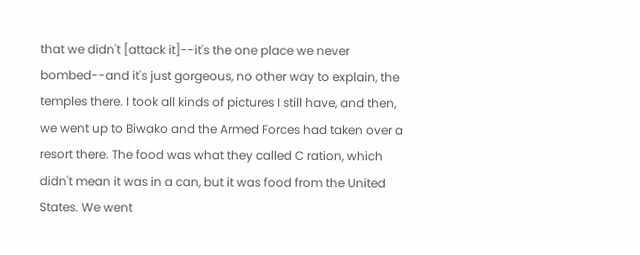that we didn't [attack it]--it's the one place we never bombed--and it's just gorgeous, no other way to explain, the temples there. I took all kinds of pictures I still have, and then, we went up to Biwako and the Armed Forces had taken over a resort there. The food was what they called C ration, which didn't mean it was in a can, but it was food from the United States. We went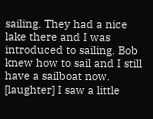sailing. They had a nice lake there and I was introduced to sailing. Bob knew how to sail and I still have a sailboat now. [laughter] I saw a little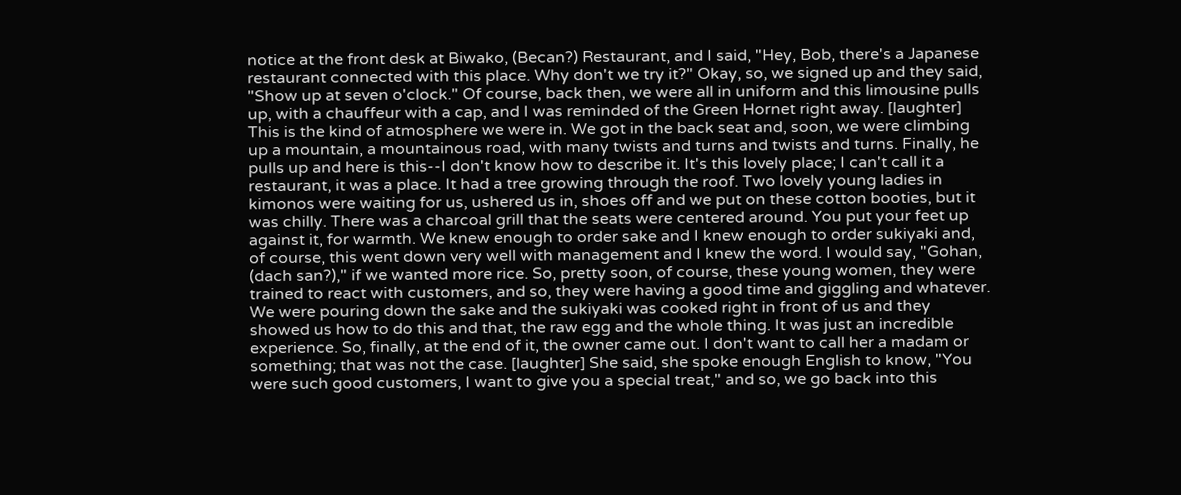notice at the front desk at Biwako, (Becan?) Restaurant, and I said, "Hey, Bob, there's a Japanese restaurant connected with this place. Why don't we try it?" Okay, so, we signed up and they said, "Show up at seven o'clock." Of course, back then, we were all in uniform and this limousine pulls up, with a chauffeur with a cap, and I was reminded of the Green Hornet right away. [laughter] This is the kind of atmosphere we were in. We got in the back seat and, soon, we were climbing up a mountain, a mountainous road, with many twists and turns and twists and turns. Finally, he pulls up and here is this--I don't know how to describe it. It's this lovely place; I can't call it a restaurant, it was a place. It had a tree growing through the roof. Two lovely young ladies in kimonos were waiting for us, ushered us in, shoes off and we put on these cotton booties, but it was chilly. There was a charcoal grill that the seats were centered around. You put your feet up against it, for warmth. We knew enough to order sake and I knew enough to order sukiyaki and, of course, this went down very well with management and I knew the word. I would say, "Gohan, (dach san?)," if we wanted more rice. So, pretty soon, of course, these young women, they were trained to react with customers, and so, they were having a good time and giggling and whatever. We were pouring down the sake and the sukiyaki was cooked right in front of us and they showed us how to do this and that, the raw egg and the whole thing. It was just an incredible experience. So, finally, at the end of it, the owner came out. I don't want to call her a madam or something; that was not the case. [laughter] She said, she spoke enough English to know, "You were such good customers, I want to give you a special treat," and so, we go back into this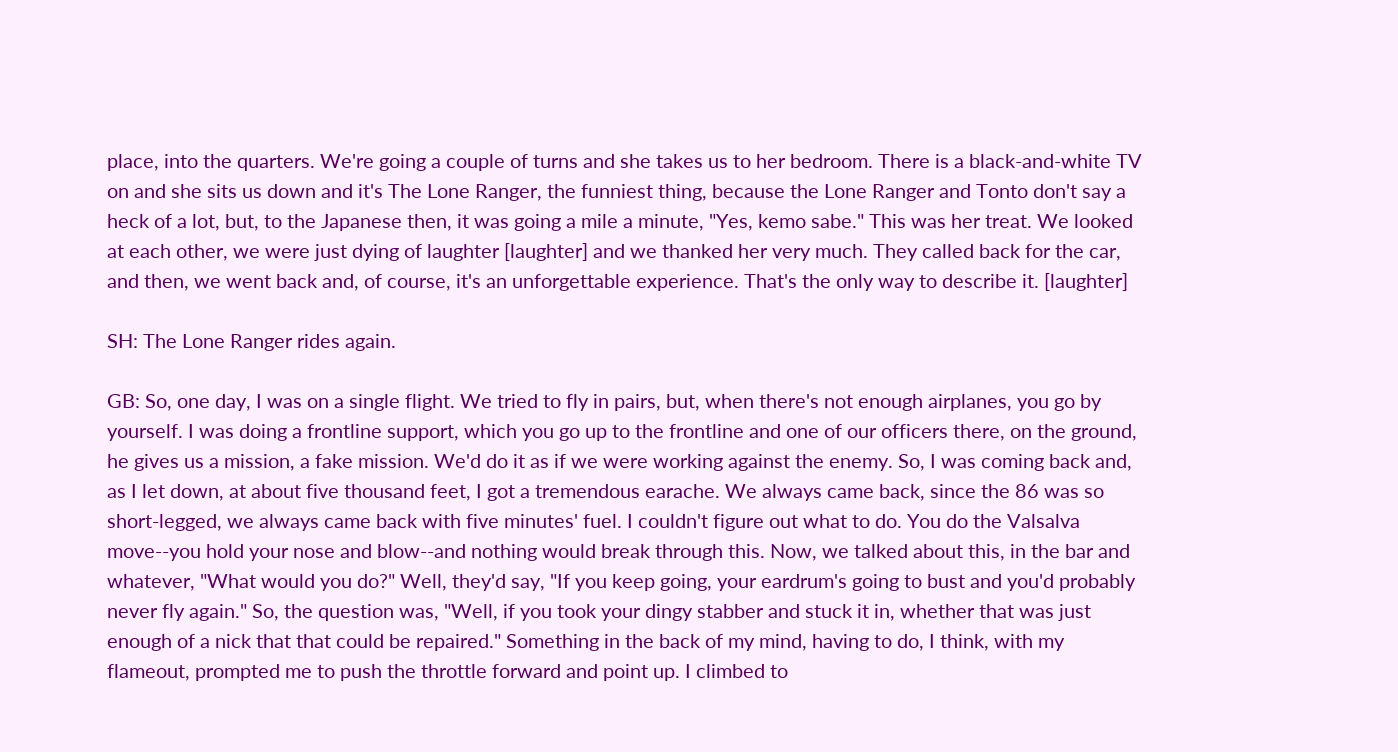place, into the quarters. We're going a couple of turns and she takes us to her bedroom. There is a black-and-white TV on and she sits us down and it's The Lone Ranger, the funniest thing, because the Lone Ranger and Tonto don't say a heck of a lot, but, to the Japanese then, it was going a mile a minute, "Yes, kemo sabe." This was her treat. We looked at each other, we were just dying of laughter [laughter] and we thanked her very much. They called back for the car, and then, we went back and, of course, it's an unforgettable experience. That's the only way to describe it. [laughter]

SH: The Lone Ranger rides again.

GB: So, one day, I was on a single flight. We tried to fly in pairs, but, when there's not enough airplanes, you go by yourself. I was doing a frontline support, which you go up to the frontline and one of our officers there, on the ground, he gives us a mission, a fake mission. We'd do it as if we were working against the enemy. So, I was coming back and, as I let down, at about five thousand feet, I got a tremendous earache. We always came back, since the 86 was so short-legged, we always came back with five minutes' fuel. I couldn't figure out what to do. You do the Valsalva move--you hold your nose and blow--and nothing would break through this. Now, we talked about this, in the bar and whatever, "What would you do?" Well, they'd say, "If you keep going, your eardrum's going to bust and you'd probably never fly again." So, the question was, "Well, if you took your dingy stabber and stuck it in, whether that was just enough of a nick that that could be repaired." Something in the back of my mind, having to do, I think, with my flameout, prompted me to push the throttle forward and point up. I climbed to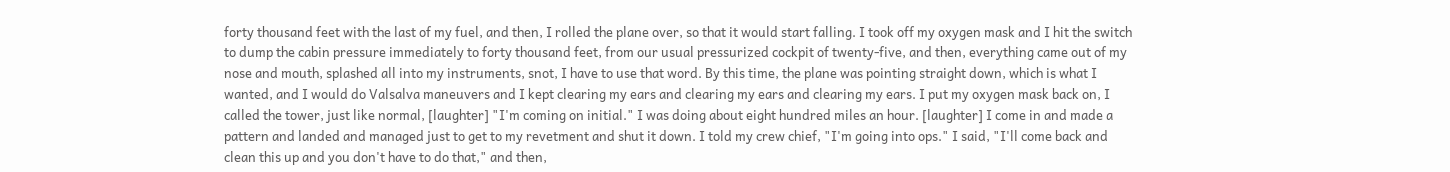forty thousand feet with the last of my fuel, and then, I rolled the plane over, so that it would start falling. I took off my oxygen mask and I hit the switch to dump the cabin pressure immediately to forty thousand feet, from our usual pressurized cockpit of twenty-five, and then, everything came out of my nose and mouth, splashed all into my instruments, snot, I have to use that word. By this time, the plane was pointing straight down, which is what I wanted, and I would do Valsalva maneuvers and I kept clearing my ears and clearing my ears and clearing my ears. I put my oxygen mask back on, I called the tower, just like normal, [laughter] "I'm coming on initial." I was doing about eight hundred miles an hour. [laughter] I come in and made a pattern and landed and managed just to get to my revetment and shut it down. I told my crew chief, "I'm going into ops." I said, "I'll come back and clean this up and you don't have to do that," and then,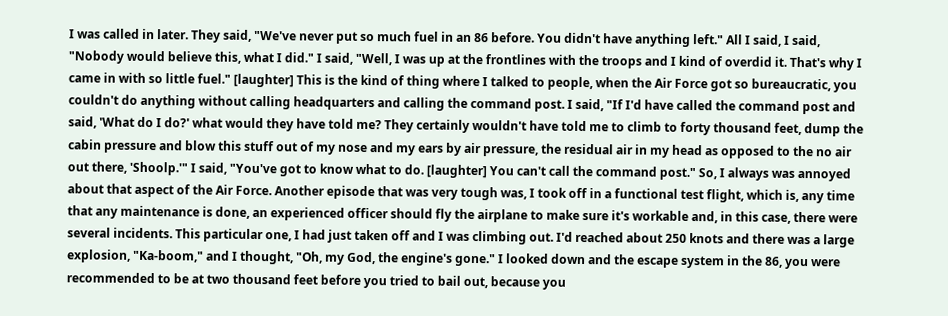I was called in later. They said, "We've never put so much fuel in an 86 before. You didn't have anything left." All I said, I said, "Nobody would believe this, what I did." I said, "Well, I was up at the frontlines with the troops and I kind of overdid it. That's why I came in with so little fuel." [laughter] This is the kind of thing where I talked to people, when the Air Force got so bureaucratic, you couldn't do anything without calling headquarters and calling the command post. I said, "If I'd have called the command post and said, 'What do I do?' what would they have told me? They certainly wouldn't have told me to climb to forty thousand feet, dump the cabin pressure and blow this stuff out of my nose and my ears by air pressure, the residual air in my head as opposed to the no air out there, 'Shoolp.'" I said, "You've got to know what to do. [laughter] You can't call the command post." So, I always was annoyed about that aspect of the Air Force. Another episode that was very tough was, I took off in a functional test flight, which is, any time that any maintenance is done, an experienced officer should fly the airplane to make sure it's workable and, in this case, there were several incidents. This particular one, I had just taken off and I was climbing out. I'd reached about 250 knots and there was a large explosion, "Ka-boom," and I thought, "Oh, my God, the engine's gone." I looked down and the escape system in the 86, you were recommended to be at two thousand feet before you tried to bail out, because you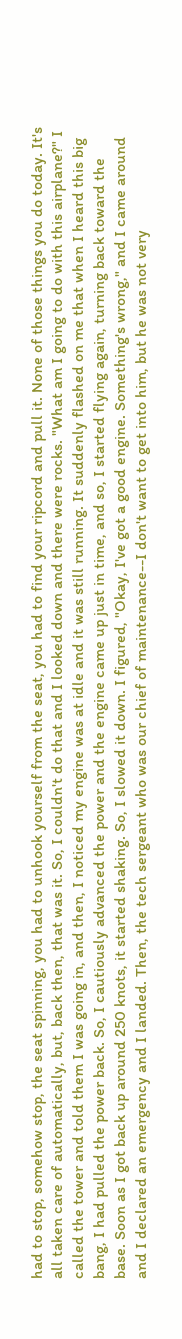had to stop, somehow stop, the seat spinning, you had to unhook yourself from the seat, you had to find your ripcord and pull it. None of those things you do today. It's all taken care of automatically, but, back then, that was it. So, I couldn't do that and I looked down and there were rocks. "What am I going to do with this airplane?" I called the tower and told them I was going in, and then, I noticed my engine was at idle and it was still running. It suddenly flashed on me that when I heard this big bang, I had pulled the power back. So, I cautiously advanced the power and the engine came up just in time, and so, I started flying again, turning back toward the base. Soon as I got back up around 250 knots, it started shaking. So, I slowed it down. I figured, "Okay, I've got a good engine. Something's wrong," and I came around and I declared an emergency and I landed. Then, the tech sergeant who was our chief of maintenance--I don't want to get into him, but he was not very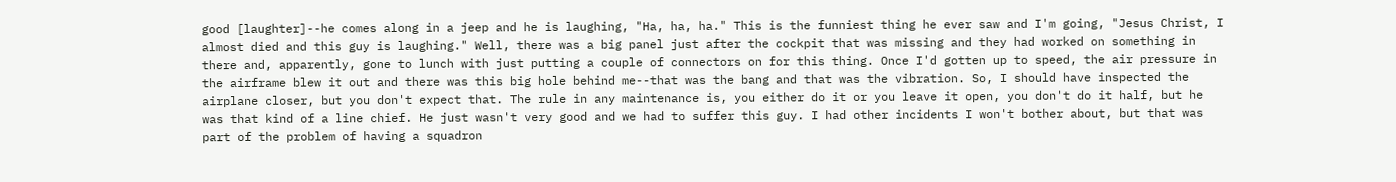good [laughter]--he comes along in a jeep and he is laughing, "Ha, ha, ha." This is the funniest thing he ever saw and I'm going, "Jesus Christ, I almost died and this guy is laughing." Well, there was a big panel just after the cockpit that was missing and they had worked on something in there and, apparently, gone to lunch with just putting a couple of connectors on for this thing. Once I'd gotten up to speed, the air pressure in the airframe blew it out and there was this big hole behind me--that was the bang and that was the vibration. So, I should have inspected the airplane closer, but you don't expect that. The rule in any maintenance is, you either do it or you leave it open, you don't do it half, but he was that kind of a line chief. He just wasn't very good and we had to suffer this guy. I had other incidents I won't bother about, but that was part of the problem of having a squadron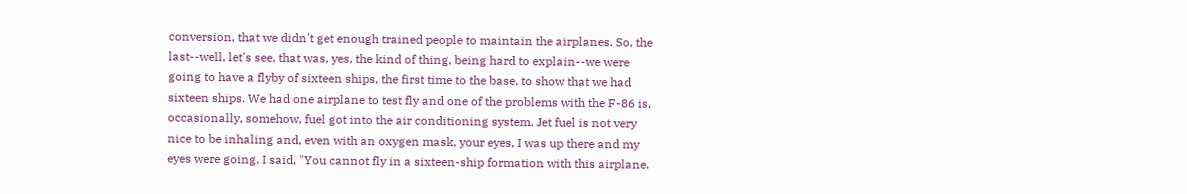conversion, that we didn't get enough trained people to maintain the airplanes. So, the last--well, let's see, that was, yes, the kind of thing, being hard to explain--we were going to have a flyby of sixteen ships, the first time to the base, to show that we had sixteen ships. We had one airplane to test fly and one of the problems with the F-86 is, occasionally, somehow, fuel got into the air conditioning system. Jet fuel is not very nice to be inhaling and, even with an oxygen mask, your eyes, I was up there and my eyes were going. I said, "You cannot fly in a sixteen-ship formation with this airplane.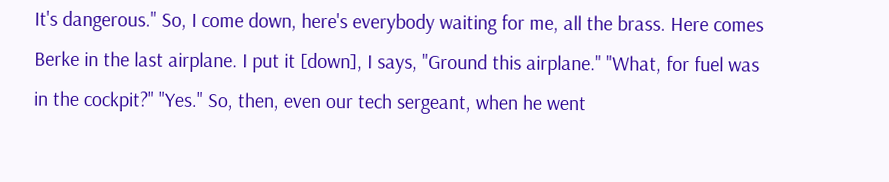It's dangerous." So, I come down, here's everybody waiting for me, all the brass. Here comes Berke in the last airplane. I put it [down], I says, "Ground this airplane." "What, for fuel was in the cockpit?" "Yes." So, then, even our tech sergeant, when he went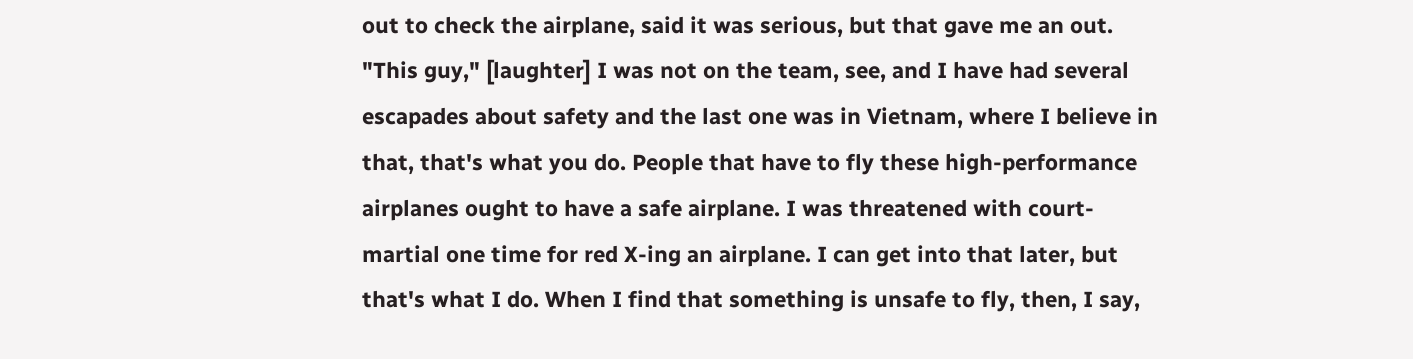out to check the airplane, said it was serious, but that gave me an out. "This guy," [laughter] I was not on the team, see, and I have had several escapades about safety and the last one was in Vietnam, where I believe in that, that's what you do. People that have to fly these high-performance airplanes ought to have a safe airplane. I was threatened with court-martial one time for red X-ing an airplane. I can get into that later, but that's what I do. When I find that something is unsafe to fly, then, I say,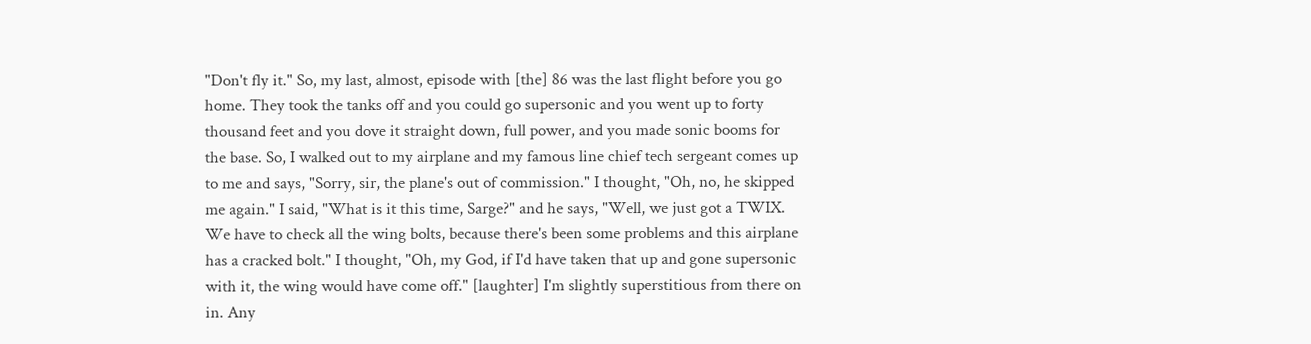"Don't fly it." So, my last, almost, episode with [the] 86 was the last flight before you go home. They took the tanks off and you could go supersonic and you went up to forty thousand feet and you dove it straight down, full power, and you made sonic booms for the base. So, I walked out to my airplane and my famous line chief tech sergeant comes up to me and says, "Sorry, sir, the plane's out of commission." I thought, "Oh, no, he skipped me again." I said, "What is it this time, Sarge?" and he says, "Well, we just got a TWIX. We have to check all the wing bolts, because there's been some problems and this airplane has a cracked bolt." I thought, "Oh, my God, if I'd have taken that up and gone supersonic with it, the wing would have come off." [laughter] I'm slightly superstitious from there on in. Any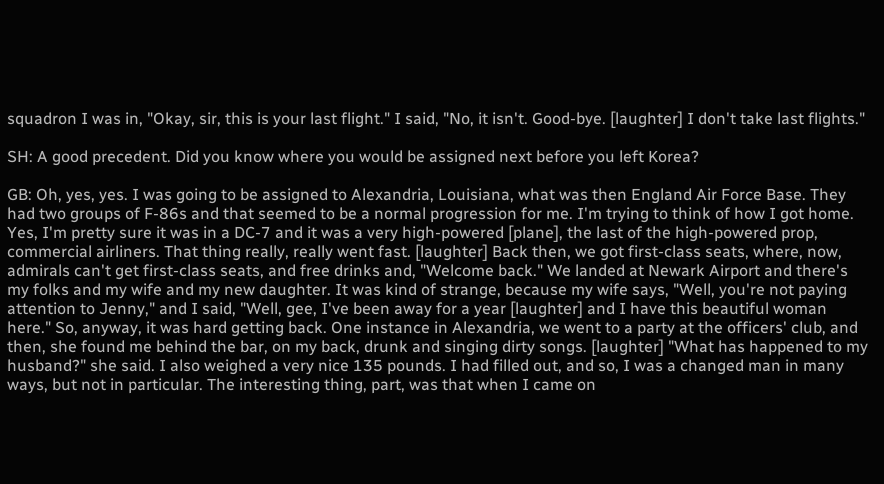squadron I was in, "Okay, sir, this is your last flight." I said, "No, it isn't. Good-bye. [laughter] I don't take last flights."

SH: A good precedent. Did you know where you would be assigned next before you left Korea?

GB: Oh, yes, yes. I was going to be assigned to Alexandria, Louisiana, what was then England Air Force Base. They had two groups of F-86s and that seemed to be a normal progression for me. I'm trying to think of how I got home. Yes, I'm pretty sure it was in a DC-7 and it was a very high-powered [plane], the last of the high-powered prop, commercial airliners. That thing really, really went fast. [laughter] Back then, we got first-class seats, where, now, admirals can't get first-class seats, and free drinks and, "Welcome back." We landed at Newark Airport and there's my folks and my wife and my new daughter. It was kind of strange, because my wife says, "Well, you're not paying attention to Jenny," and I said, "Well, gee, I've been away for a year [laughter] and I have this beautiful woman here." So, anyway, it was hard getting back. One instance in Alexandria, we went to a party at the officers' club, and then, she found me behind the bar, on my back, drunk and singing dirty songs. [laughter] "What has happened to my husband?" she said. I also weighed a very nice 135 pounds. I had filled out, and so, I was a changed man in many ways, but not in particular. The interesting thing, part, was that when I came on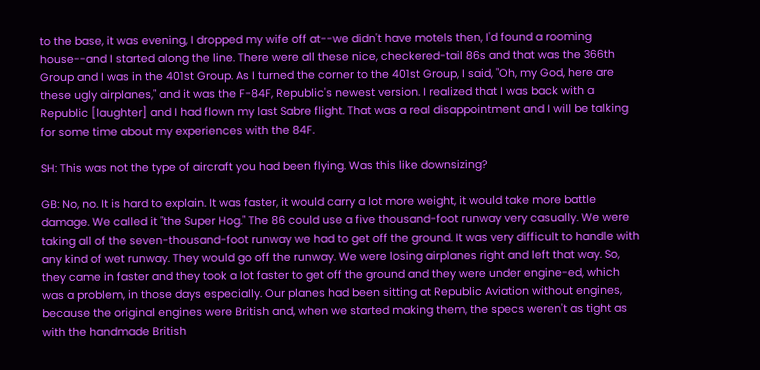to the base, it was evening, I dropped my wife off at--we didn't have motels then, I'd found a rooming house--and I started along the line. There were all these nice, checkered-tail 86s and that was the 366th Group and I was in the 401st Group. As I turned the corner to the 401st Group, I said, "Oh, my God, here are these ugly airplanes," and it was the F-84F, Republic's newest version. I realized that I was back with a Republic [laughter] and I had flown my last Sabre flight. That was a real disappointment and I will be talking for some time about my experiences with the 84F.

SH: This was not the type of aircraft you had been flying. Was this like downsizing?

GB: No, no. It is hard to explain. It was faster, it would carry a lot more weight, it would take more battle damage. We called it "the Super Hog." The 86 could use a five thousand-foot runway very casually. We were taking all of the seven-thousand-foot runway we had to get off the ground. It was very difficult to handle with any kind of wet runway. They would go off the runway. We were losing airplanes right and left that way. So, they came in faster and they took a lot faster to get off the ground and they were under engine-ed, which was a problem, in those days especially. Our planes had been sitting at Republic Aviation without engines, because the original engines were British and, when we started making them, the specs weren't as tight as with the handmade British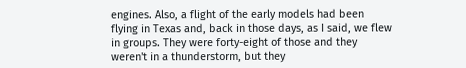engines. Also, a flight of the early models had been flying in Texas and, back in those days, as I said, we flew in groups. They were forty-eight of those and they weren't in a thunderstorm, but they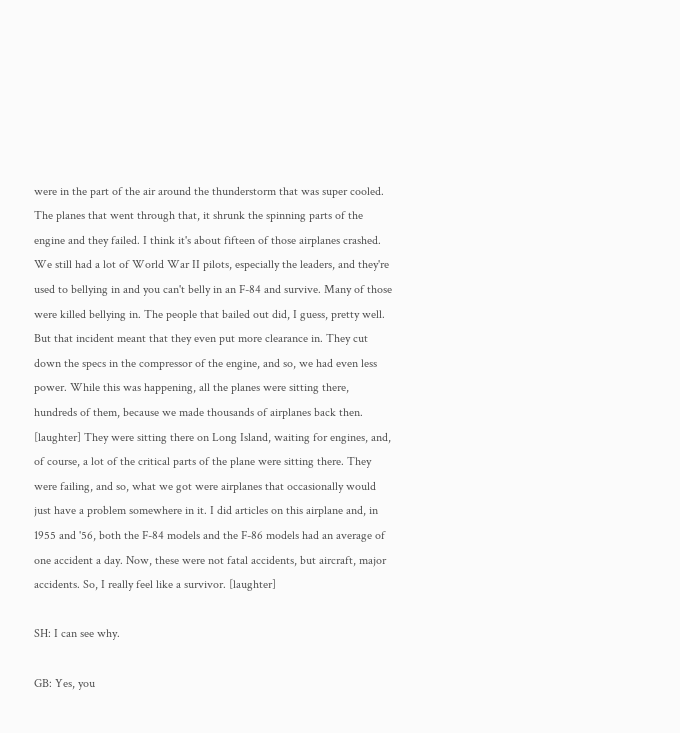were in the part of the air around the thunderstorm that was super cooled. The planes that went through that, it shrunk the spinning parts of the engine and they failed. I think it's about fifteen of those airplanes crashed. We still had a lot of World War II pilots, especially the leaders, and they're used to bellying in and you can't belly in an F-84 and survive. Many of those were killed bellying in. The people that bailed out did, I guess, pretty well. But that incident meant that they even put more clearance in. They cut down the specs in the compressor of the engine, and so, we had even less power. While this was happening, all the planes were sitting there, hundreds of them, because we made thousands of airplanes back then. [laughter] They were sitting there on Long Island, waiting for engines, and, of course, a lot of the critical parts of the plane were sitting there. They were failing, and so, what we got were airplanes that occasionally would just have a problem somewhere in it. I did articles on this airplane and, in 1955 and '56, both the F-84 models and the F-86 models had an average of one accident a day. Now, these were not fatal accidents, but aircraft, major accidents. So, I really feel like a survivor. [laughter]

SH: I can see why.

GB: Yes, you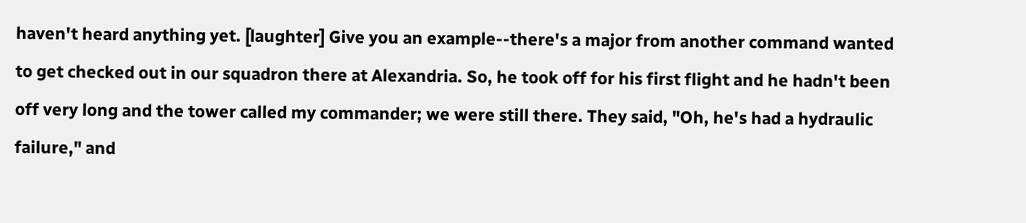haven't heard anything yet. [laughter] Give you an example--there's a major from another command wanted to get checked out in our squadron there at Alexandria. So, he took off for his first flight and he hadn't been off very long and the tower called my commander; we were still there. They said, "Oh, he's had a hydraulic failure," and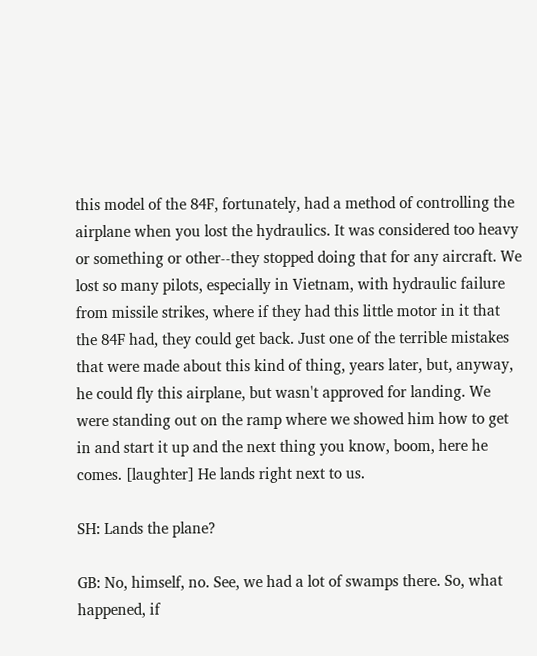this model of the 84F, fortunately, had a method of controlling the airplane when you lost the hydraulics. It was considered too heavy or something or other--they stopped doing that for any aircraft. We lost so many pilots, especially in Vietnam, with hydraulic failure from missile strikes, where if they had this little motor in it that the 84F had, they could get back. Just one of the terrible mistakes that were made about this kind of thing, years later, but, anyway, he could fly this airplane, but wasn't approved for landing. We were standing out on the ramp where we showed him how to get in and start it up and the next thing you know, boom, here he comes. [laughter] He lands right next to us.

SH: Lands the plane?

GB: No, himself, no. See, we had a lot of swamps there. So, what happened, if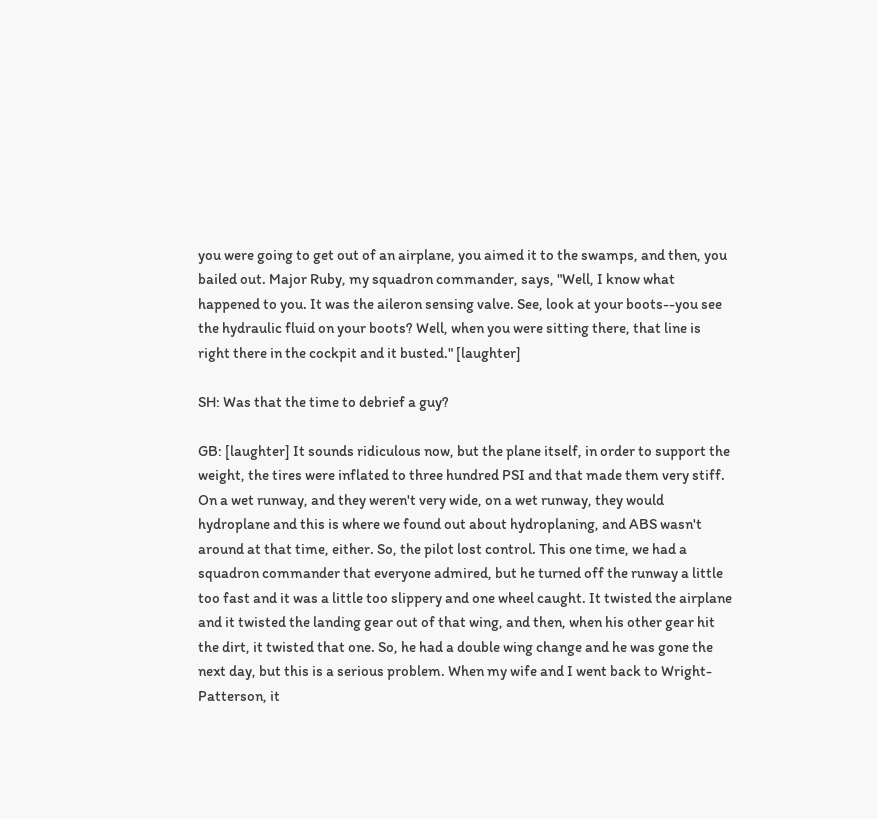you were going to get out of an airplane, you aimed it to the swamps, and then, you bailed out. Major Ruby, my squadron commander, says, "Well, I know what happened to you. It was the aileron sensing valve. See, look at your boots--you see the hydraulic fluid on your boots? Well, when you were sitting there, that line is right there in the cockpit and it busted." [laughter]

SH: Was that the time to debrief a guy?

GB: [laughter] It sounds ridiculous now, but the plane itself, in order to support the weight, the tires were inflated to three hundred PSI and that made them very stiff. On a wet runway, and they weren't very wide, on a wet runway, they would hydroplane and this is where we found out about hydroplaning, and ABS wasn't around at that time, either. So, the pilot lost control. This one time, we had a squadron commander that everyone admired, but he turned off the runway a little too fast and it was a little too slippery and one wheel caught. It twisted the airplane and it twisted the landing gear out of that wing, and then, when his other gear hit the dirt, it twisted that one. So, he had a double wing change and he was gone the next day, but this is a serious problem. When my wife and I went back to Wright-Patterson, it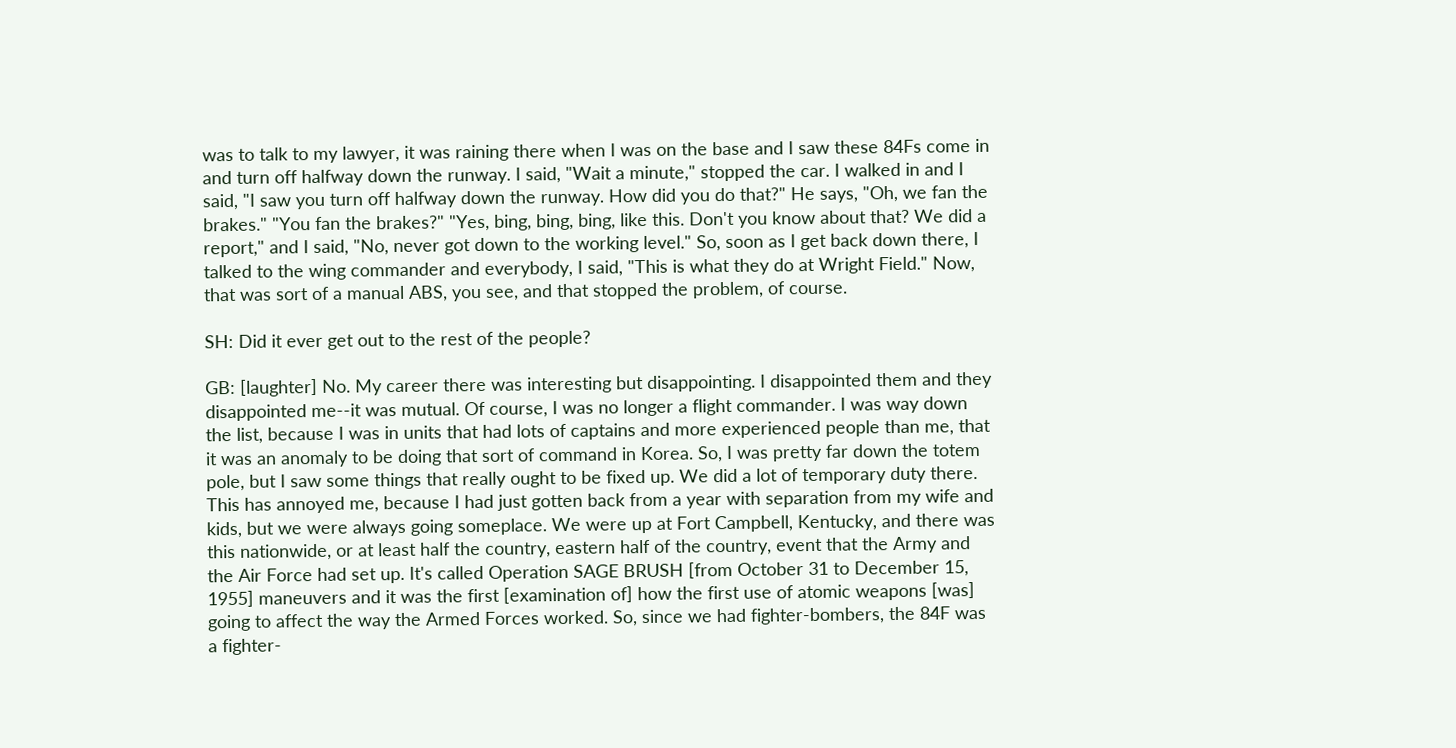was to talk to my lawyer, it was raining there when I was on the base and I saw these 84Fs come in and turn off halfway down the runway. I said, "Wait a minute," stopped the car. I walked in and I said, "I saw you turn off halfway down the runway. How did you do that?" He says, "Oh, we fan the brakes." "You fan the brakes?" "Yes, bing, bing, bing, like this. Don't you know about that? We did a report," and I said, "No, never got down to the working level." So, soon as I get back down there, I talked to the wing commander and everybody, I said, "This is what they do at Wright Field." Now, that was sort of a manual ABS, you see, and that stopped the problem, of course.

SH: Did it ever get out to the rest of the people?

GB: [laughter] No. My career there was interesting but disappointing. I disappointed them and they disappointed me--it was mutual. Of course, I was no longer a flight commander. I was way down the list, because I was in units that had lots of captains and more experienced people than me, that it was an anomaly to be doing that sort of command in Korea. So, I was pretty far down the totem pole, but I saw some things that really ought to be fixed up. We did a lot of temporary duty there. This has annoyed me, because I had just gotten back from a year with separation from my wife and kids, but we were always going someplace. We were up at Fort Campbell, Kentucky, and there was this nationwide, or at least half the country, eastern half of the country, event that the Army and the Air Force had set up. It's called Operation SAGE BRUSH [from October 31 to December 15, 1955] maneuvers and it was the first [examination of] how the first use of atomic weapons [was] going to affect the way the Armed Forces worked. So, since we had fighter-bombers, the 84F was a fighter-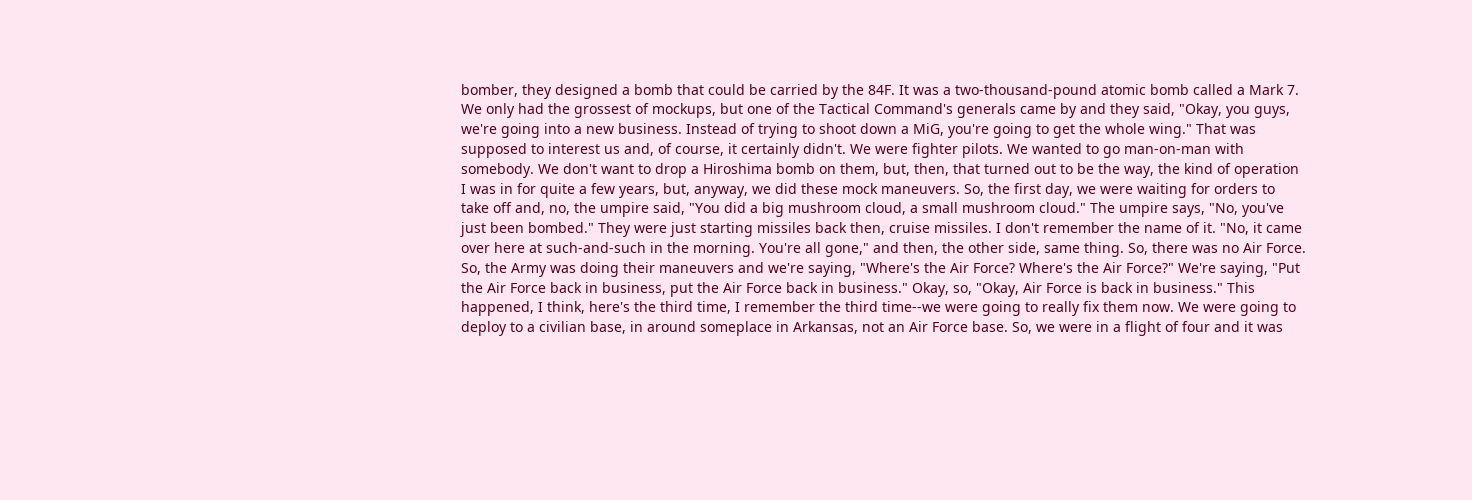bomber, they designed a bomb that could be carried by the 84F. It was a two-thousand-pound atomic bomb called a Mark 7. We only had the grossest of mockups, but one of the Tactical Command's generals came by and they said, "Okay, you guys, we're going into a new business. Instead of trying to shoot down a MiG, you're going to get the whole wing." That was supposed to interest us and, of course, it certainly didn't. We were fighter pilots. We wanted to go man-on-man with somebody. We don't want to drop a Hiroshima bomb on them, but, then, that turned out to be the way, the kind of operation I was in for quite a few years, but, anyway, we did these mock maneuvers. So, the first day, we were waiting for orders to take off and, no, the umpire said, "You did a big mushroom cloud, a small mushroom cloud." The umpire says, "No, you've just been bombed." They were just starting missiles back then, cruise missiles. I don't remember the name of it. "No, it came over here at such-and-such in the morning. You're all gone," and then, the other side, same thing. So, there was no Air Force. So, the Army was doing their maneuvers and we're saying, "Where's the Air Force? Where's the Air Force?" We're saying, "Put the Air Force back in business, put the Air Force back in business." Okay, so, "Okay, Air Force is back in business." This happened, I think, here's the third time, I remember the third time--we were going to really fix them now. We were going to deploy to a civilian base, in around someplace in Arkansas, not an Air Force base. So, we were in a flight of four and it was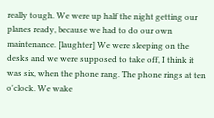really tough. We were up half the night getting our planes ready, because we had to do our own maintenance. [laughter] We were sleeping on the desks and we were supposed to take off, I think it was six, when the phone rang. The phone rings at ten o'clock. We wake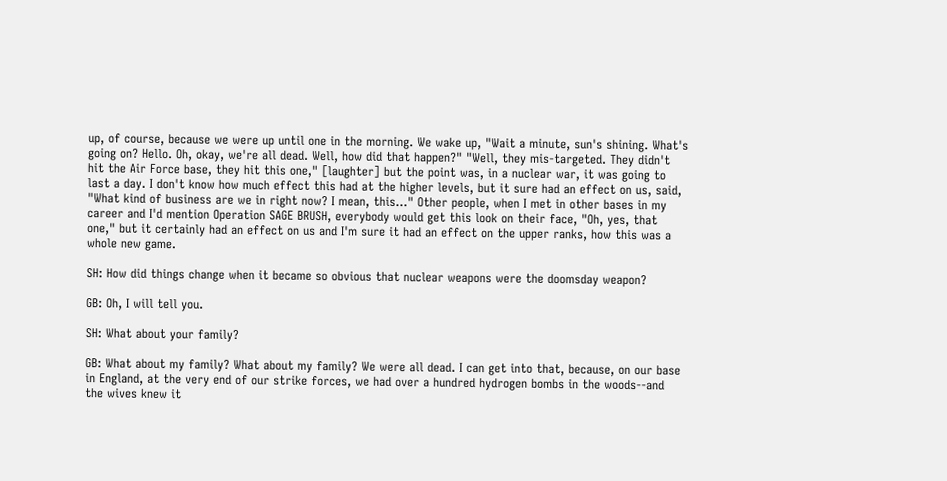up, of course, because we were up until one in the morning. We wake up, "Wait a minute, sun's shining. What's going on? Hello. Oh, okay, we're all dead. Well, how did that happen?" "Well, they mis-targeted. They didn't hit the Air Force base, they hit this one," [laughter] but the point was, in a nuclear war, it was going to last a day. I don't know how much effect this had at the higher levels, but it sure had an effect on us, said, "What kind of business are we in right now? I mean, this..." Other people, when I met in other bases in my career and I'd mention Operation SAGE BRUSH, everybody would get this look on their face, "Oh, yes, that one," but it certainly had an effect on us and I'm sure it had an effect on the upper ranks, how this was a whole new game.

SH: How did things change when it became so obvious that nuclear weapons were the doomsday weapon?

GB: Oh, I will tell you.

SH: What about your family?

GB: What about my family? What about my family? We were all dead. I can get into that, because, on our base in England, at the very end of our strike forces, we had over a hundred hydrogen bombs in the woods--and the wives knew it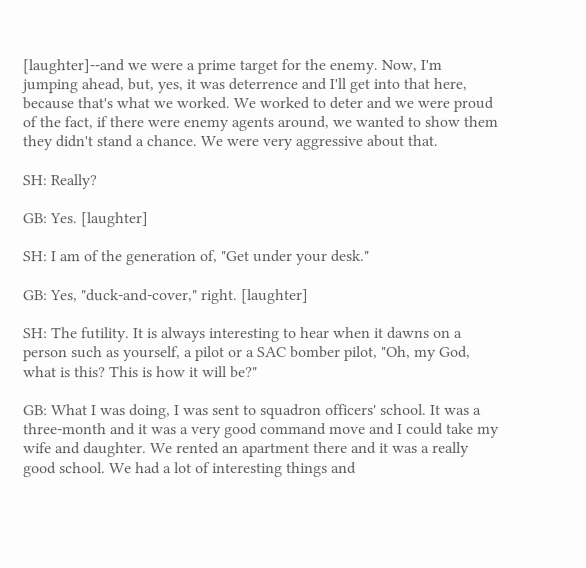[laughter]--and we were a prime target for the enemy. Now, I'm jumping ahead, but, yes, it was deterrence and I'll get into that here, because that's what we worked. We worked to deter and we were proud of the fact, if there were enemy agents around, we wanted to show them they didn't stand a chance. We were very aggressive about that.

SH: Really?

GB: Yes. [laughter]

SH: I am of the generation of, "Get under your desk."

GB: Yes, "duck-and-cover," right. [laughter]

SH: The futility. It is always interesting to hear when it dawns on a person such as yourself, a pilot or a SAC bomber pilot, "Oh, my God, what is this? This is how it will be?"

GB: What I was doing, I was sent to squadron officers' school. It was a three-month and it was a very good command move and I could take my wife and daughter. We rented an apartment there and it was a really good school. We had a lot of interesting things and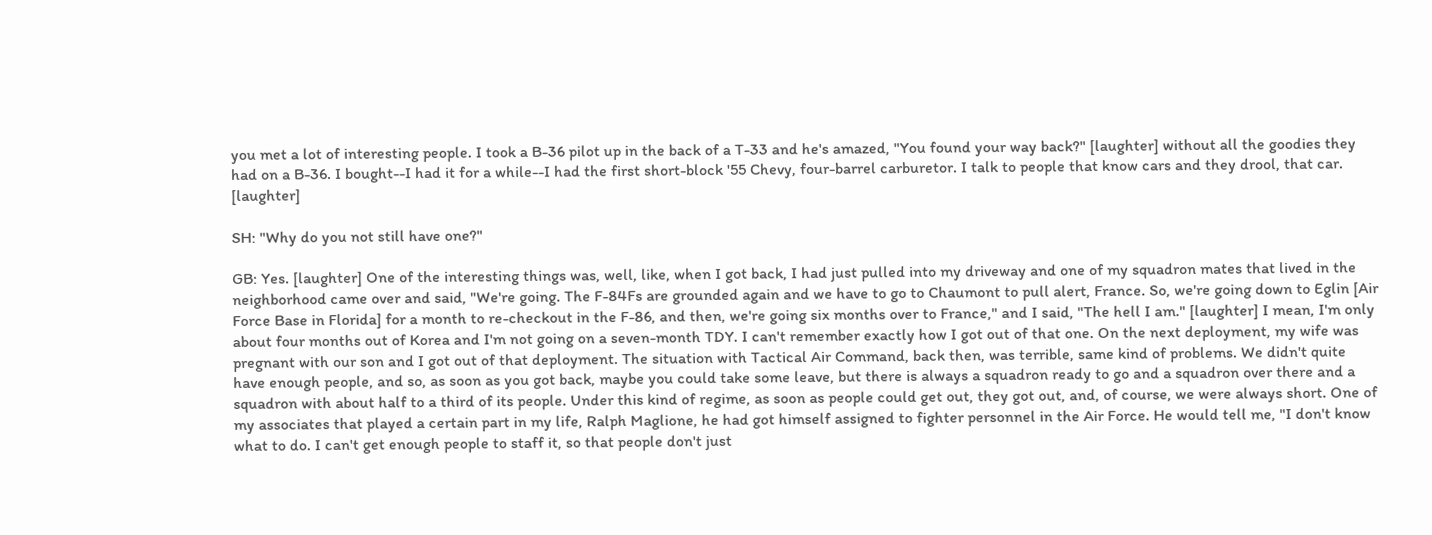you met a lot of interesting people. I took a B-36 pilot up in the back of a T-33 and he's amazed, "You found your way back?" [laughter] without all the goodies they had on a B-36. I bought--I had it for a while--I had the first short-block '55 Chevy, four-barrel carburetor. I talk to people that know cars and they drool, that car. [laughter]

SH: "Why do you not still have one?"

GB: Yes. [laughter] One of the interesting things was, well, like, when I got back, I had just pulled into my driveway and one of my squadron mates that lived in the neighborhood came over and said, "We're going. The F-84Fs are grounded again and we have to go to Chaumont to pull alert, France. So, we're going down to Eglin [Air Force Base in Florida] for a month to re-checkout in the F-86, and then, we're going six months over to France," and I said, "The hell I am." [laughter] I mean, I'm only about four months out of Korea and I'm not going on a seven-month TDY. I can't remember exactly how I got out of that one. On the next deployment, my wife was pregnant with our son and I got out of that deployment. The situation with Tactical Air Command, back then, was terrible, same kind of problems. We didn't quite have enough people, and so, as soon as you got back, maybe you could take some leave, but there is always a squadron ready to go and a squadron over there and a squadron with about half to a third of its people. Under this kind of regime, as soon as people could get out, they got out, and, of course, we were always short. One of my associates that played a certain part in my life, Ralph Maglione, he had got himself assigned to fighter personnel in the Air Force. He would tell me, "I don't know what to do. I can't get enough people to staff it, so that people don't just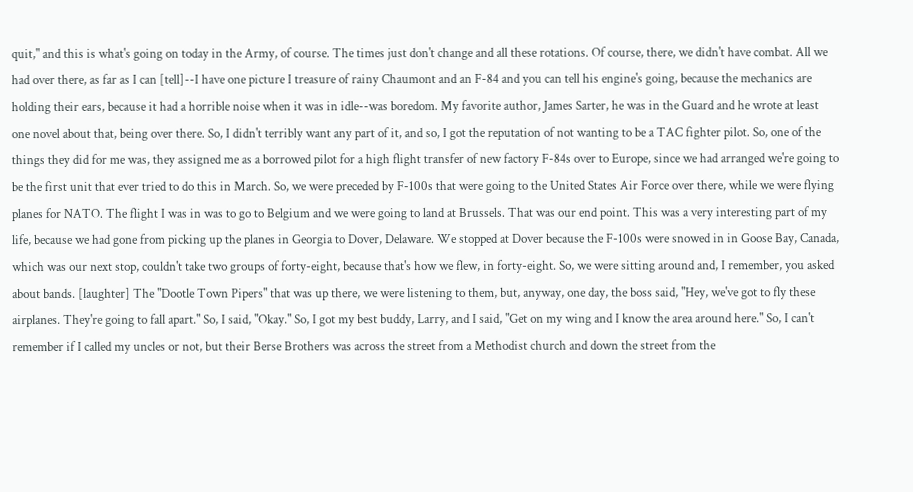quit," and this is what's going on today in the Army, of course. The times just don't change and all these rotations. Of course, there, we didn't have combat. All we had over there, as far as I can [tell]--I have one picture I treasure of rainy Chaumont and an F-84 and you can tell his engine's going, because the mechanics are holding their ears, because it had a horrible noise when it was in idle--was boredom. My favorite author, James Sarter, he was in the Guard and he wrote at least one novel about that, being over there. So, I didn't terribly want any part of it, and so, I got the reputation of not wanting to be a TAC fighter pilot. So, one of the things they did for me was, they assigned me as a borrowed pilot for a high flight transfer of new factory F-84s over to Europe, since we had arranged we're going to be the first unit that ever tried to do this in March. So, we were preceded by F-100s that were going to the United States Air Force over there, while we were flying planes for NATO. The flight I was in was to go to Belgium and we were going to land at Brussels. That was our end point. This was a very interesting part of my life, because we had gone from picking up the planes in Georgia to Dover, Delaware. We stopped at Dover because the F-100s were snowed in in Goose Bay, Canada, which was our next stop, couldn't take two groups of forty-eight, because that's how we flew, in forty-eight. So, we were sitting around and, I remember, you asked about bands. [laughter] The "Dootle Town Pipers" that was up there, we were listening to them, but, anyway, one day, the boss said, "Hey, we've got to fly these airplanes. They're going to fall apart." So, I said, "Okay." So, I got my best buddy, Larry, and I said, "Get on my wing and I know the area around here." So, I can't remember if I called my uncles or not, but their Berse Brothers was across the street from a Methodist church and down the street from the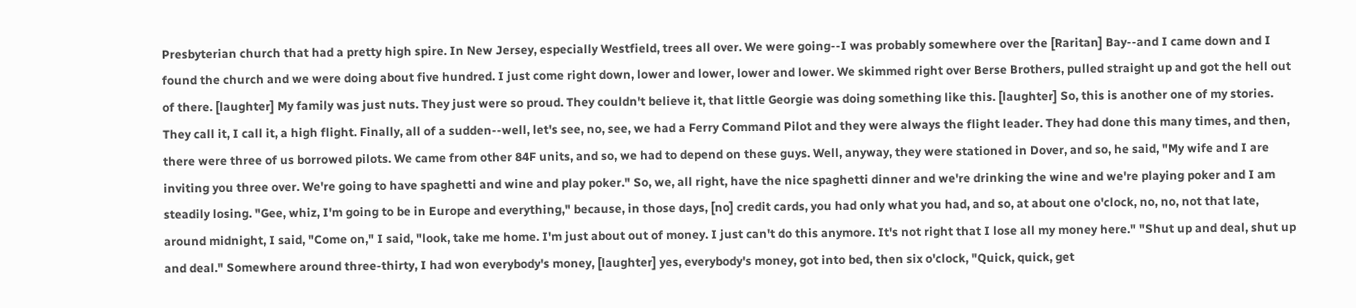Presbyterian church that had a pretty high spire. In New Jersey, especially Westfield, trees all over. We were going--I was probably somewhere over the [Raritan] Bay--and I came down and I found the church and we were doing about five hundred. I just come right down, lower and lower, lower and lower. We skimmed right over Berse Brothers, pulled straight up and got the hell out of there. [laughter] My family was just nuts. They just were so proud. They couldn't believe it, that little Georgie was doing something like this. [laughter] So, this is another one of my stories. They call it, I call it, a high flight. Finally, all of a sudden--well, let's see, no, see, we had a Ferry Command Pilot and they were always the flight leader. They had done this many times, and then, there were three of us borrowed pilots. We came from other 84F units, and so, we had to depend on these guys. Well, anyway, they were stationed in Dover, and so, he said, "My wife and I are inviting you three over. We're going to have spaghetti and wine and play poker." So, we, all right, have the nice spaghetti dinner and we're drinking the wine and we're playing poker and I am steadily losing. "Gee, whiz, I'm going to be in Europe and everything," because, in those days, [no] credit cards, you had only what you had, and so, at about one o'clock, no, no, not that late, around midnight, I said, "Come on," I said, "look, take me home. I'm just about out of money. I just can't do this anymore. It's not right that I lose all my money here." "Shut up and deal, shut up and deal." Somewhere around three-thirty, I had won everybody's money, [laughter] yes, everybody's money, got into bed, then six o'clock, "Quick, quick, get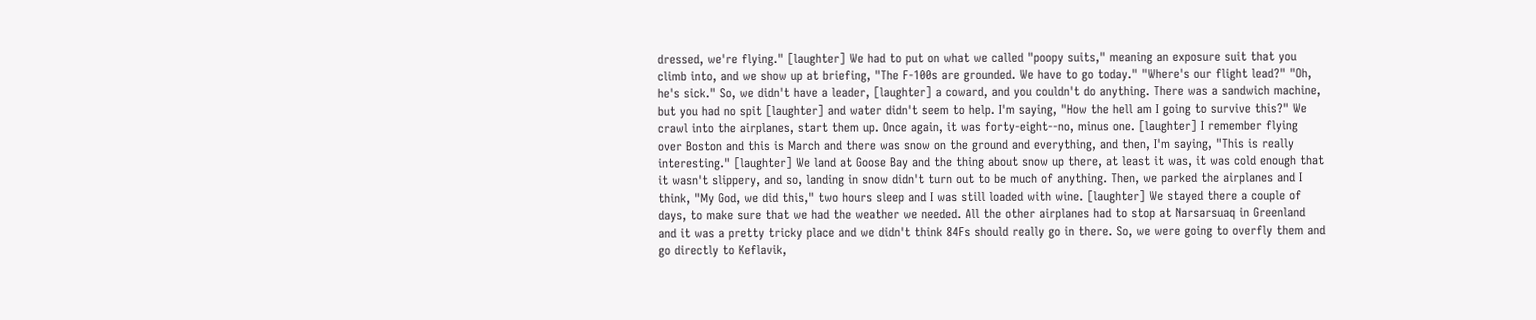dressed, we're flying." [laughter] We had to put on what we called "poopy suits," meaning an exposure suit that you climb into, and we show up at briefing, "The F-100s are grounded. We have to go today." "Where's our flight lead?" "Oh, he's sick." So, we didn't have a leader, [laughter] a coward, and you couldn't do anything. There was a sandwich machine, but you had no spit [laughter] and water didn't seem to help. I'm saying, "How the hell am I going to survive this?" We crawl into the airplanes, start them up. Once again, it was forty-eight--no, minus one. [laughter] I remember flying over Boston and this is March and there was snow on the ground and everything, and then, I'm saying, "This is really interesting." [laughter] We land at Goose Bay and the thing about snow up there, at least it was, it was cold enough that it wasn't slippery, and so, landing in snow didn't turn out to be much of anything. Then, we parked the airplanes and I think, "My God, we did this," two hours sleep and I was still loaded with wine. [laughter] We stayed there a couple of days, to make sure that we had the weather we needed. All the other airplanes had to stop at Narsarsuaq in Greenland and it was a pretty tricky place and we didn't think 84Fs should really go in there. So, we were going to overfly them and go directly to Keflavik,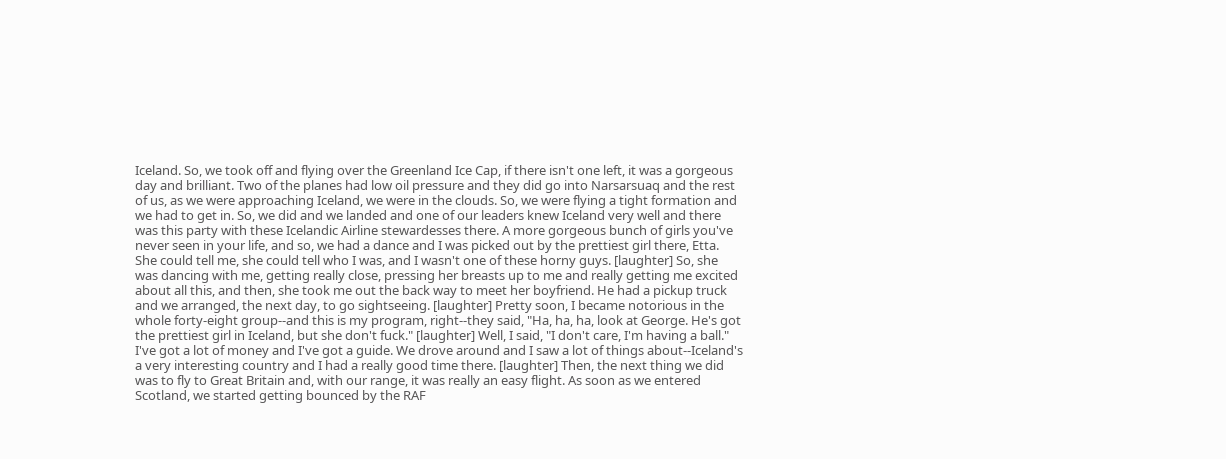Iceland. So, we took off and flying over the Greenland Ice Cap, if there isn't one left, it was a gorgeous day and brilliant. Two of the planes had low oil pressure and they did go into Narsarsuaq and the rest of us, as we were approaching Iceland, we were in the clouds. So, we were flying a tight formation and we had to get in. So, we did and we landed and one of our leaders knew Iceland very well and there was this party with these Icelandic Airline stewardesses there. A more gorgeous bunch of girls you've never seen in your life, and so, we had a dance and I was picked out by the prettiest girl there, Etta. She could tell me, she could tell who I was, and I wasn't one of these horny guys. [laughter] So, she was dancing with me, getting really close, pressing her breasts up to me and really getting me excited about all this, and then, she took me out the back way to meet her boyfriend. He had a pickup truck and we arranged, the next day, to go sightseeing. [laughter] Pretty soon, I became notorious in the whole forty-eight group--and this is my program, right--they said, "Ha, ha, ha, look at George. He's got the prettiest girl in Iceland, but she don't fuck." [laughter] Well, I said, "I don't care, I'm having a ball." I've got a lot of money and I've got a guide. We drove around and I saw a lot of things about--Iceland's a very interesting country and I had a really good time there. [laughter] Then, the next thing we did was to fly to Great Britain and, with our range, it was really an easy flight. As soon as we entered Scotland, we started getting bounced by the RAF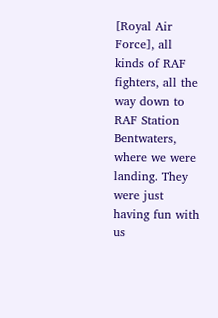[Royal Air Force], all kinds of RAF fighters, all the way down to RAF Station Bentwaters, where we were landing. They were just having fun with us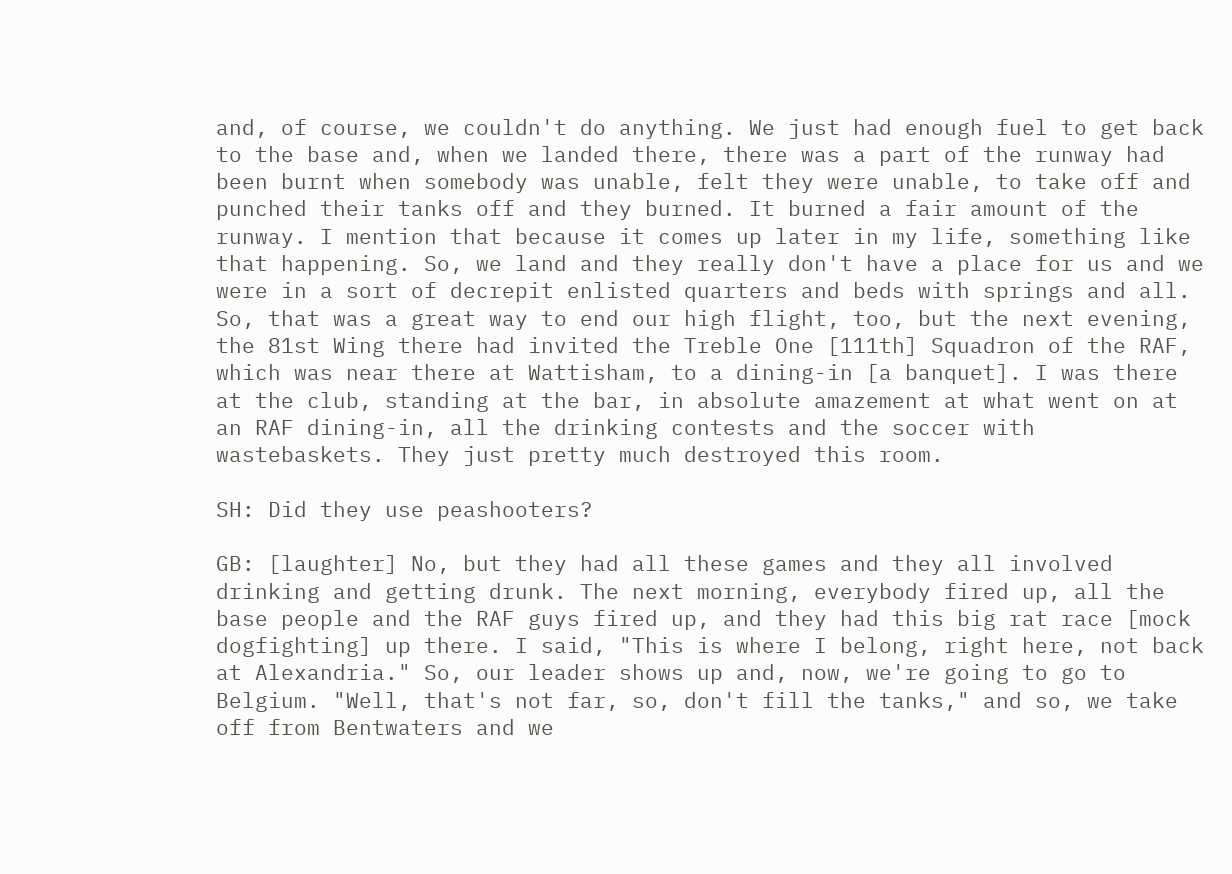and, of course, we couldn't do anything. We just had enough fuel to get back to the base and, when we landed there, there was a part of the runway had been burnt when somebody was unable, felt they were unable, to take off and punched their tanks off and they burned. It burned a fair amount of the runway. I mention that because it comes up later in my life, something like that happening. So, we land and they really don't have a place for us and we were in a sort of decrepit enlisted quarters and beds with springs and all. So, that was a great way to end our high flight, too, but the next evening, the 81st Wing there had invited the Treble One [111th] Squadron of the RAF, which was near there at Wattisham, to a dining-in [a banquet]. I was there at the club, standing at the bar, in absolute amazement at what went on at an RAF dining-in, all the drinking contests and the soccer with wastebaskets. They just pretty much destroyed this room.

SH: Did they use peashooters?

GB: [laughter] No, but they had all these games and they all involved drinking and getting drunk. The next morning, everybody fired up, all the base people and the RAF guys fired up, and they had this big rat race [mock dogfighting] up there. I said, "This is where I belong, right here, not back at Alexandria." So, our leader shows up and, now, we're going to go to Belgium. "Well, that's not far, so, don't fill the tanks," and so, we take off from Bentwaters and we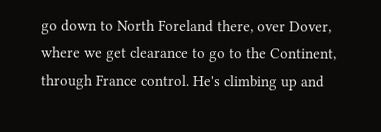go down to North Foreland there, over Dover, where we get clearance to go to the Continent, through France control. He's climbing up and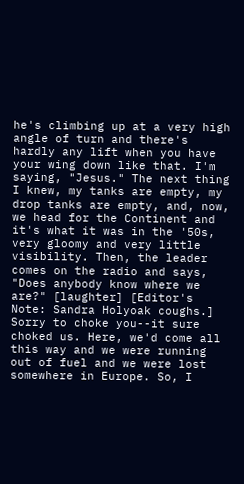he's climbing up at a very high angle of turn and there's hardly any lift when you have your wing down like that. I'm saying, "Jesus." The next thing I knew, my tanks are empty, my drop tanks are empty, and, now, we head for the Continent and it's what it was in the '50s, very gloomy and very little visibility. Then, the leader comes on the radio and says, "Does anybody know where we are?" [laughter] [Editor's Note: Sandra Holyoak coughs.] Sorry to choke you--it sure choked us. Here, we'd come all this way and we were running out of fuel and we were lost somewhere in Europe. So, I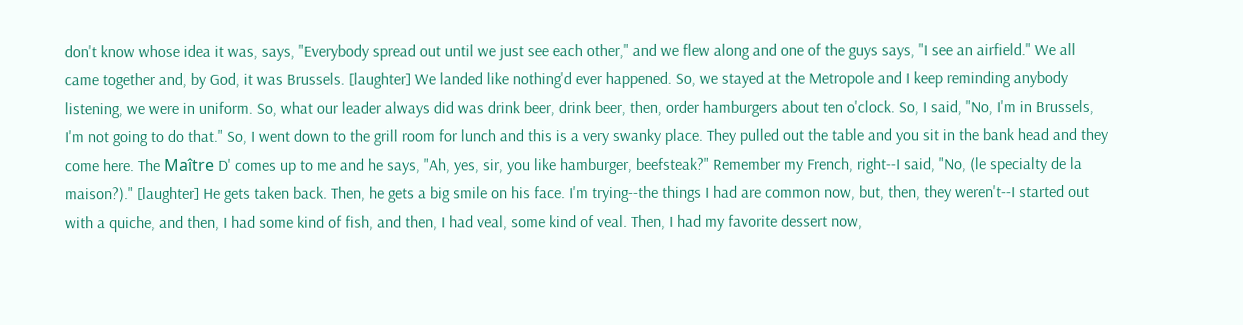don't know whose idea it was, says, "Everybody spread out until we just see each other," and we flew along and one of the guys says, "I see an airfield." We all came together and, by God, it was Brussels. [laughter] We landed like nothing'd ever happened. So, we stayed at the Metropole and I keep reminding anybody listening, we were in uniform. So, what our leader always did was drink beer, drink beer, then, order hamburgers about ten o'clock. So, I said, "No, I'm in Brussels, I'm not going to do that." So, I went down to the grill room for lunch and this is a very swanky place. They pulled out the table and you sit in the bank head and they come here. The Maître D' comes up to me and he says, "Ah, yes, sir, you like hamburger, beefsteak?" Remember my French, right--I said, "No, (le specialty de la maison?)." [laughter] He gets taken back. Then, he gets a big smile on his face. I'm trying--the things I had are common now, but, then, they weren't--I started out with a quiche, and then, I had some kind of fish, and then, I had veal, some kind of veal. Then, I had my favorite dessert now,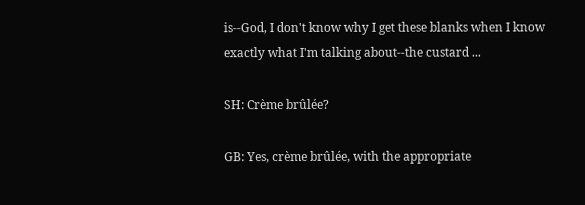is--God, I don't know why I get these blanks when I know exactly what I'm talking about--the custard ...

SH: Crème brûlée?

GB: Yes, crème brûlée, with the appropriate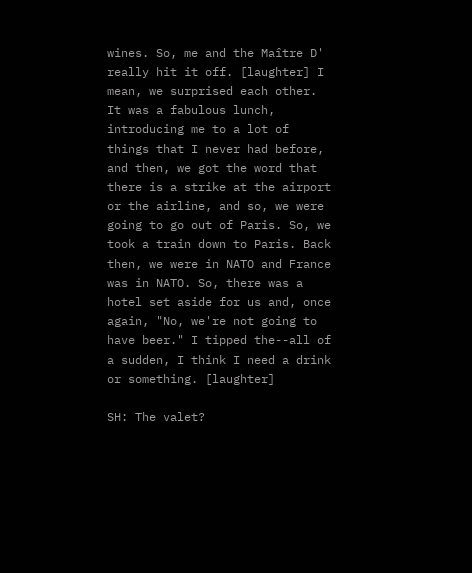wines. So, me and the Maître D' really hit it off. [laughter] I mean, we surprised each other. It was a fabulous lunch, introducing me to a lot of things that I never had before, and then, we got the word that there is a strike at the airport or the airline, and so, we were going to go out of Paris. So, we took a train down to Paris. Back then, we were in NATO and France was in NATO. So, there was a hotel set aside for us and, once again, "No, we're not going to have beer." I tipped the--all of a sudden, I think I need a drink or something. [laughter]

SH: The valet?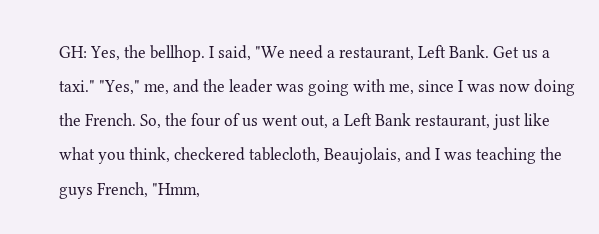GH: Yes, the bellhop. I said, "We need a restaurant, Left Bank. Get us a taxi." "Yes," me, and the leader was going with me, since I was now doing the French. So, the four of us went out, a Left Bank restaurant, just like what you think, checkered tablecloth, Beaujolais, and I was teaching the guys French, "Hmm,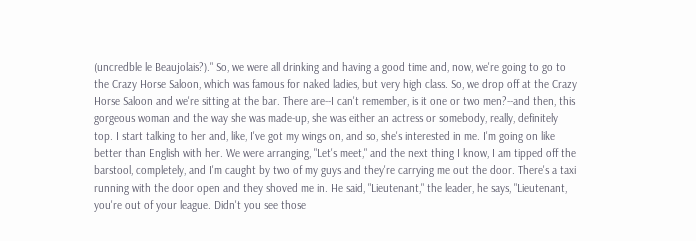(uncredble le Beaujolais?)." So, we were all drinking and having a good time and, now, we're going to go to the Crazy Horse Saloon, which was famous for naked ladies, but very high class. So, we drop off at the Crazy Horse Saloon and we're sitting at the bar. There are--I can't remember, is it one or two men?--and then, this gorgeous woman and the way she was made-up, she was either an actress or somebody, really, definitely top. I start talking to her and, like, I've got my wings on, and so, she's interested in me. I'm going on like better than English with her. We were arranging, "Let's meet," and the next thing I know, I am tipped off the barstool, completely, and I'm caught by two of my guys and they're carrying me out the door. There's a taxi running with the door open and they shoved me in. He said, "Lieutenant," the leader, he says, "Lieutenant, you're out of your league. Didn't you see those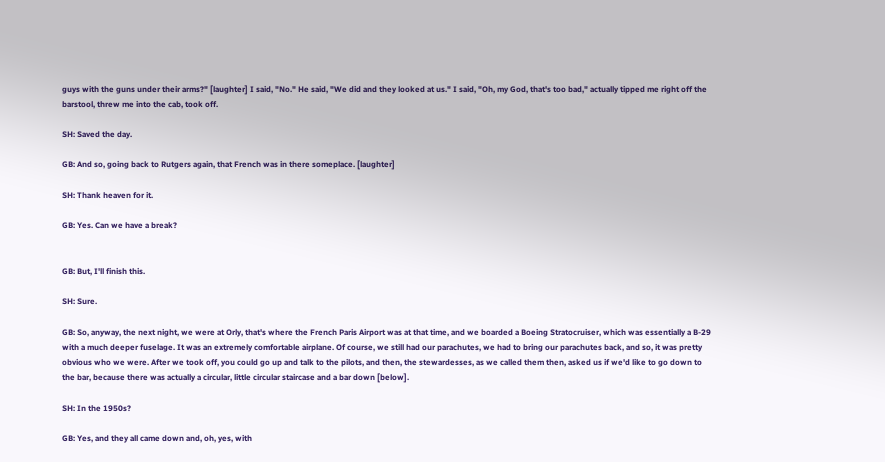guys with the guns under their arms?" [laughter] I said, "No." He said, "We did and they looked at us." I said, "Oh, my God, that's too bad," actually tipped me right off the barstool, threw me into the cab, took off.

SH: Saved the day.

GB: And so, going back to Rutgers again, that French was in there someplace. [laughter]

SH: Thank heaven for it.

GB: Yes. Can we have a break?


GB: But, I'll finish this.

SH: Sure.

GB: So, anyway, the next night, we were at Orly, that's where the French Paris Airport was at that time, and we boarded a Boeing Stratocruiser, which was essentially a B-29 with a much deeper fuselage. It was an extremely comfortable airplane. Of course, we still had our parachutes, we had to bring our parachutes back, and so, it was pretty obvious who we were. After we took off, you could go up and talk to the pilots, and then, the stewardesses, as we called them then, asked us if we'd like to go down to the bar, because there was actually a circular, little circular staircase and a bar down [below].

SH: In the 1950s?

GB: Yes, and they all came down and, oh, yes, with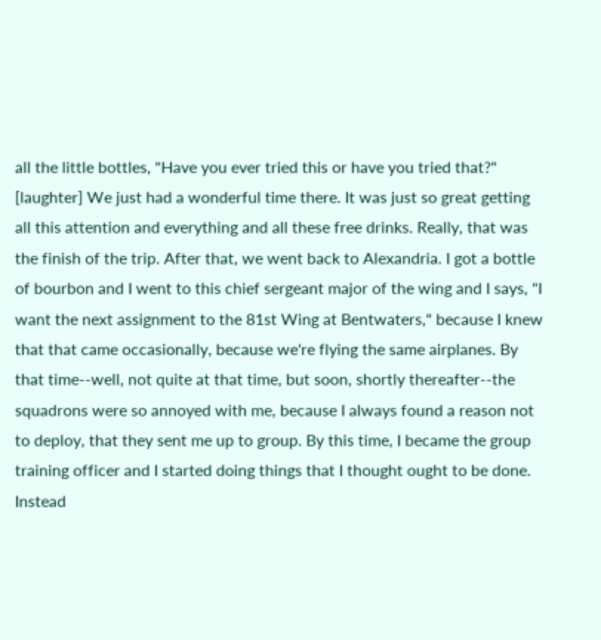all the little bottles, "Have you ever tried this or have you tried that?" [laughter] We just had a wonderful time there. It was just so great getting all this attention and everything and all these free drinks. Really, that was the finish of the trip. After that, we went back to Alexandria. I got a bottle of bourbon and I went to this chief sergeant major of the wing and I says, "I want the next assignment to the 81st Wing at Bentwaters," because I knew that that came occasionally, because we're flying the same airplanes. By that time--well, not quite at that time, but soon, shortly thereafter--the squadrons were so annoyed with me, because I always found a reason not to deploy, that they sent me up to group. By this time, I became the group training officer and I started doing things that I thought ought to be done. Instead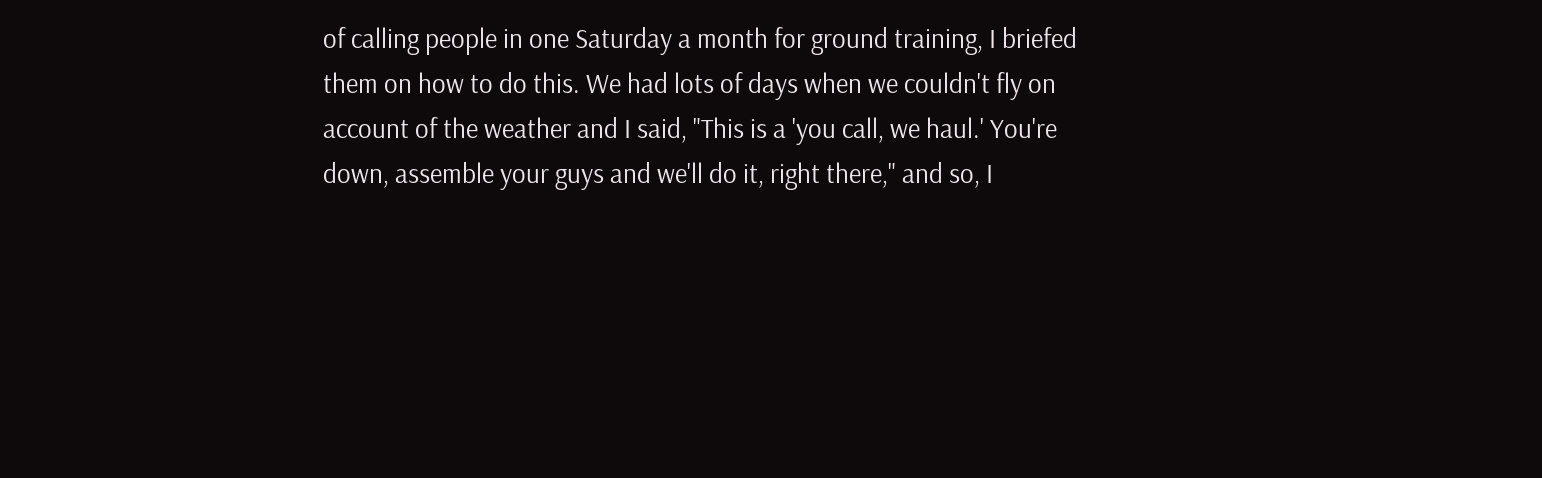of calling people in one Saturday a month for ground training, I briefed them on how to do this. We had lots of days when we couldn't fly on account of the weather and I said, "This is a 'you call, we haul.' You're down, assemble your guys and we'll do it, right there," and so, I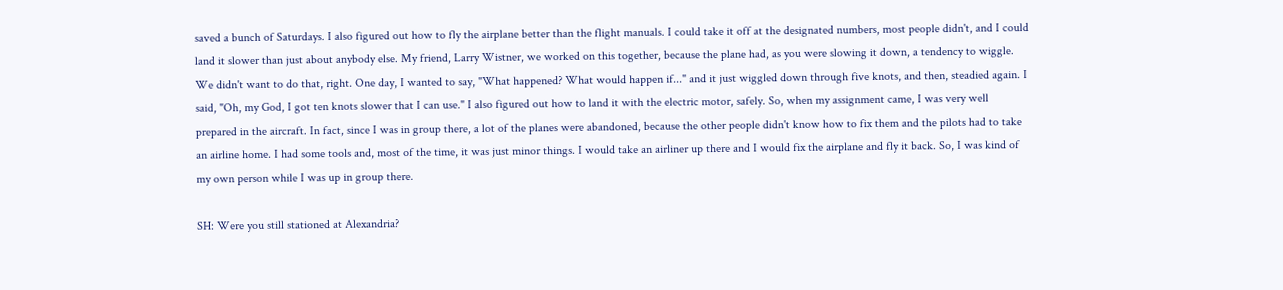saved a bunch of Saturdays. I also figured out how to fly the airplane better than the flight manuals. I could take it off at the designated numbers, most people didn't, and I could land it slower than just about anybody else. My friend, Larry Wistner, we worked on this together, because the plane had, as you were slowing it down, a tendency to wiggle. We didn't want to do that, right. One day, I wanted to say, "What happened? What would happen if..." and it just wiggled down through five knots, and then, steadied again. I said, "Oh, my God, I got ten knots slower that I can use." I also figured out how to land it with the electric motor, safely. So, when my assignment came, I was very well prepared in the aircraft. In fact, since I was in group there, a lot of the planes were abandoned, because the other people didn't know how to fix them and the pilots had to take an airline home. I had some tools and, most of the time, it was just minor things. I would take an airliner up there and I would fix the airplane and fly it back. So, I was kind of my own person while I was up in group there.

SH: Were you still stationed at Alexandria?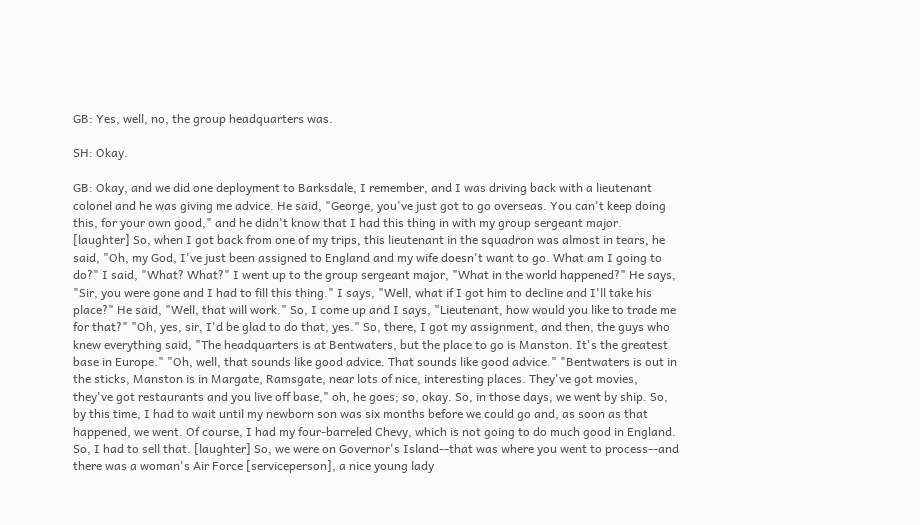GB: Yes, well, no, the group headquarters was.

SH: Okay.

GB: Okay, and we did one deployment to Barksdale, I remember, and I was driving back with a lieutenant colonel and he was giving me advice. He said, "George, you've just got to go overseas. You can't keep doing this, for your own good," and he didn't know that I had this thing in with my group sergeant major. [laughter] So, when I got back from one of my trips, this lieutenant in the squadron was almost in tears, he said, "Oh, my God, I've just been assigned to England and my wife doesn't want to go. What am I going to do?" I said, "What? What?" I went up to the group sergeant major, "What in the world happened?" He says, "Sir, you were gone and I had to fill this thing." I says, "Well, what if I got him to decline and I'll take his place?" He said, "Well, that will work." So, I come up and I says, "Lieutenant, how would you like to trade me for that?" "Oh, yes, sir, I'd be glad to do that, yes." So, there, I got my assignment, and then, the guys who knew everything said, "The headquarters is at Bentwaters, but the place to go is Manston. It's the greatest base in Europe." "Oh, well, that sounds like good advice. That sounds like good advice." "Bentwaters is out in the sticks, Manston is in Margate, Ramsgate, near lots of nice, interesting places. They've got movies, they've got restaurants and you live off base," oh, he goes; so, okay. So, in those days, we went by ship. So, by this time, I had to wait until my newborn son was six months before we could go and, as soon as that happened, we went. Of course, I had my four-barreled Chevy, which is not going to do much good in England. So, I had to sell that. [laughter] So, we were on Governor's Island--that was where you went to process--and there was a woman's Air Force [serviceperson], a nice young lady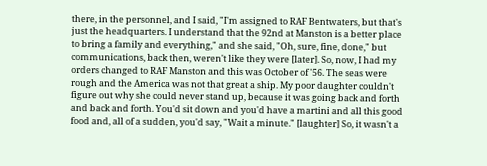there, in the personnel, and I said, "I'm assigned to RAF Bentwaters, but that's just the headquarters. I understand that the 92nd at Manston is a better place to bring a family and everything," and she said, "Oh, sure, fine, done," but communications, back then, weren't like they were [later]. So, now, I had my orders changed to RAF Manston and this was October of '56. The seas were rough and the America was not that great a ship. My poor daughter couldn't figure out why she could never stand up, because it was going back and forth and back and forth. You'd sit down and you'd have a martini and all this good food and, all of a sudden, you'd say, "Wait a minute." [laughter] So, it wasn't a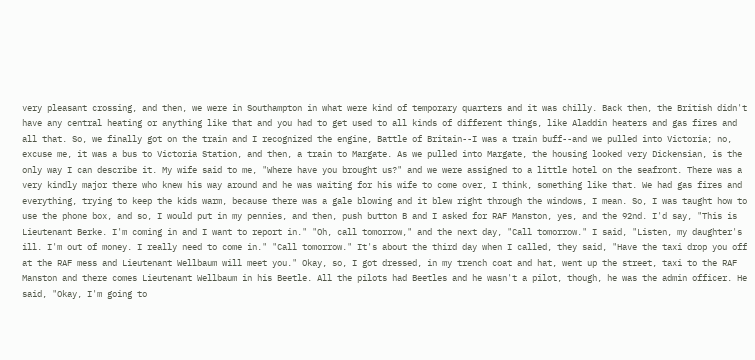very pleasant crossing, and then, we were in Southampton in what were kind of temporary quarters and it was chilly. Back then, the British didn't have any central heating or anything like that and you had to get used to all kinds of different things, like Aladdin heaters and gas fires and all that. So, we finally got on the train and I recognized the engine, Battle of Britain--I was a train buff--and we pulled into Victoria; no, excuse me, it was a bus to Victoria Station, and then, a train to Margate. As we pulled into Margate, the housing looked very Dickensian, is the only way I can describe it. My wife said to me, "Where have you brought us?" and we were assigned to a little hotel on the seafront. There was a very kindly major there who knew his way around and he was waiting for his wife to come over, I think, something like that. We had gas fires and everything, trying to keep the kids warm, because there was a gale blowing and it blew right through the windows, I mean. So, I was taught how to use the phone box, and so, I would put in my pennies, and then, push button B and I asked for RAF Manston, yes, and the 92nd. I'd say, "This is Lieutenant Berke. I'm coming in and I want to report in." "Oh, call tomorrow," and the next day, "Call tomorrow." I said, "Listen, my daughter's ill. I'm out of money. I really need to come in." "Call tomorrow." It's about the third day when I called, they said, "Have the taxi drop you off at the RAF mess and Lieutenant Wellbaum will meet you." Okay, so, I got dressed, in my trench coat and hat, went up the street, taxi to the RAF Manston and there comes Lieutenant Wellbaum in his Beetle. All the pilots had Beetles and he wasn't a pilot, though, he was the admin officer. He said, "Okay, I'm going to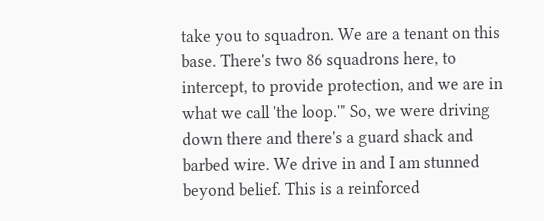take you to squadron. We are a tenant on this base. There's two 86 squadrons here, to intercept, to provide protection, and we are in what we call 'the loop.'" So, we were driving down there and there's a guard shack and barbed wire. We drive in and I am stunned beyond belief. This is a reinforced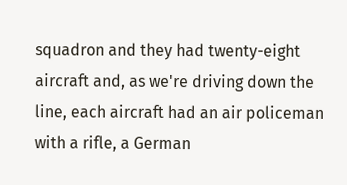squadron and they had twenty-eight aircraft and, as we're driving down the line, each aircraft had an air policeman with a rifle, a German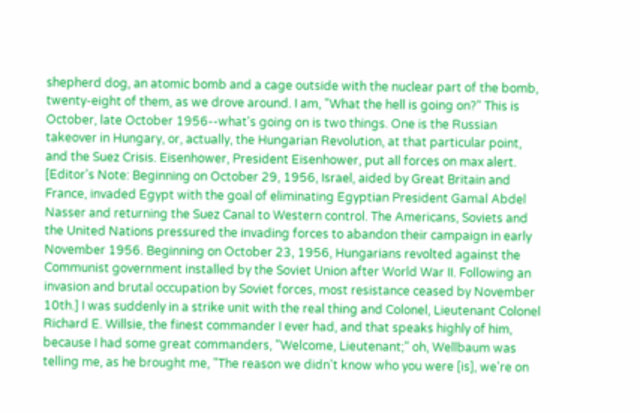shepherd dog, an atomic bomb and a cage outside with the nuclear part of the bomb, twenty-eight of them, as we drove around. I am, "What the hell is going on?" This is October, late October 1956--what's going on is two things. One is the Russian takeover in Hungary, or, actually, the Hungarian Revolution, at that particular point, and the Suez Crisis. Eisenhower, President Eisenhower, put all forces on max alert. [Editor's Note: Beginning on October 29, 1956, Israel, aided by Great Britain and France, invaded Egypt with the goal of eliminating Egyptian President Gamal Abdel Nasser and returning the Suez Canal to Western control. The Americans, Soviets and the United Nations pressured the invading forces to abandon their campaign in early November 1956. Beginning on October 23, 1956, Hungarians revolted against the Communist government installed by the Soviet Union after World War II. Following an invasion and brutal occupation by Soviet forces, most resistance ceased by November 10th.] I was suddenly in a strike unit with the real thing and Colonel, Lieutenant Colonel Richard E. Willsie, the finest commander I ever had, and that speaks highly of him, because I had some great commanders, "Welcome, Lieutenant;" oh, Wellbaum was telling me, as he brought me, "The reason we didn't know who you were [is], we're on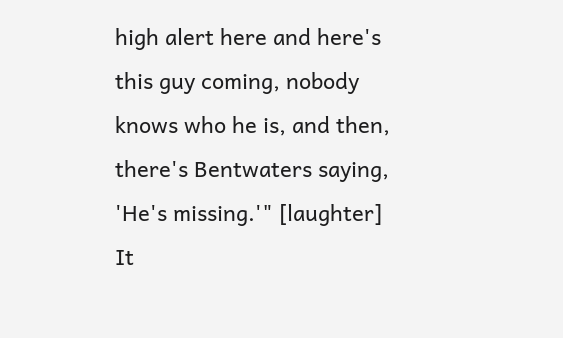high alert here and here's this guy coming, nobody knows who he is, and then, there's Bentwaters saying, 'He's missing.'" [laughter] It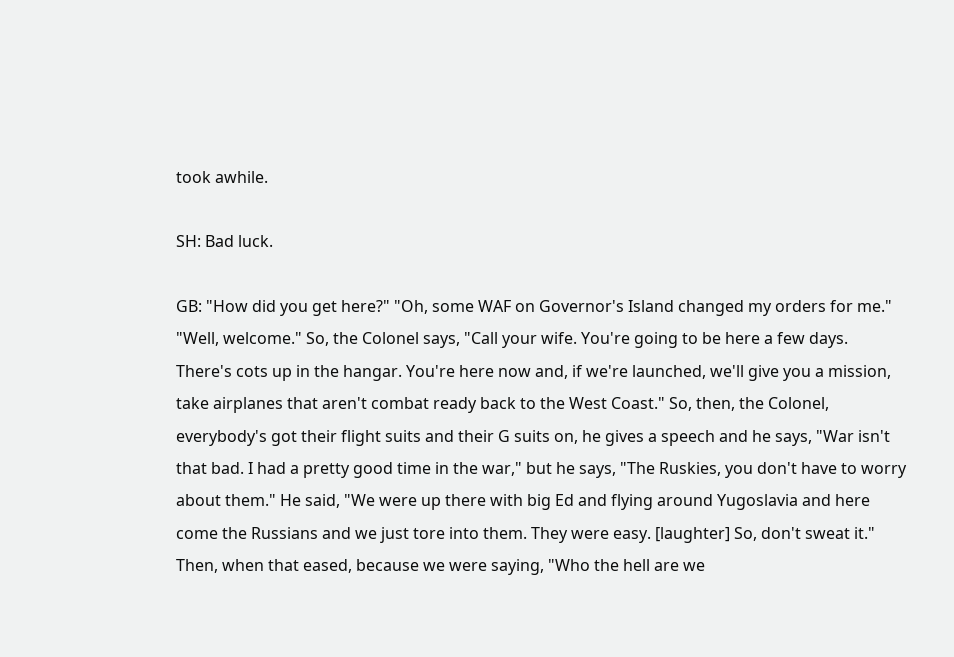took awhile.

SH: Bad luck.

GB: "How did you get here?" "Oh, some WAF on Governor's Island changed my orders for me." "Well, welcome." So, the Colonel says, "Call your wife. You're going to be here a few days. There's cots up in the hangar. You're here now and, if we're launched, we'll give you a mission, take airplanes that aren't combat ready back to the West Coast." So, then, the Colonel, everybody's got their flight suits and their G suits on, he gives a speech and he says, "War isn't that bad. I had a pretty good time in the war," but he says, "The Ruskies, you don't have to worry about them." He said, "We were up there with big Ed and flying around Yugoslavia and here come the Russians and we just tore into them. They were easy. [laughter] So, don't sweat it." Then, when that eased, because we were saying, "Who the hell are we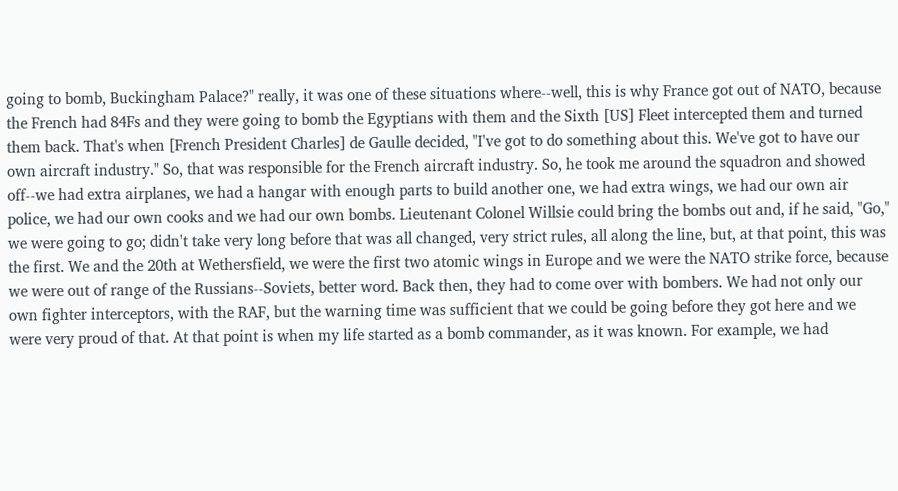going to bomb, Buckingham Palace?" really, it was one of these situations where--well, this is why France got out of NATO, because the French had 84Fs and they were going to bomb the Egyptians with them and the Sixth [US] Fleet intercepted them and turned them back. That's when [French President Charles] de Gaulle decided, "I've got to do something about this. We've got to have our own aircraft industry." So, that was responsible for the French aircraft industry. So, he took me around the squadron and showed off--we had extra airplanes, we had a hangar with enough parts to build another one, we had extra wings, we had our own air police, we had our own cooks and we had our own bombs. Lieutenant Colonel Willsie could bring the bombs out and, if he said, "Go," we were going to go; didn't take very long before that was all changed, very strict rules, all along the line, but, at that point, this was the first. We and the 20th at Wethersfield, we were the first two atomic wings in Europe and we were the NATO strike force, because we were out of range of the Russians--Soviets, better word. Back then, they had to come over with bombers. We had not only our own fighter interceptors, with the RAF, but the warning time was sufficient that we could be going before they got here and we were very proud of that. At that point is when my life started as a bomb commander, as it was known. For example, we had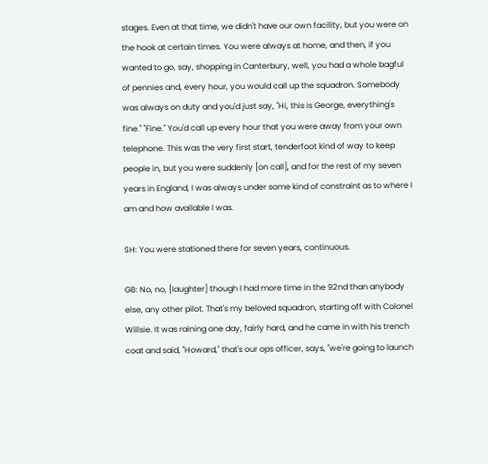stages. Even at that time, we didn't have our own facility, but you were on the hook at certain times. You were always at home, and then, if you wanted to go, say, shopping in Canterbury, well, you had a whole bagful of pennies and, every hour, you would call up the squadron. Somebody was always on duty and you'd just say, "Hi, this is George, everything's fine." "Fine." You'd call up every hour that you were away from your own telephone. This was the very first start, tenderfoot kind of way to keep people in, but you were suddenly [on call], and for the rest of my seven years in England, I was always under some kind of constraint as to where I am and how available I was.

SH: You were stationed there for seven years, continuous.

GB: No, no, [laughter] though I had more time in the 92nd than anybody else, any other pilot. That's my beloved squadron, starting off with Colonel Willsie. It was raining one day, fairly hard, and he came in with his trench coat and said, "Howard," that's our ops officer, says, "we're going to launch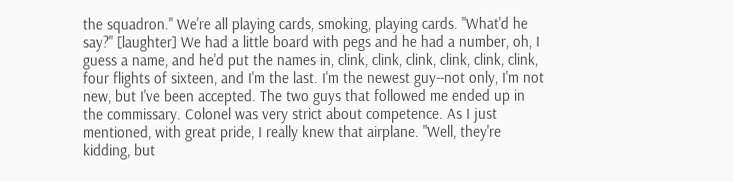the squadron." We're all playing cards, smoking, playing cards. "What'd he say?" [laughter] We had a little board with pegs and he had a number, oh, I guess a name, and he'd put the names in, clink, clink, clink, clink, clink, clink, four flights of sixteen, and I'm the last. I'm the newest guy--not only, I'm not new, but I've been accepted. The two guys that followed me ended up in the commissary. Colonel was very strict about competence. As I just mentioned, with great pride, I really knew that airplane. "Well, they're kidding, but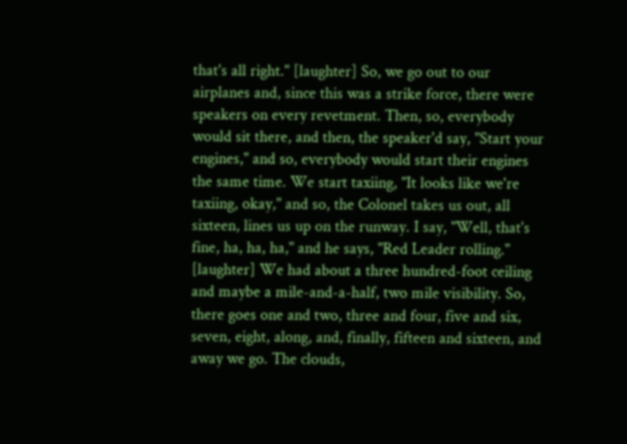that's all right." [laughter] So, we go out to our airplanes and, since this was a strike force, there were speakers on every revetment. Then, so, everybody would sit there, and then, the speaker'd say, "Start your engines," and so, everybody would start their engines the same time. We start taxiing, "It looks like we're taxiing, okay," and so, the Colonel takes us out, all sixteen, lines us up on the runway. I say, "Well, that's fine, ha, ha, ha," and he says, "Red Leader rolling." [laughter] We had about a three hundred-foot ceiling and maybe a mile-and-a-half, two mile visibility. So, there goes one and two, three and four, five and six, seven, eight, along, and, finally, fifteen and sixteen, and away we go. The clouds,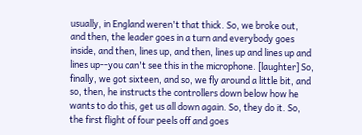usually, in England weren't that thick. So, we broke out, and then, the leader goes in a turn and everybody goes inside, and then, lines up, and then, lines up and lines up and lines up--you can't see this in the microphone. [laughter] So, finally, we got sixteen, and so, we fly around a little bit, and so, then, he instructs the controllers down below how he wants to do this, get us all down again. So, they do it. So, the first flight of four peels off and goes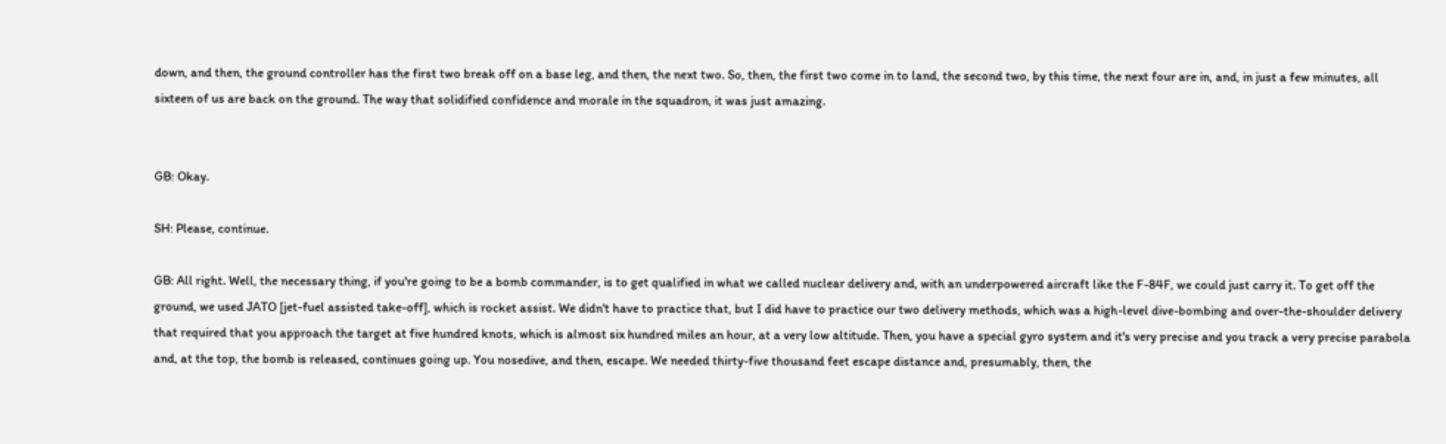down, and then, the ground controller has the first two break off on a base leg, and then, the next two. So, then, the first two come in to land, the second two, by this time, the next four are in, and, in just a few minutes, all sixteen of us are back on the ground. The way that solidified confidence and morale in the squadron, it was just amazing.


GB: Okay.

SH: Please, continue.

GB: All right. Well, the necessary thing, if you're going to be a bomb commander, is to get qualified in what we called nuclear delivery and, with an underpowered aircraft like the F-84F, we could just carry it. To get off the ground, we used JATO [jet-fuel assisted take-off], which is rocket assist. We didn't have to practice that, but I did have to practice our two delivery methods, which was a high-level dive-bombing and over-the-shoulder delivery that required that you approach the target at five hundred knots, which is almost six hundred miles an hour, at a very low altitude. Then, you have a special gyro system and it's very precise and you track a very precise parabola and, at the top, the bomb is released, continues going up. You nosedive, and then, escape. We needed thirty-five thousand feet escape distance and, presumably, then, the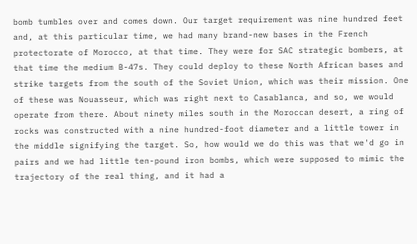bomb tumbles over and comes down. Our target requirement was nine hundred feet and, at this particular time, we had many brand-new bases in the French protectorate of Morocco, at that time. They were for SAC strategic bombers, at that time the medium B-47s. They could deploy to these North African bases and strike targets from the south of the Soviet Union, which was their mission. One of these was Nouasseur, which was right next to Casablanca, and so, we would operate from there. About ninety miles south in the Moroccan desert, a ring of rocks was constructed with a nine hundred-foot diameter and a little tower in the middle signifying the target. So, how would we do this was that we'd go in pairs and we had little ten-pound iron bombs, which were supposed to mimic the trajectory of the real thing, and it had a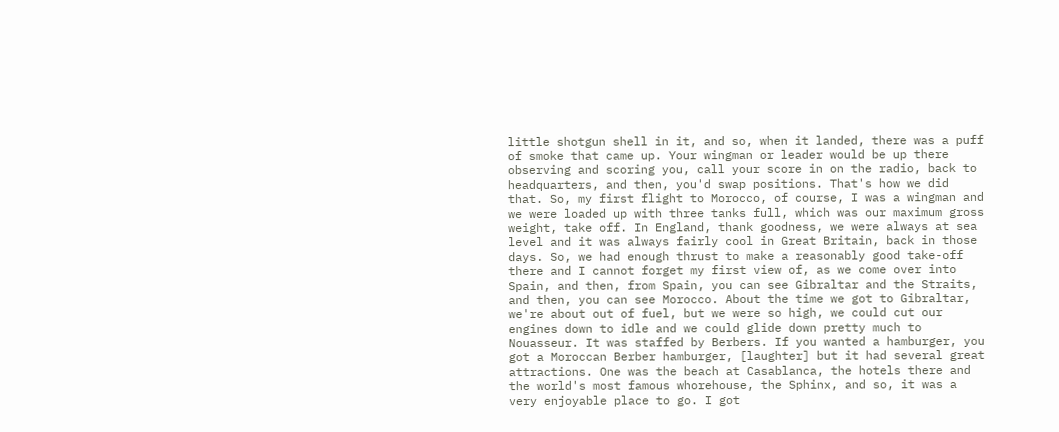little shotgun shell in it, and so, when it landed, there was a puff of smoke that came up. Your wingman or leader would be up there observing and scoring you, call your score in on the radio, back to headquarters, and then, you'd swap positions. That's how we did that. So, my first flight to Morocco, of course, I was a wingman and we were loaded up with three tanks full, which was our maximum gross weight, take off. In England, thank goodness, we were always at sea level and it was always fairly cool in Great Britain, back in those days. So, we had enough thrust to make a reasonably good take-off there and I cannot forget my first view of, as we come over into Spain, and then, from Spain, you can see Gibraltar and the Straits, and then, you can see Morocco. About the time we got to Gibraltar, we're about out of fuel, but we were so high, we could cut our engines down to idle and we could glide down pretty much to Nouasseur. It was staffed by Berbers. If you wanted a hamburger, you got a Moroccan Berber hamburger, [laughter] but it had several great attractions. One was the beach at Casablanca, the hotels there and the world's most famous whorehouse, the Sphinx, and so, it was a very enjoyable place to go. I got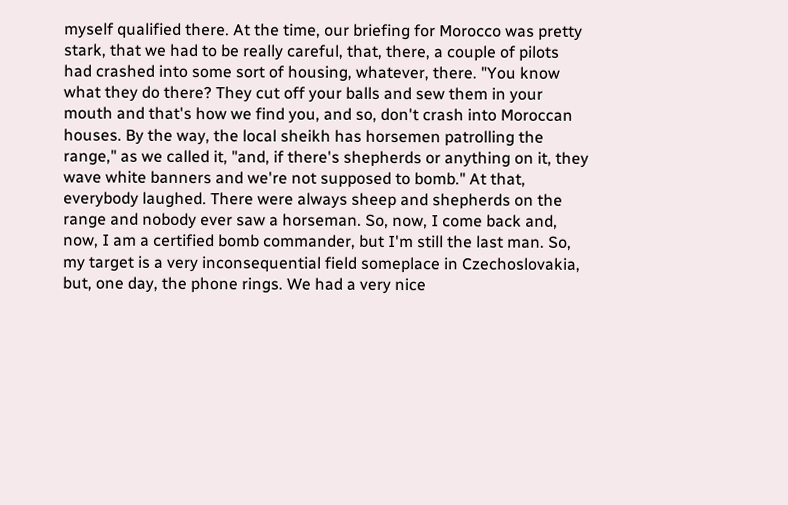myself qualified there. At the time, our briefing for Morocco was pretty stark, that we had to be really careful, that, there, a couple of pilots had crashed into some sort of housing, whatever, there. "You know what they do there? They cut off your balls and sew them in your mouth and that's how we find you, and so, don't crash into Moroccan houses. By the way, the local sheikh has horsemen patrolling the range," as we called it, "and, if there's shepherds or anything on it, they wave white banners and we're not supposed to bomb." At that, everybody laughed. There were always sheep and shepherds on the range and nobody ever saw a horseman. So, now, I come back and, now, I am a certified bomb commander, but I'm still the last man. So, my target is a very inconsequential field someplace in Czechoslovakia, but, one day, the phone rings. We had a very nice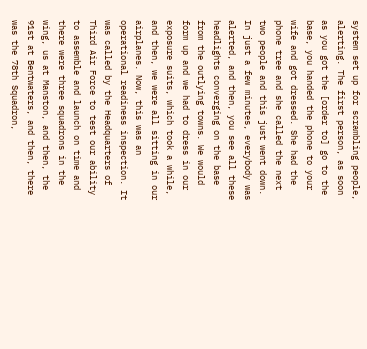system set up for scrambling people, alerting. The first person, as soon as you got the [order to] go to the base, you handed the phone to your wife and got dressed. She had the phone tree and she called the next two people and this just went down. In just a few minutes, everybody was alerted, and then, you see all these headlights converging on the base from the outlying towns. We would form up and we had to dress in our exposure suits, which took a while, and then, we were all sitting in our airplanes. Now, this was an operational readiness inspection. It was called by the Headquarters of Third Air Force to test our ability to assemble and launch on time and there were three squadrons in the wing, us at Manston, and then, the 91st at Bentwaters, and then, there was the 78th Squadron,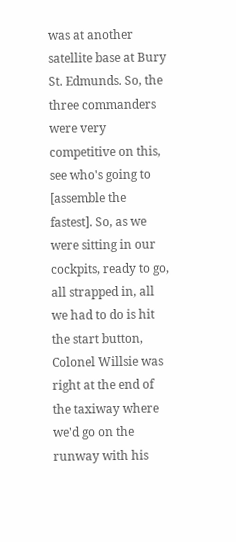was at another satellite base at Bury St. Edmunds. So, the three commanders were very competitive on this, see who's going to [assemble the fastest]. So, as we were sitting in our cockpits, ready to go, all strapped in, all we had to do is hit the start button, Colonel Willsie was right at the end of the taxiway where we'd go on the runway with his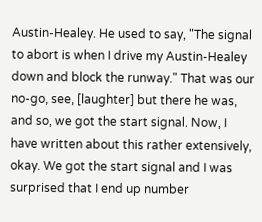Austin-Healey. He used to say, "The signal to abort is when I drive my Austin-Healey down and block the runway." That was our no-go, see, [laughter] but there he was, and so, we got the start signal. Now, I have written about this rather extensively, okay. We got the start signal and I was surprised that I end up number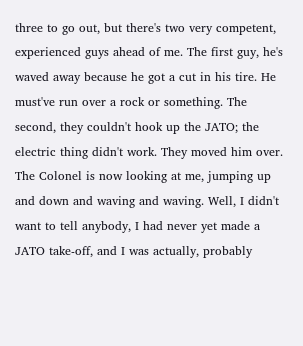three to go out, but there's two very competent, experienced guys ahead of me. The first guy, he's waved away because he got a cut in his tire. He must've run over a rock or something. The second, they couldn't hook up the JATO; the electric thing didn't work. They moved him over. The Colonel is now looking at me, jumping up and down and waving and waving. Well, I didn't want to tell anybody, I had never yet made a JATO take-off, and I was actually, probably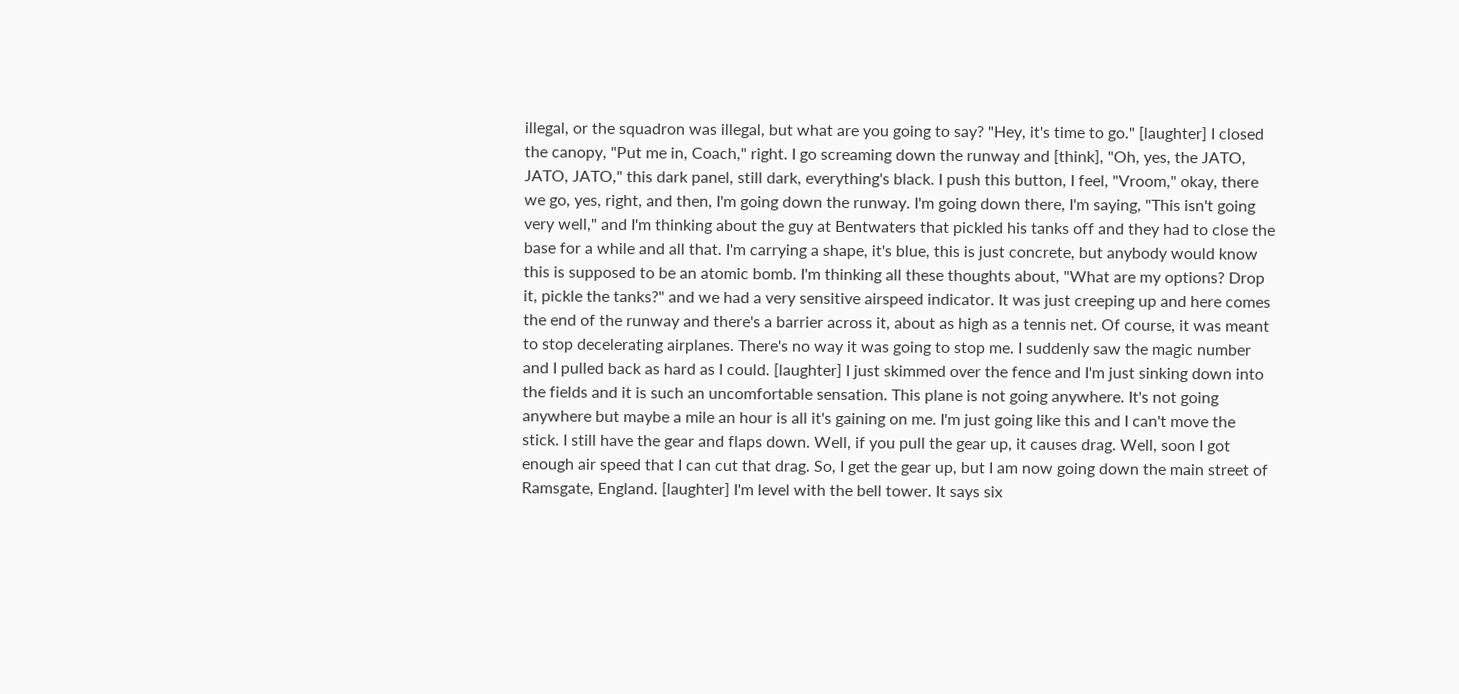illegal, or the squadron was illegal, but what are you going to say? "Hey, it's time to go." [laughter] I closed the canopy, "Put me in, Coach," right. I go screaming down the runway and [think], "Oh, yes, the JATO, JATO, JATO," this dark panel, still dark, everything's black. I push this button, I feel, "Vroom," okay, there we go, yes, right, and then, I'm going down the runway. I'm going down there, I'm saying, "This isn't going very well," and I'm thinking about the guy at Bentwaters that pickled his tanks off and they had to close the base for a while and all that. I'm carrying a shape, it's blue, this is just concrete, but anybody would know this is supposed to be an atomic bomb. I'm thinking all these thoughts about, "What are my options? Drop it, pickle the tanks?" and we had a very sensitive airspeed indicator. It was just creeping up and here comes the end of the runway and there's a barrier across it, about as high as a tennis net. Of course, it was meant to stop decelerating airplanes. There's no way it was going to stop me. I suddenly saw the magic number and I pulled back as hard as I could. [laughter] I just skimmed over the fence and I'm just sinking down into the fields and it is such an uncomfortable sensation. This plane is not going anywhere. It's not going anywhere but maybe a mile an hour is all it's gaining on me. I'm just going like this and I can't move the stick. I still have the gear and flaps down. Well, if you pull the gear up, it causes drag. Well, soon I got enough air speed that I can cut that drag. So, I get the gear up, but I am now going down the main street of Ramsgate, England. [laughter] I'm level with the bell tower. It says six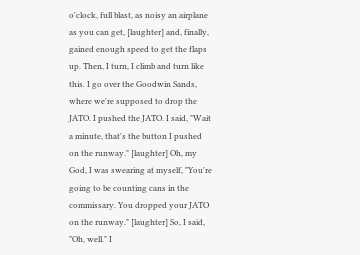o'clock, full blast, as noisy an airplane as you can get, [laughter] and, finally, gained enough speed to get the flaps up. Then, I turn, I climb and turn like this. I go over the Goodwin Sands, where we're supposed to drop the JATO. I pushed the JATO. I said, "Wait a minute, that's the button I pushed on the runway." [laughter] Oh, my God, I was swearing at myself, "You're going to be counting cans in the commissary. You dropped your JATO on the runway." [laughter] So, I said, "Oh, well." I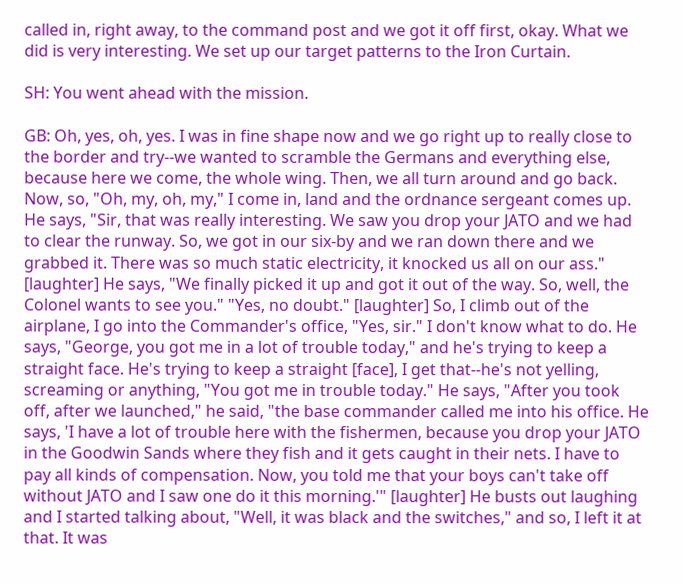called in, right away, to the command post and we got it off first, okay. What we did is very interesting. We set up our target patterns to the Iron Curtain.

SH: You went ahead with the mission.

GB: Oh, yes, oh, yes. I was in fine shape now and we go right up to really close to the border and try--we wanted to scramble the Germans and everything else, because here we come, the whole wing. Then, we all turn around and go back. Now, so, "Oh, my, oh, my," I come in, land and the ordnance sergeant comes up. He says, "Sir, that was really interesting. We saw you drop your JATO and we had to clear the runway. So, we got in our six-by and we ran down there and we grabbed it. There was so much static electricity, it knocked us all on our ass." [laughter] He says, "We finally picked it up and got it out of the way. So, well, the Colonel wants to see you." "Yes, no doubt." [laughter] So, I climb out of the airplane, I go into the Commander's office, "Yes, sir." I don't know what to do. He says, "George, you got me in a lot of trouble today," and he's trying to keep a straight face. He's trying to keep a straight [face], I get that--he's not yelling, screaming or anything, "You got me in trouble today." He says, "After you took off, after we launched," he said, "the base commander called me into his office. He says, 'I have a lot of trouble here with the fishermen, because you drop your JATO in the Goodwin Sands where they fish and it gets caught in their nets. I have to pay all kinds of compensation. Now, you told me that your boys can't take off without JATO and I saw one do it this morning.'" [laughter] He busts out laughing and I started talking about, "Well, it was black and the switches," and so, I left it at that. It was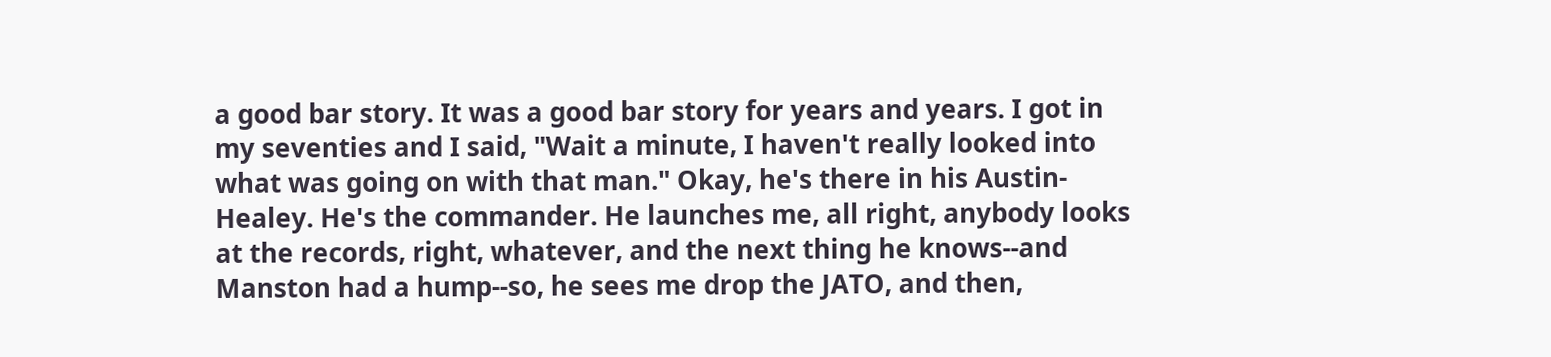a good bar story. It was a good bar story for years and years. I got in my seventies and I said, "Wait a minute, I haven't really looked into what was going on with that man." Okay, he's there in his Austin-Healey. He's the commander. He launches me, all right, anybody looks at the records, right, whatever, and the next thing he knows--and Manston had a hump--so, he sees me drop the JATO, and then,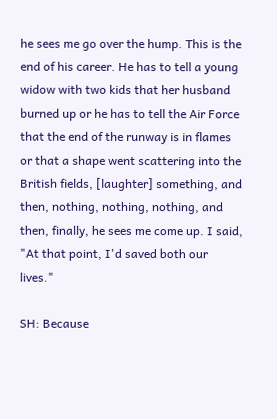he sees me go over the hump. This is the end of his career. He has to tell a young widow with two kids that her husband burned up or he has to tell the Air Force that the end of the runway is in flames or that a shape went scattering into the British fields, [laughter] something, and then, nothing, nothing, nothing, and then, finally, he sees me come up. I said, "At that point, I'd saved both our lives."

SH: Because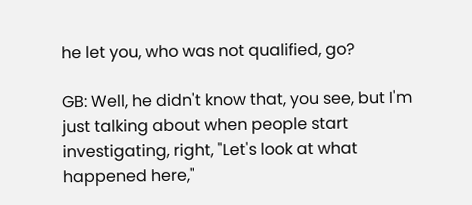he let you, who was not qualified, go?

GB: Well, he didn't know that, you see, but I'm just talking about when people start investigating, right, "Let's look at what happened here,"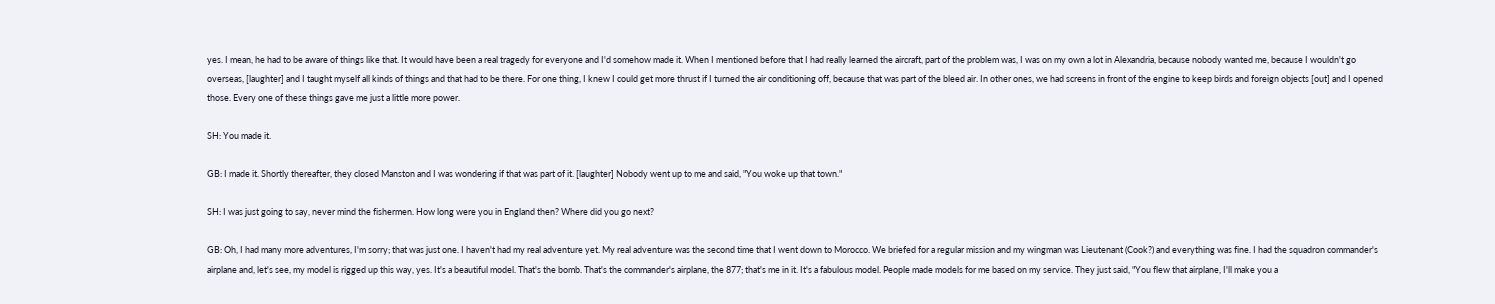yes. I mean, he had to be aware of things like that. It would have been a real tragedy for everyone and I'd somehow made it. When I mentioned before that I had really learned the aircraft, part of the problem was, I was on my own a lot in Alexandria, because nobody wanted me, because I wouldn't go overseas, [laughter] and I taught myself all kinds of things and that had to be there. For one thing, I knew I could get more thrust if I turned the air conditioning off, because that was part of the bleed air. In other ones, we had screens in front of the engine to keep birds and foreign objects [out] and I opened those. Every one of these things gave me just a little more power.

SH: You made it.

GB: I made it. Shortly thereafter, they closed Manston and I was wondering if that was part of it. [laughter] Nobody went up to me and said, "You woke up that town."

SH: I was just going to say, never mind the fishermen. How long were you in England then? Where did you go next?

GB: Oh, I had many more adventures, I'm sorry; that was just one. I haven't had my real adventure yet. My real adventure was the second time that I went down to Morocco. We briefed for a regular mission and my wingman was Lieutenant (Cook?) and everything was fine. I had the squadron commander's airplane and, let's see, my model is rigged up this way, yes. It's a beautiful model. That's the bomb. That's the commander's airplane, the 877; that's me in it. It's a fabulous model. People made models for me based on my service. They just said, "You flew that airplane, I'll make you a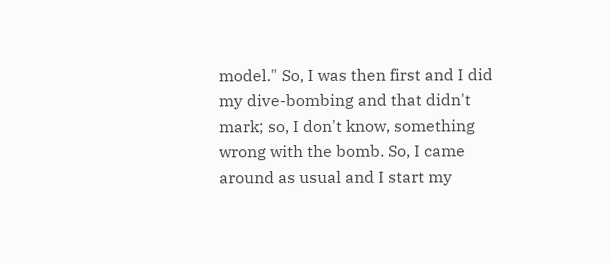model." So, I was then first and I did my dive-bombing and that didn't mark; so, I don't know, something wrong with the bomb. So, I came around as usual and I start my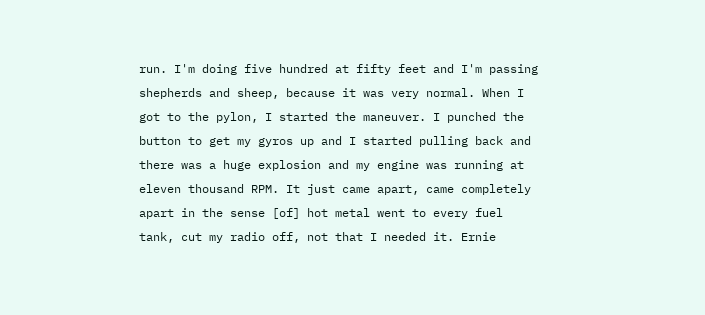run. I'm doing five hundred at fifty feet and I'm passing shepherds and sheep, because it was very normal. When I got to the pylon, I started the maneuver. I punched the button to get my gyros up and I started pulling back and there was a huge explosion and my engine was running at eleven thousand RPM. It just came apart, came completely apart in the sense [of] hot metal went to every fuel tank, cut my radio off, not that I needed it. Ernie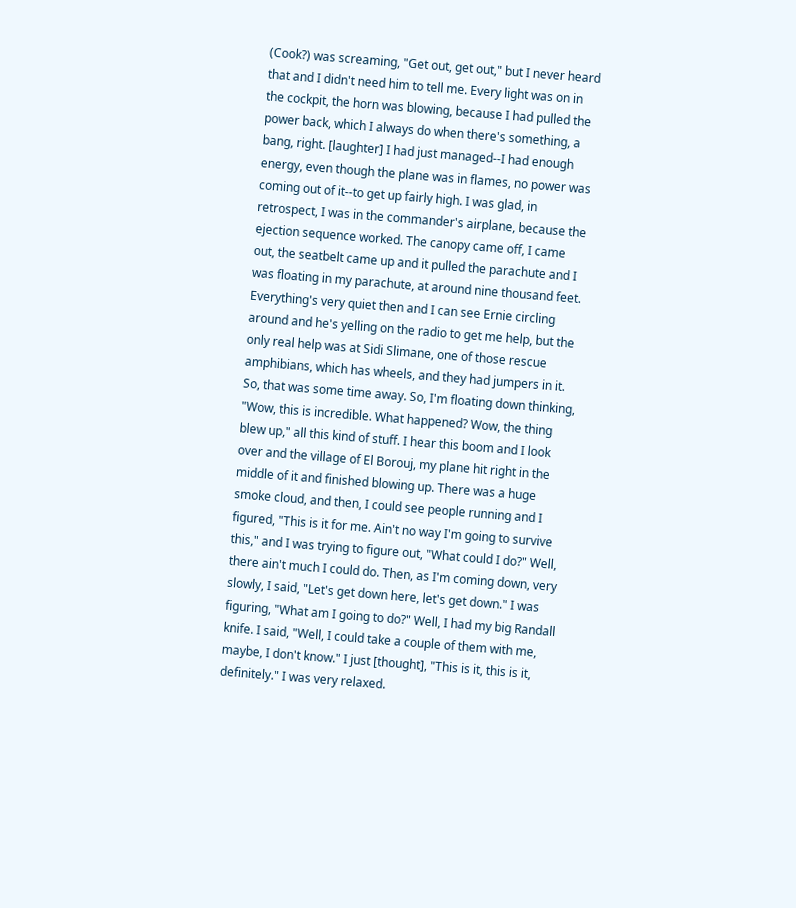(Cook?) was screaming, "Get out, get out," but I never heard that and I didn't need him to tell me. Every light was on in the cockpit, the horn was blowing, because I had pulled the power back, which I always do when there's something, a bang, right. [laughter] I had just managed--I had enough energy, even though the plane was in flames, no power was coming out of it--to get up fairly high. I was glad, in retrospect, I was in the commander's airplane, because the ejection sequence worked. The canopy came off, I came out, the seatbelt came up and it pulled the parachute and I was floating in my parachute, at around nine thousand feet. Everything's very quiet then and I can see Ernie circling around and he's yelling on the radio to get me help, but the only real help was at Sidi Slimane, one of those rescue amphibians, which has wheels, and they had jumpers in it. So, that was some time away. So, I'm floating down thinking, "Wow, this is incredible. What happened? Wow, the thing blew up," all this kind of stuff. I hear this boom and I look over and the village of El Borouj, my plane hit right in the middle of it and finished blowing up. There was a huge smoke cloud, and then, I could see people running and I figured, "This is it for me. Ain't no way I'm going to survive this," and I was trying to figure out, "What could I do?" Well, there ain't much I could do. Then, as I'm coming down, very slowly, I said, "Let's get down here, let's get down." I was figuring, "What am I going to do?" Well, I had my big Randall knife. I said, "Well, I could take a couple of them with me, maybe, I don't know." I just [thought], "This is it, this is it, definitely." I was very relaxed.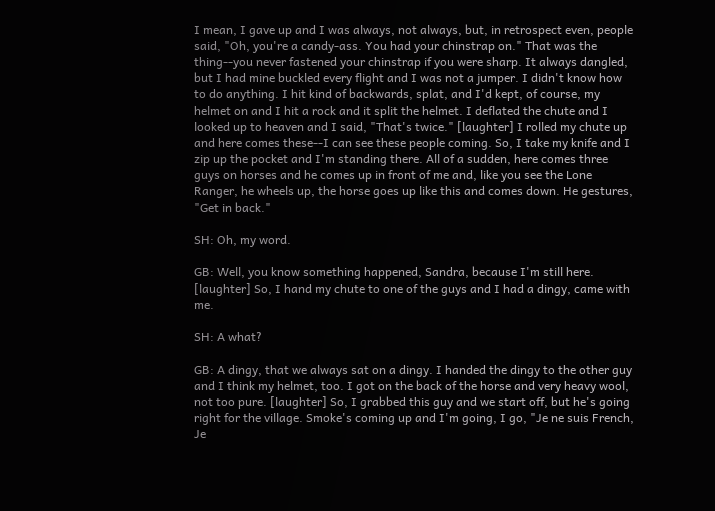I mean, I gave up and I was always, not always, but, in retrospect even, people said, "Oh, you're a candy-ass. You had your chinstrap on." That was the thing--you never fastened your chinstrap if you were sharp. It always dangled, but I had mine buckled every flight and I was not a jumper. I didn't know how to do anything. I hit kind of backwards, splat, and I'd kept, of course, my helmet on and I hit a rock and it split the helmet. I deflated the chute and I looked up to heaven and I said, "That's twice." [laughter] I rolled my chute up and here comes these--I can see these people coming. So, I take my knife and I zip up the pocket and I'm standing there. All of a sudden, here comes three guys on horses and he comes up in front of me and, like you see the Lone Ranger, he wheels up, the horse goes up like this and comes down. He gestures, "Get in back."

SH: Oh, my word.

GB: Well, you know something happened, Sandra, because I'm still here. [laughter] So, I hand my chute to one of the guys and I had a dingy, came with me.

SH: A what?

GB: A dingy, that we always sat on a dingy. I handed the dingy to the other guy and I think my helmet, too. I got on the back of the horse and very heavy wool, not too pure. [laughter] So, I grabbed this guy and we start off, but he's going right for the village. Smoke's coming up and I'm going, I go, "Je ne suis French, Je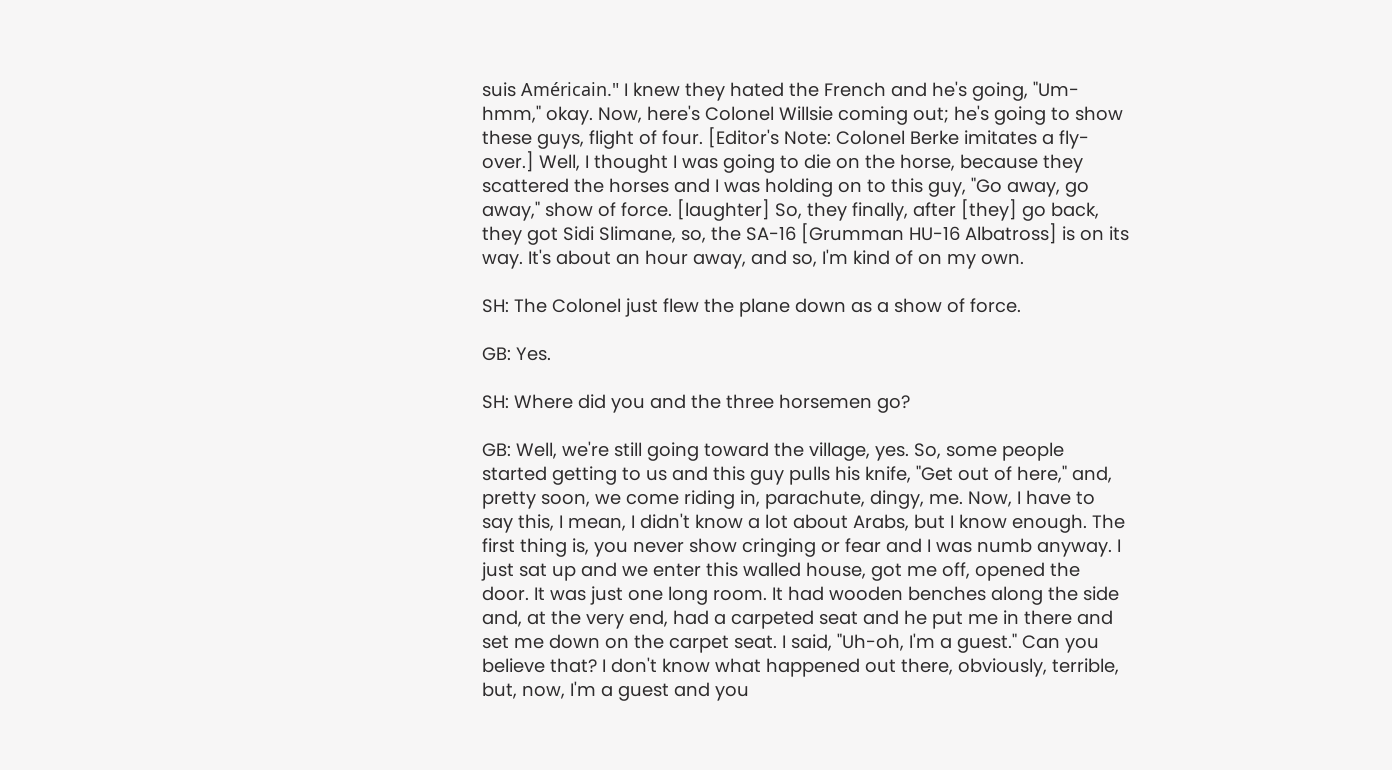suis Américain." I knew they hated the French and he's going, "Um-hmm," okay. Now, here's Colonel Willsie coming out; he's going to show these guys, flight of four. [Editor's Note: Colonel Berke imitates a fly-over.] Well, I thought I was going to die on the horse, because they scattered the horses and I was holding on to this guy, "Go away, go away," show of force. [laughter] So, they finally, after [they] go back, they got Sidi Slimane, so, the SA-16 [Grumman HU-16 Albatross] is on its way. It's about an hour away, and so, I'm kind of on my own.

SH: The Colonel just flew the plane down as a show of force.

GB: Yes.

SH: Where did you and the three horsemen go?

GB: Well, we're still going toward the village, yes. So, some people started getting to us and this guy pulls his knife, "Get out of here," and, pretty soon, we come riding in, parachute, dingy, me. Now, I have to say this, I mean, I didn't know a lot about Arabs, but I know enough. The first thing is, you never show cringing or fear and I was numb anyway. I just sat up and we enter this walled house, got me off, opened the door. It was just one long room. It had wooden benches along the side and, at the very end, had a carpeted seat and he put me in there and set me down on the carpet seat. I said, "Uh-oh, I'm a guest." Can you believe that? I don't know what happened out there, obviously, terrible, but, now, I'm a guest and you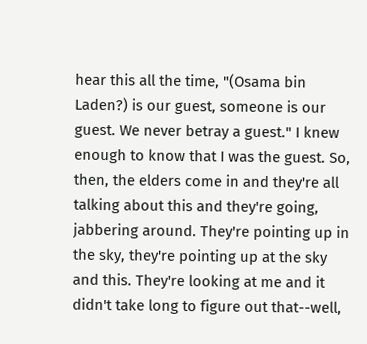hear this all the time, "(Osama bin Laden?) is our guest, someone is our guest. We never betray a guest." I knew enough to know that I was the guest. So, then, the elders come in and they're all talking about this and they're going, jabbering around. They're pointing up in the sky, they're pointing up at the sky and this. They're looking at me and it didn't take long to figure out that--well,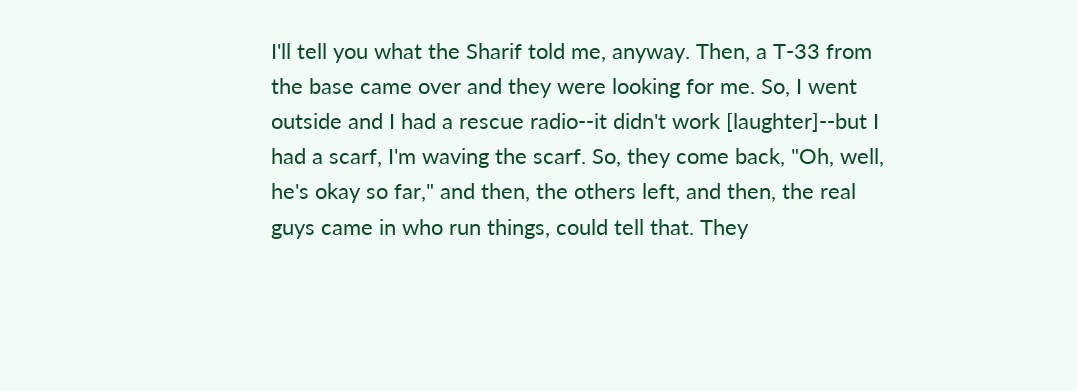I'll tell you what the Sharif told me, anyway. Then, a T-33 from the base came over and they were looking for me. So, I went outside and I had a rescue radio--it didn't work [laughter]--but I had a scarf, I'm waving the scarf. So, they come back, "Oh, well, he's okay so far," and then, the others left, and then, the real guys came in who run things, could tell that. They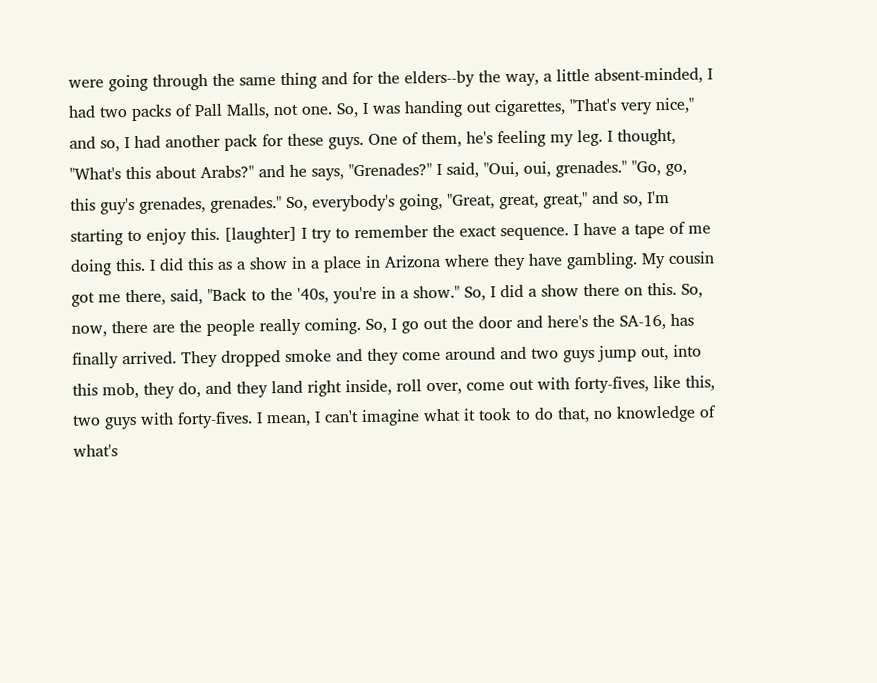were going through the same thing and for the elders--by the way, a little absent-minded, I had two packs of Pall Malls, not one. So, I was handing out cigarettes, "That's very nice," and so, I had another pack for these guys. One of them, he's feeling my leg. I thought, "What's this about Arabs?" and he says, "Grenades?" I said, "Oui, oui, grenades." "Go, go, this guy's grenades, grenades." So, everybody's going, "Great, great, great," and so, I'm starting to enjoy this. [laughter] I try to remember the exact sequence. I have a tape of me doing this. I did this as a show in a place in Arizona where they have gambling. My cousin got me there, said, "Back to the '40s, you're in a show." So, I did a show there on this. So, now, there are the people really coming. So, I go out the door and here's the SA-16, has finally arrived. They dropped smoke and they come around and two guys jump out, into this mob, they do, and they land right inside, roll over, come out with forty-fives, like this, two guys with forty-fives. I mean, I can't imagine what it took to do that, no knowledge of what's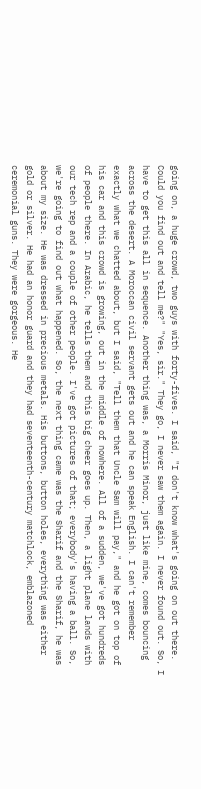going on, a huge crowd, two guys with forty-fives. I said, "I don't know what's going on out there. Could you find out and tell me?" "Yes, sir." They go, I never saw them again. I never found out. So, I have to get this all in sequence. Another thing was, a Morris Minor, just like mine, comes bouncing across the desert. A Moroccan civil servant gets out and he can speak English. I can't remember exactly what we chatted about, but I said, "Tell them that Uncle Sam will pay," and he got on top of his car and this crowd is growing, out in the middle of nowhere. All of a sudden, we've got hundreds of people there. In Arabic, he tells them and this big cheer goes up. Then, a light plane lands with our tech rep and a couple of other people. I've got pictures of that; everybody's having a ball. So, we're going to find out what happened. So, the next thing came was the Sharif and the Sharif, he was about my size. He was dressed in precious metals. His buttons, button holes, everything was either gold or silver. He had an honor guard and they had seventeenth-century matchlock, emblazoned ceremonial guns. They were gorgeous. He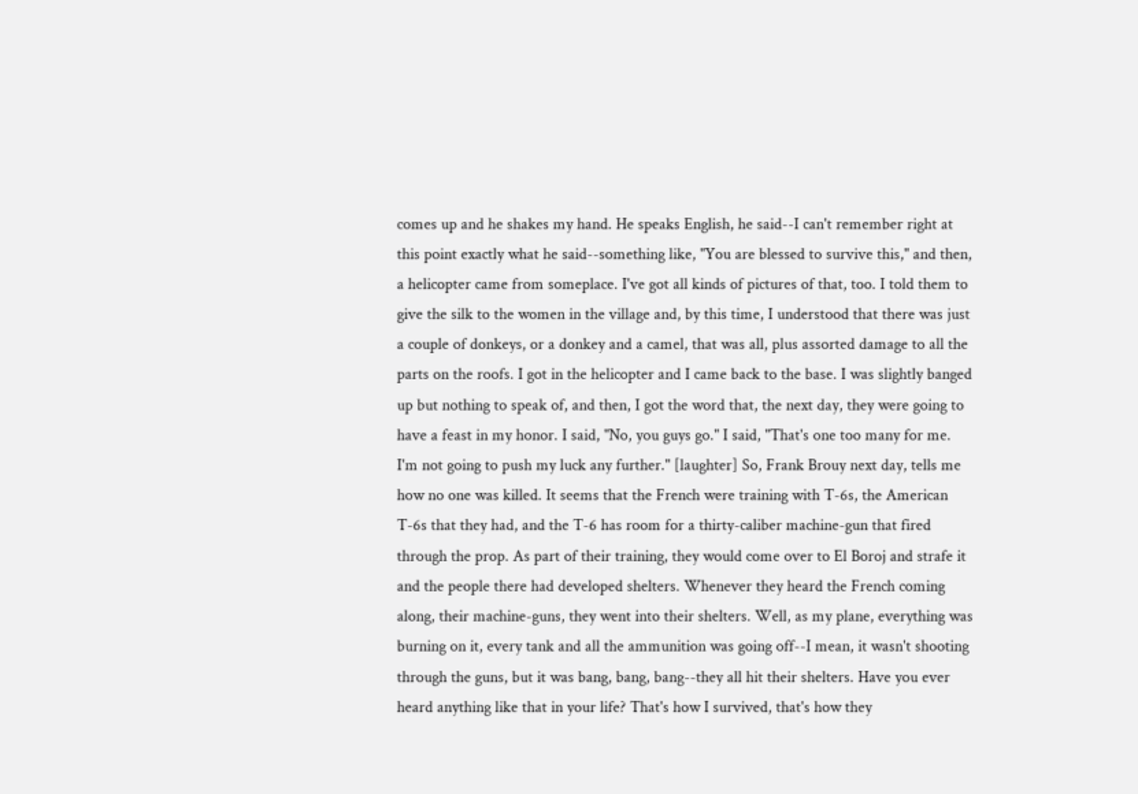comes up and he shakes my hand. He speaks English, he said--I can't remember right at this point exactly what he said--something like, "You are blessed to survive this," and then, a helicopter came from someplace. I've got all kinds of pictures of that, too. I told them to give the silk to the women in the village and, by this time, I understood that there was just a couple of donkeys, or a donkey and a camel, that was all, plus assorted damage to all the parts on the roofs. I got in the helicopter and I came back to the base. I was slightly banged up but nothing to speak of, and then, I got the word that, the next day, they were going to have a feast in my honor. I said, "No, you guys go." I said, "That's one too many for me. I'm not going to push my luck any further." [laughter] So, Frank Brouy next day, tells me how no one was killed. It seems that the French were training with T-6s, the American T-6s that they had, and the T-6 has room for a thirty-caliber machine-gun that fired through the prop. As part of their training, they would come over to El Boroj and strafe it and the people there had developed shelters. Whenever they heard the French coming along, their machine-guns, they went into their shelters. Well, as my plane, everything was burning on it, every tank and all the ammunition was going off--I mean, it wasn't shooting through the guns, but it was bang, bang, bang--they all hit their shelters. Have you ever heard anything like that in your life? That's how I survived, that's how they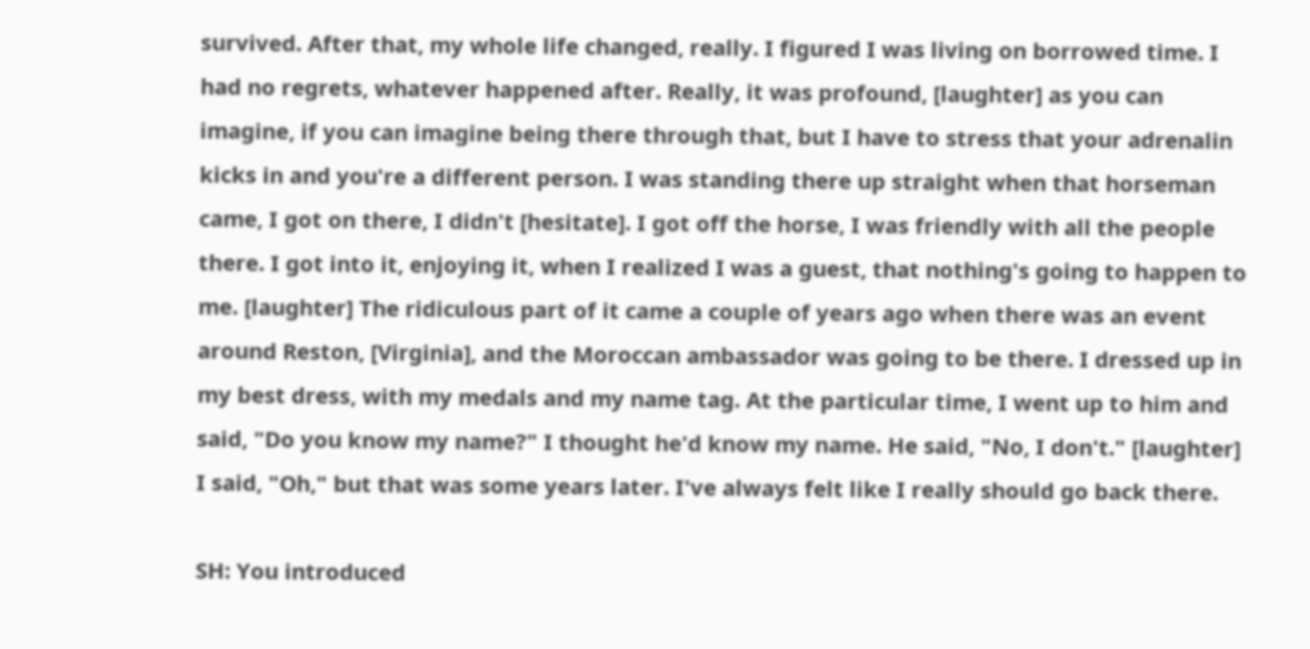survived. After that, my whole life changed, really. I figured I was living on borrowed time. I had no regrets, whatever happened after. Really, it was profound, [laughter] as you can imagine, if you can imagine being there through that, but I have to stress that your adrenalin kicks in and you're a different person. I was standing there up straight when that horseman came, I got on there, I didn't [hesitate]. I got off the horse, I was friendly with all the people there. I got into it, enjoying it, when I realized I was a guest, that nothing's going to happen to me. [laughter] The ridiculous part of it came a couple of years ago when there was an event around Reston, [Virginia], and the Moroccan ambassador was going to be there. I dressed up in my best dress, with my medals and my name tag. At the particular time, I went up to him and said, "Do you know my name?" I thought he'd know my name. He said, "No, I don't." [laughter] I said, "Oh," but that was some years later. I've always felt like I really should go back there.

SH: You introduced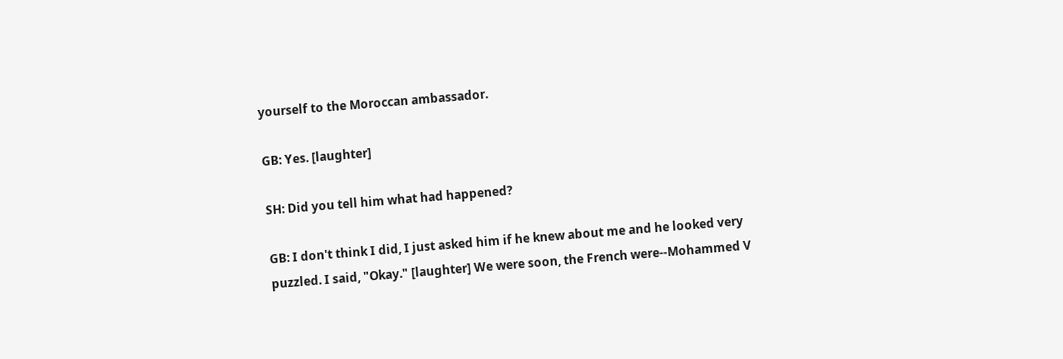yourself to the Moroccan ambassador.

GB: Yes. [laughter]

SH: Did you tell him what had happened?

GB: I don't think I did, I just asked him if he knew about me and he looked very puzzled. I said, "Okay." [laughter] We were soon, the French were--Mohammed V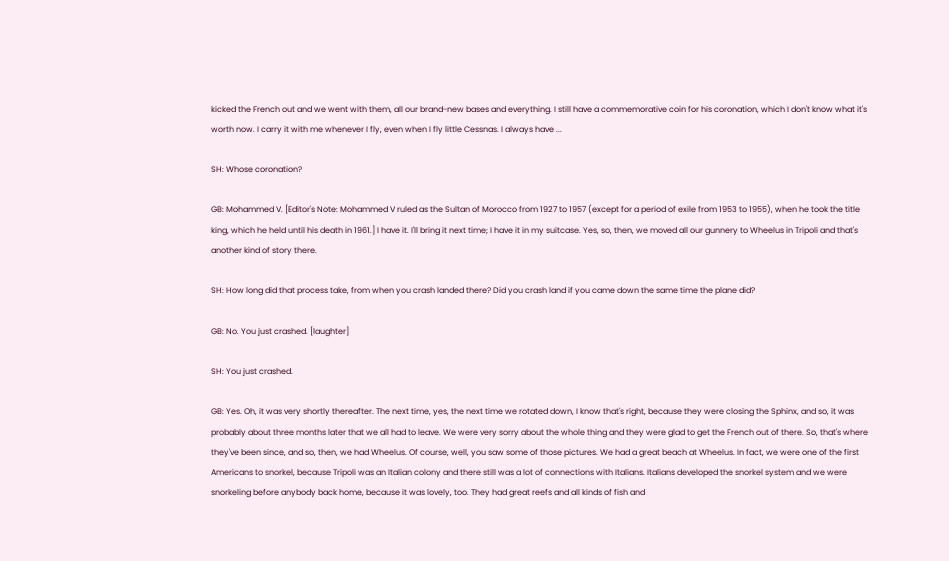kicked the French out and we went with them, all our brand-new bases and everything. I still have a commemorative coin for his coronation, which I don't know what it's worth now. I carry it with me whenever I fly, even when I fly little Cessnas. I always have ...

SH: Whose coronation?

GB: Mohammed V. [Editor's Note: Mohammed V ruled as the Sultan of Morocco from 1927 to 1957 (except for a period of exile from 1953 to 1955), when he took the title king, which he held until his death in 1961.] I have it. I'll bring it next time; I have it in my suitcase. Yes, so, then, we moved all our gunnery to Wheelus in Tripoli and that's another kind of story there.

SH: How long did that process take, from when you crash landed there? Did you crash land if you came down the same time the plane did?

GB: No. You just crashed. [laughter]

SH: You just crashed.

GB: Yes. Oh, it was very shortly thereafter. The next time, yes, the next time we rotated down, I know that's right, because they were closing the Sphinx, and so, it was probably about three months later that we all had to leave. We were very sorry about the whole thing and they were glad to get the French out of there. So, that's where they've been since, and so, then, we had Wheelus. Of course, well, you saw some of those pictures. We had a great beach at Wheelus. In fact, we were one of the first Americans to snorkel, because Tripoli was an Italian colony and there still was a lot of connections with Italians. Italians developed the snorkel system and we were snorkeling before anybody back home, because it was lovely, too. They had great reefs and all kinds of fish and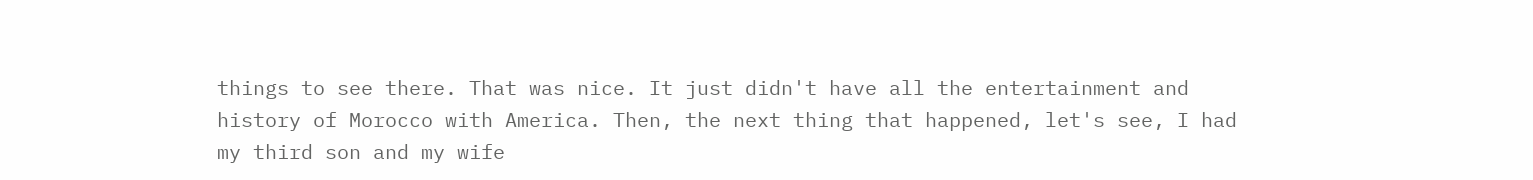things to see there. That was nice. It just didn't have all the entertainment and history of Morocco with America. Then, the next thing that happened, let's see, I had my third son and my wife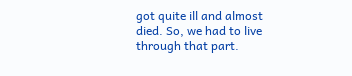got quite ill and almost died. So, we had to live through that part.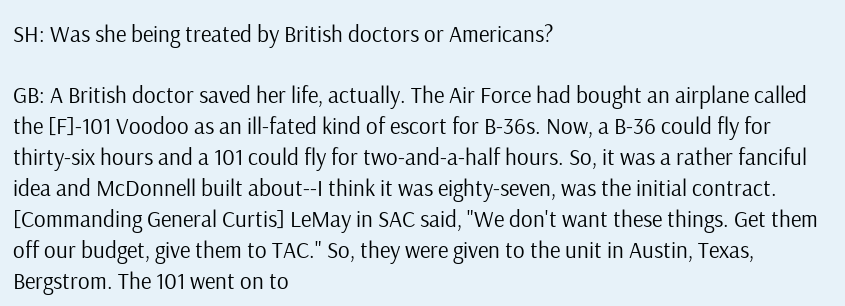SH: Was she being treated by British doctors or Americans?

GB: A British doctor saved her life, actually. The Air Force had bought an airplane called the [F]-101 Voodoo as an ill-fated kind of escort for B-36s. Now, a B-36 could fly for thirty-six hours and a 101 could fly for two-and-a-half hours. So, it was a rather fanciful idea and McDonnell built about--I think it was eighty-seven, was the initial contract. [Commanding General Curtis] LeMay in SAC said, "We don't want these things. Get them off our budget, give them to TAC." So, they were given to the unit in Austin, Texas, Bergstrom. The 101 went on to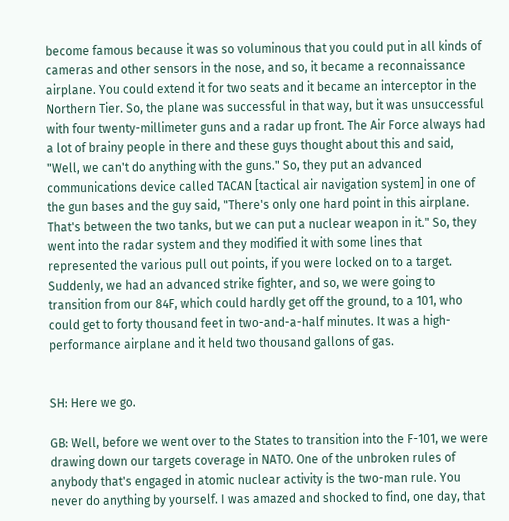become famous because it was so voluminous that you could put in all kinds of cameras and other sensors in the nose, and so, it became a reconnaissance airplane. You could extend it for two seats and it became an interceptor in the Northern Tier. So, the plane was successful in that way, but it was unsuccessful with four twenty-millimeter guns and a radar up front. The Air Force always had a lot of brainy people in there and these guys thought about this and said, "Well, we can't do anything with the guns." So, they put an advanced communications device called TACAN [tactical air navigation system] in one of the gun bases and the guy said, "There's only one hard point in this airplane. That's between the two tanks, but we can put a nuclear weapon in it." So, they went into the radar system and they modified it with some lines that represented the various pull out points, if you were locked on to a target. Suddenly, we had an advanced strike fighter, and so, we were going to transition from our 84F, which could hardly get off the ground, to a 101, who could get to forty thousand feet in two-and-a-half minutes. It was a high-performance airplane and it held two thousand gallons of gas.


SH: Here we go.

GB: Well, before we went over to the States to transition into the F-101, we were drawing down our targets coverage in NATO. One of the unbroken rules of anybody that's engaged in atomic nuclear activity is the two-man rule. You never do anything by yourself. I was amazed and shocked to find, one day, that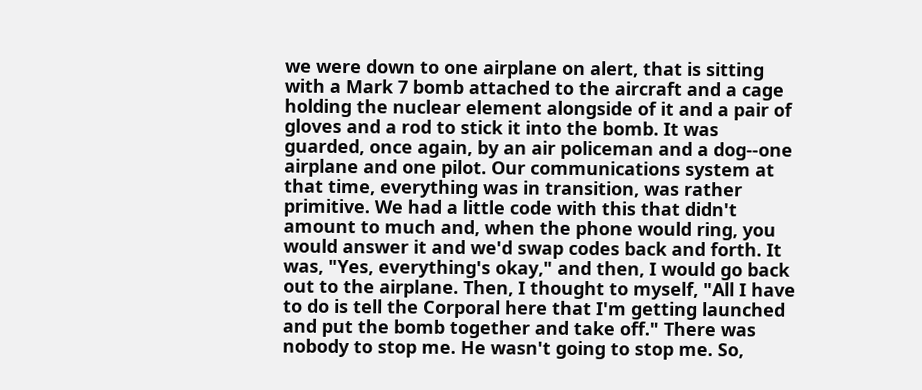we were down to one airplane on alert, that is sitting with a Mark 7 bomb attached to the aircraft and a cage holding the nuclear element alongside of it and a pair of gloves and a rod to stick it into the bomb. It was guarded, once again, by an air policeman and a dog--one airplane and one pilot. Our communications system at that time, everything was in transition, was rather primitive. We had a little code with this that didn't amount to much and, when the phone would ring, you would answer it and we'd swap codes back and forth. It was, "Yes, everything's okay," and then, I would go back out to the airplane. Then, I thought to myself, "All I have to do is tell the Corporal here that I'm getting launched and put the bomb together and take off." There was nobody to stop me. He wasn't going to stop me. So,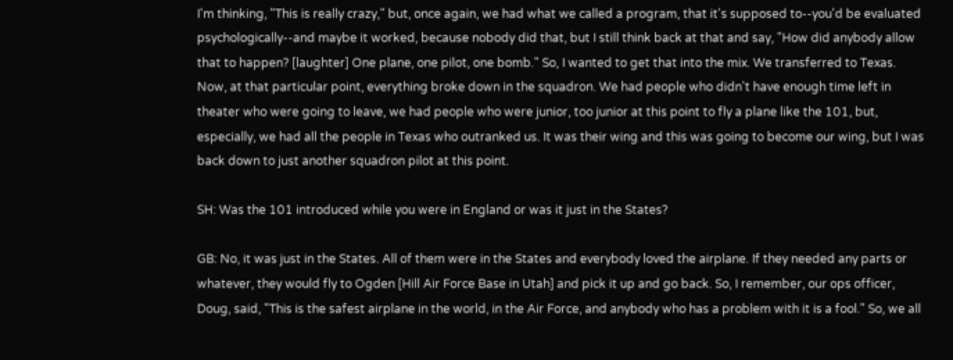I'm thinking, "This is really crazy," but, once again, we had what we called a program, that it's supposed to--you'd be evaluated psychologically--and maybe it worked, because nobody did that, but I still think back at that and say, "How did anybody allow that to happen? [laughter] One plane, one pilot, one bomb." So, I wanted to get that into the mix. We transferred to Texas. Now, at that particular point, everything broke down in the squadron. We had people who didn't have enough time left in theater who were going to leave, we had people who were junior, too junior at this point to fly a plane like the 101, but, especially, we had all the people in Texas who outranked us. It was their wing and this was going to become our wing, but I was back down to just another squadron pilot at this point.

SH: Was the 101 introduced while you were in England or was it just in the States?

GB: No, it was just in the States. All of them were in the States and everybody loved the airplane. If they needed any parts or whatever, they would fly to Ogden [Hill Air Force Base in Utah] and pick it up and go back. So, I remember, our ops officer, Doug, said, "This is the safest airplane in the world, in the Air Force, and anybody who has a problem with it is a fool." So, we all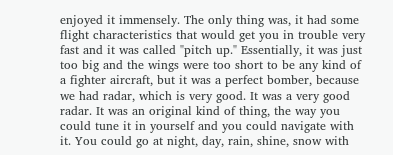enjoyed it immensely. The only thing was, it had some flight characteristics that would get you in trouble very fast and it was called "pitch up." Essentially, it was just too big and the wings were too short to be any kind of a fighter aircraft, but it was a perfect bomber, because we had radar, which is very good. It was a very good radar. It was an original kind of thing, the way you could tune it in yourself and you could navigate with it. You could go at night, day, rain, shine, snow with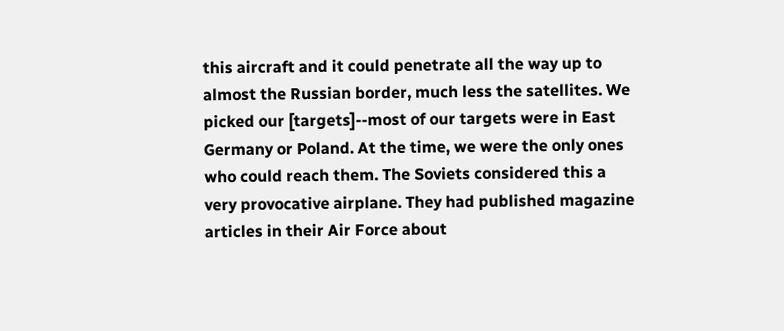this aircraft and it could penetrate all the way up to almost the Russian border, much less the satellites. We picked our [targets]--most of our targets were in East Germany or Poland. At the time, we were the only ones who could reach them. The Soviets considered this a very provocative airplane. They had published magazine articles in their Air Force about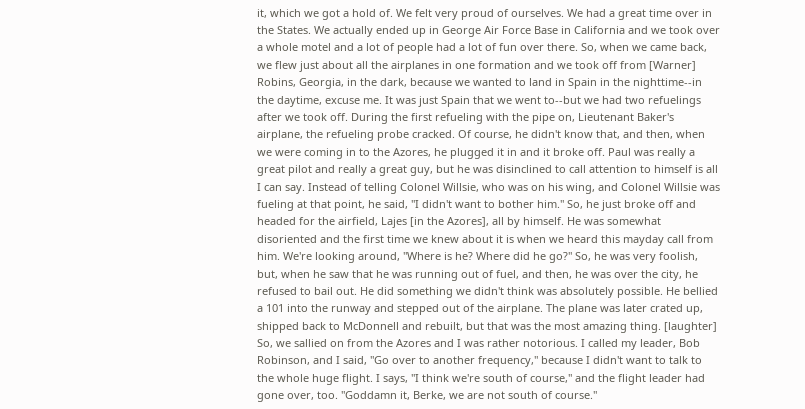it, which we got a hold of. We felt very proud of ourselves. We had a great time over in the States. We actually ended up in George Air Force Base in California and we took over a whole motel and a lot of people had a lot of fun over there. So, when we came back, we flew just about all the airplanes in one formation and we took off from [Warner] Robins, Georgia, in the dark, because we wanted to land in Spain in the nighttime--in the daytime, excuse me. It was just Spain that we went to--but we had two refuelings after we took off. During the first refueling with the pipe on, Lieutenant Baker's airplane, the refueling probe cracked. Of course, he didn't know that, and then, when we were coming in to the Azores, he plugged it in and it broke off. Paul was really a great pilot and really a great guy, but he was disinclined to call attention to himself is all I can say. Instead of telling Colonel Willsie, who was on his wing, and Colonel Willsie was fueling at that point, he said, "I didn't want to bother him." So, he just broke off and headed for the airfield, Lajes [in the Azores], all by himself. He was somewhat disoriented and the first time we knew about it is when we heard this mayday call from him. We're looking around, "Where is he? Where did he go?" So, he was very foolish, but, when he saw that he was running out of fuel, and then, he was over the city, he refused to bail out. He did something we didn't think was absolutely possible. He bellied a 101 into the runway and stepped out of the airplane. The plane was later crated up, shipped back to McDonnell and rebuilt, but that was the most amazing thing. [laughter] So, we sallied on from the Azores and I was rather notorious. I called my leader, Bob Robinson, and I said, "Go over to another frequency," because I didn't want to talk to the whole huge flight. I says, "I think we're south of course," and the flight leader had gone over, too. "Goddamn it, Berke, we are not south of course."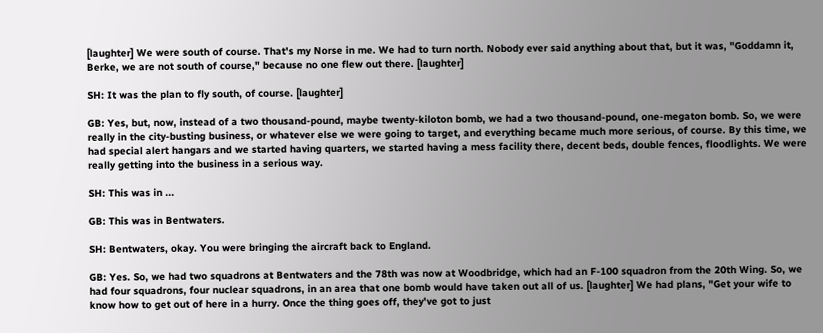[laughter] We were south of course. That's my Norse in me. We had to turn north. Nobody ever said anything about that, but it was, "Goddamn it, Berke, we are not south of course," because no one flew out there. [laughter]

SH: It was the plan to fly south, of course. [laughter]

GB: Yes, but, now, instead of a two thousand-pound, maybe twenty-kiloton bomb, we had a two thousand-pound, one-megaton bomb. So, we were really in the city-busting business, or whatever else we were going to target, and everything became much more serious, of course. By this time, we had special alert hangars and we started having quarters, we started having a mess facility there, decent beds, double fences, floodlights. We were really getting into the business in a serious way.

SH: This was in ...

GB: This was in Bentwaters.

SH: Bentwaters, okay. You were bringing the aircraft back to England.

GB: Yes. So, we had two squadrons at Bentwaters and the 78th was now at Woodbridge, which had an F-100 squadron from the 20th Wing. So, we had four squadrons, four nuclear squadrons, in an area that one bomb would have taken out all of us. [laughter] We had plans, "Get your wife to know how to get out of here in a hurry. Once the thing goes off, they've got to just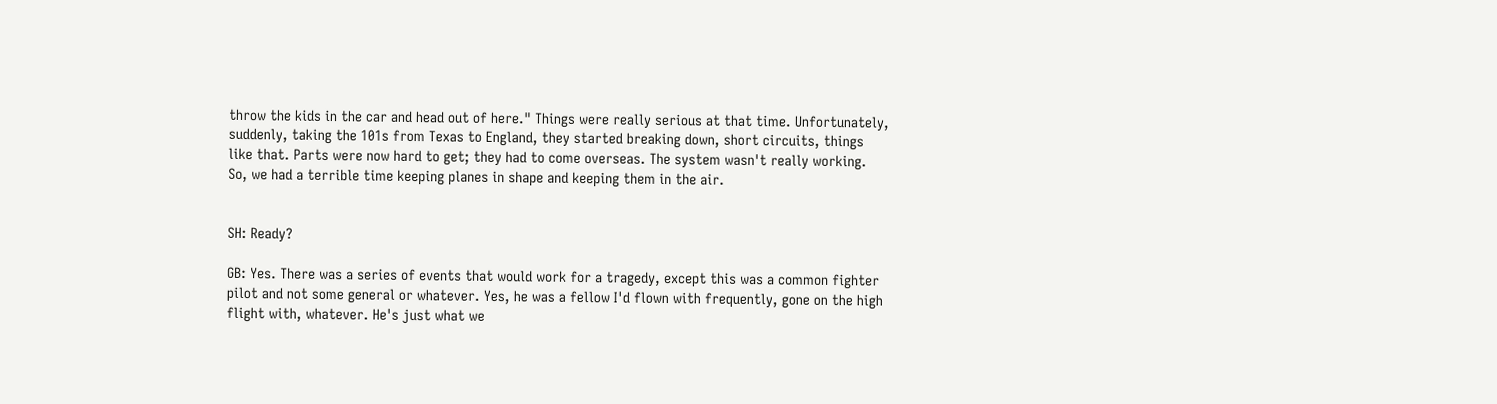throw the kids in the car and head out of here." Things were really serious at that time. Unfortunately, suddenly, taking the 101s from Texas to England, they started breaking down, short circuits, things like that. Parts were now hard to get; they had to come overseas. The system wasn't really working. So, we had a terrible time keeping planes in shape and keeping them in the air.


SH: Ready?

GB: Yes. There was a series of events that would work for a tragedy, except this was a common fighter pilot and not some general or whatever. Yes, he was a fellow I'd flown with frequently, gone on the high flight with, whatever. He's just what we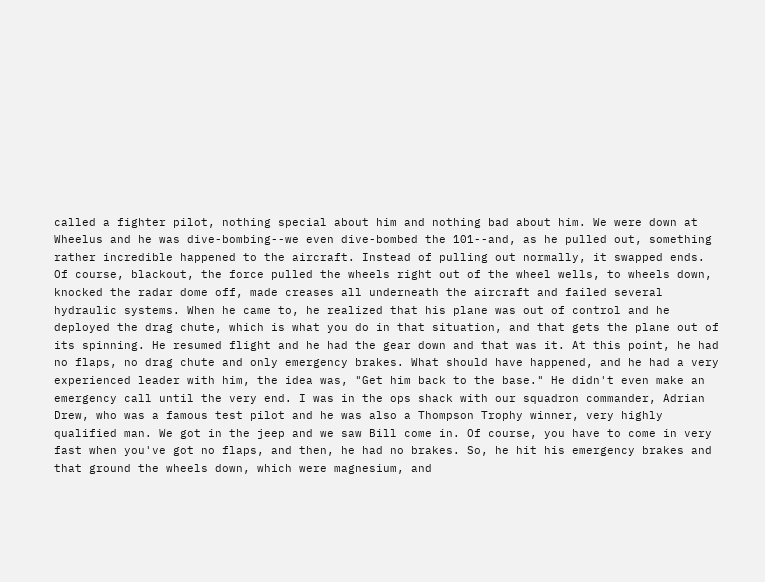called a fighter pilot, nothing special about him and nothing bad about him. We were down at Wheelus and he was dive-bombing--we even dive-bombed the 101--and, as he pulled out, something rather incredible happened to the aircraft. Instead of pulling out normally, it swapped ends. Of course, blackout, the force pulled the wheels right out of the wheel wells, to wheels down, knocked the radar dome off, made creases all underneath the aircraft and failed several hydraulic systems. When he came to, he realized that his plane was out of control and he deployed the drag chute, which is what you do in that situation, and that gets the plane out of its spinning. He resumed flight and he had the gear down and that was it. At this point, he had no flaps, no drag chute and only emergency brakes. What should have happened, and he had a very experienced leader with him, the idea was, "Get him back to the base." He didn't even make an emergency call until the very end. I was in the ops shack with our squadron commander, Adrian Drew, who was a famous test pilot and he was also a Thompson Trophy winner, very highly qualified man. We got in the jeep and we saw Bill come in. Of course, you have to come in very fast when you've got no flaps, and then, he had no brakes. So, he hit his emergency brakes and that ground the wheels down, which were magnesium, and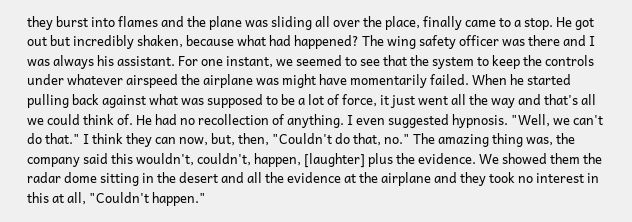they burst into flames and the plane was sliding all over the place, finally came to a stop. He got out but incredibly shaken, because what had happened? The wing safety officer was there and I was always his assistant. For one instant, we seemed to see that the system to keep the controls under whatever airspeed the airplane was might have momentarily failed. When he started pulling back against what was supposed to be a lot of force, it just went all the way and that's all we could think of. He had no recollection of anything. I even suggested hypnosis. "Well, we can't do that." I think they can now, but, then, "Couldn't do that, no." The amazing thing was, the company said this wouldn't, couldn't, happen, [laughter] plus the evidence. We showed them the radar dome sitting in the desert and all the evidence at the airplane and they took no interest in this at all, "Couldn't happen."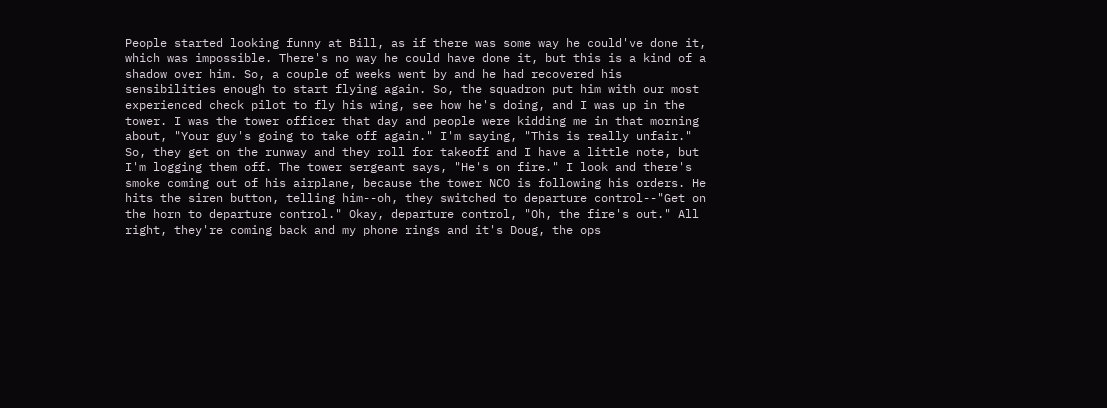People started looking funny at Bill, as if there was some way he could've done it, which was impossible. There's no way he could have done it, but this is a kind of a shadow over him. So, a couple of weeks went by and he had recovered his sensibilities enough to start flying again. So, the squadron put him with our most experienced check pilot to fly his wing, see how he's doing, and I was up in the tower. I was the tower officer that day and people were kidding me in that morning about, "Your guy's going to take off again." I'm saying, "This is really unfair." So, they get on the runway and they roll for takeoff and I have a little note, but I'm logging them off. The tower sergeant says, "He's on fire." I look and there's smoke coming out of his airplane, because the tower NCO is following his orders. He hits the siren button, telling him--oh, they switched to departure control--"Get on the horn to departure control." Okay, departure control, "Oh, the fire's out." All right, they're coming back and my phone rings and it's Doug, the ops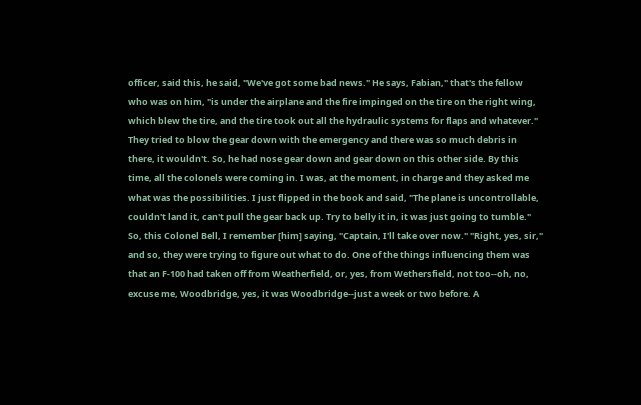officer, said this, he said, "We've got some bad news." He says, Fabian," that's the fellow who was on him, "is under the airplane and the fire impinged on the tire on the right wing, which blew the tire, and the tire took out all the hydraulic systems for flaps and whatever." They tried to blow the gear down with the emergency and there was so much debris in there, it wouldn't. So, he had nose gear down and gear down on this other side. By this time, all the colonels were coming in. I was, at the moment, in charge and they asked me what was the possibilities. I just flipped in the book and said, "The plane is uncontrollable, couldn't land it, can't pull the gear back up. Try to belly it in, it was just going to tumble." So, this Colonel Bell, I remember [him] saying, "Captain, I'll take over now." "Right, yes, sir," and so, they were trying to figure out what to do. One of the things influencing them was that an F-100 had taken off from Weatherfield, or, yes, from Wethersfield, not too--oh, no, excuse me, Woodbridge, yes, it was Woodbridge--just a week or two before. A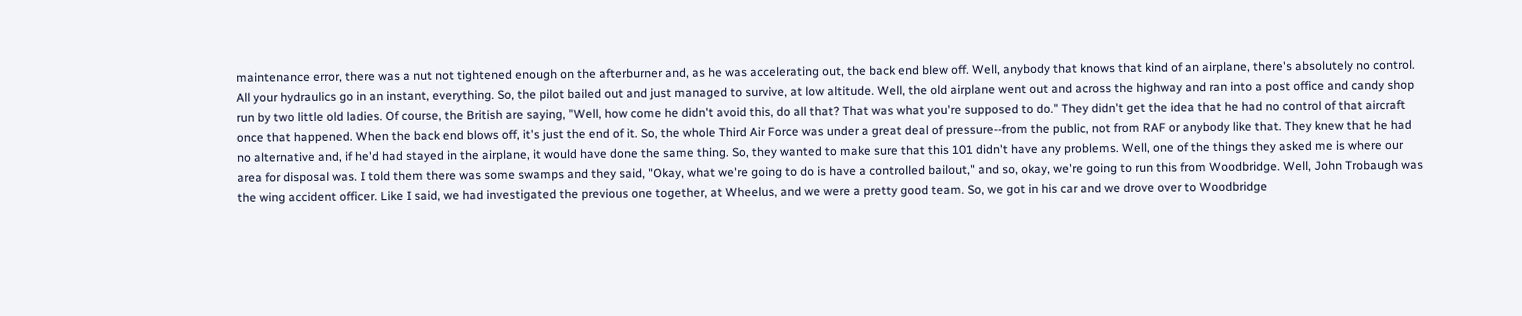maintenance error, there was a nut not tightened enough on the afterburner and, as he was accelerating out, the back end blew off. Well, anybody that knows that kind of an airplane, there's absolutely no control. All your hydraulics go in an instant, everything. So, the pilot bailed out and just managed to survive, at low altitude. Well, the old airplane went out and across the highway and ran into a post office and candy shop run by two little old ladies. Of course, the British are saying, "Well, how come he didn't avoid this, do all that? That was what you're supposed to do." They didn't get the idea that he had no control of that aircraft once that happened. When the back end blows off, it's just the end of it. So, the whole Third Air Force was under a great deal of pressure--from the public, not from RAF or anybody like that. They knew that he had no alternative and, if he'd had stayed in the airplane, it would have done the same thing. So, they wanted to make sure that this 101 didn't have any problems. Well, one of the things they asked me is where our area for disposal was. I told them there was some swamps and they said, "Okay, what we're going to do is have a controlled bailout," and so, okay, we're going to run this from Woodbridge. Well, John Trobaugh was the wing accident officer. Like I said, we had investigated the previous one together, at Wheelus, and we were a pretty good team. So, we got in his car and we drove over to Woodbridge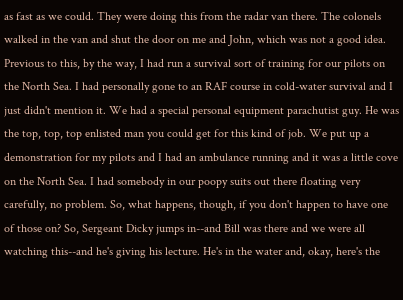as fast as we could. They were doing this from the radar van there. The colonels walked in the van and shut the door on me and John, which was not a good idea. Previous to this, by the way, I had run a survival sort of training for our pilots on the North Sea. I had personally gone to an RAF course in cold-water survival and I just didn't mention it. We had a special personal equipment parachutist guy. He was the top, top, top enlisted man you could get for this kind of job. We put up a demonstration for my pilots and I had an ambulance running and it was a little cove on the North Sea. I had somebody in our poopy suits out there floating very carefully, no problem. So, what happens, though, if you don't happen to have one of those on? So, Sergeant Dicky jumps in--and Bill was there and we were all watching this--and he's giving his lecture. He's in the water and, okay, here's the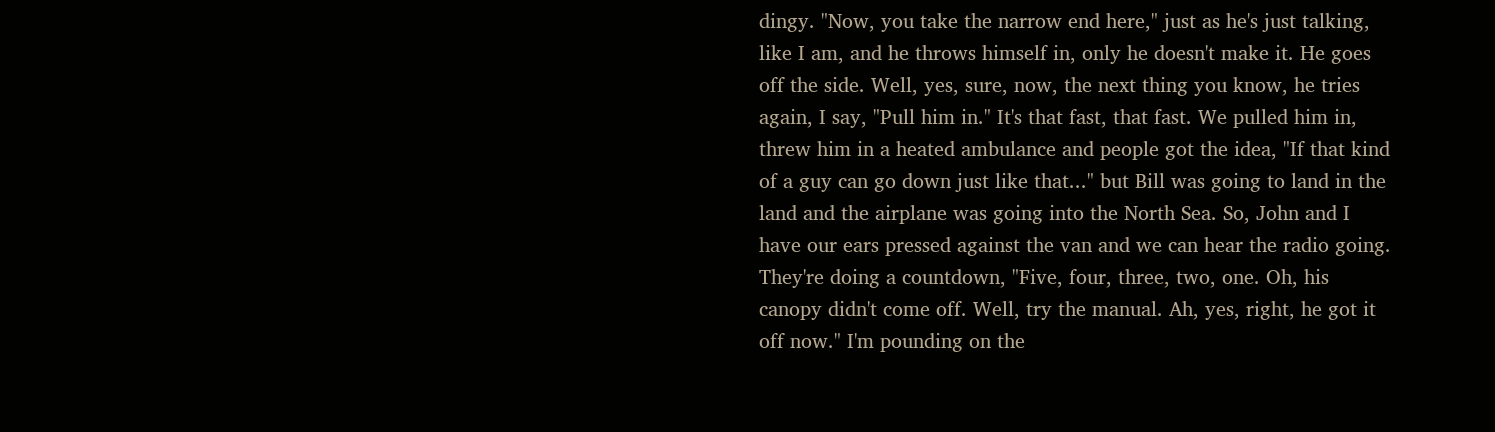dingy. "Now, you take the narrow end here," just as he's just talking, like I am, and he throws himself in, only he doesn't make it. He goes off the side. Well, yes, sure, now, the next thing you know, he tries again, I say, "Pull him in." It's that fast, that fast. We pulled him in, threw him in a heated ambulance and people got the idea, "If that kind of a guy can go down just like that..." but Bill was going to land in the land and the airplane was going into the North Sea. So, John and I have our ears pressed against the van and we can hear the radio going. They're doing a countdown, "Five, four, three, two, one. Oh, his canopy didn't come off. Well, try the manual. Ah, yes, right, he got it off now." I'm pounding on the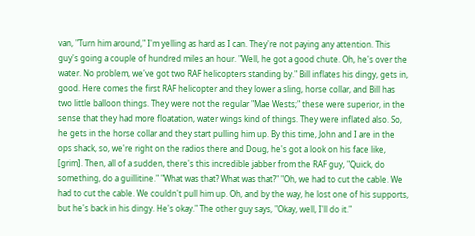van, "Turn him around," I'm yelling as hard as I can. They're not paying any attention. This guy's going a couple of hundred miles an hour. "Well, he got a good chute. Oh, he's over the water. No problem, we've got two RAF helicopters standing by." Bill inflates his dingy, gets in, good. Here comes the first RAF helicopter and they lower a sling, horse collar, and Bill has two little balloon things. They were not the regular "Mae Wests;" these were superior, in the sense that they had more floatation, water wings kind of things. They were inflated also. So, he gets in the horse collar and they start pulling him up. By this time, John and I are in the ops shack, so, we're right on the radios there and Doug, he's got a look on his face like, [grim]. Then, all of a sudden, there's this incredible jabber from the RAF guy, "Quick, do something, do a guillitine." "What was that? What was that?" "Oh, we had to cut the cable. We had to cut the cable. We couldn't pull him up. Oh, and by the way, he lost one of his supports, but he's back in his dingy. He's okay." The other guy says, "Okay, well, I'll do it."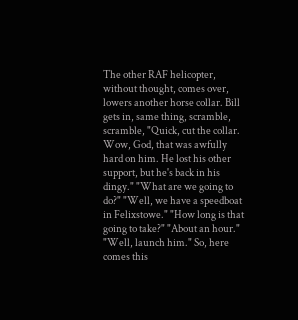The other RAF helicopter, without thought, comes over, lowers another horse collar. Bill gets in, same thing, scramble, scramble, "Quick, cut the collar. Wow, God, that was awfully hard on him. He lost his other support, but he's back in his dingy." "What are we going to do?" "Well, we have a speedboat in Felixstowe." "How long is that going to take?" "About an hour." "Well, launch him." So, here comes this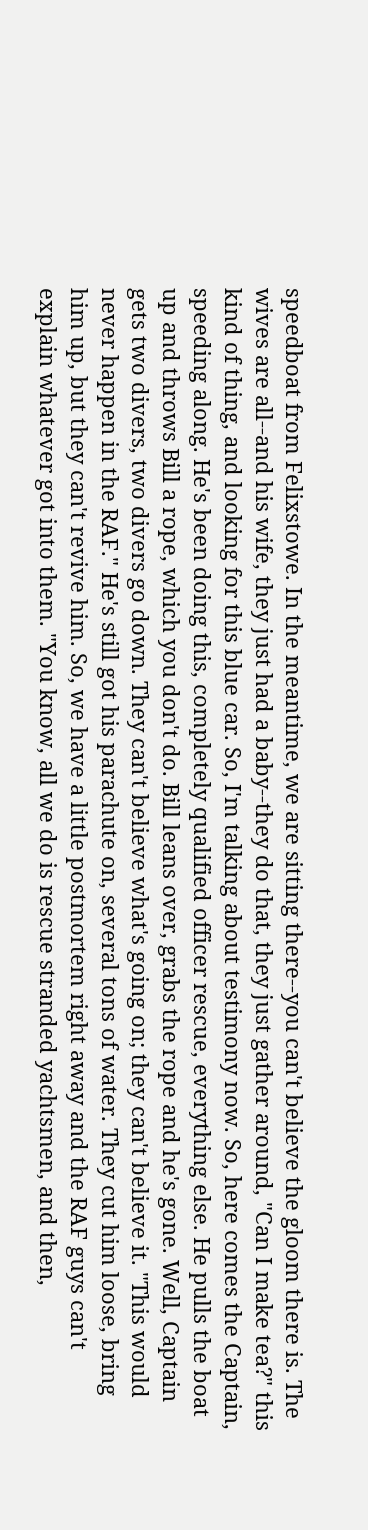speedboat from Felixstowe. In the meantime, we are sitting there--you can't believe the gloom there is. The wives are all--and his wife, they just had a baby--they do that, they just gather around, "Can I make tea?" this kind of thing, and looking for this blue car. So, I'm talking about testimony now. So, here comes the Captain, speeding along. He's been doing this, completely qualified officer rescue, everything else. He pulls the boat up and throws Bill a rope, which you don't do. Bill leans over, grabs the rope and he's gone. Well, Captain gets two divers, two divers go down. They can't believe what's going on; they can't believe it. "This would never happen in the RAF." He's still got his parachute on, several tons of water. They cut him loose, bring him up, but they can't revive him. So, we have a little postmortem right away and the RAF guys can't explain whatever got into them. "You know, all we do is rescue stranded yachtsmen, and then,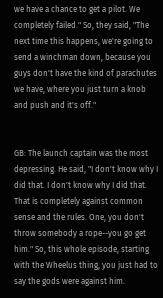we have a chance to get a pilot. We completely failed." So, they said, "The next time this happens, we're going to send a winchman down, because you guys don't have the kind of parachutes we have, where you just turn a knob and push and it's off."


GB: The launch captain was the most depressing. He said, "I don't know why I did that. I don't know why I did that. That is completely against common sense and the rules. One, you don't throw somebody a rope--you go get him." So, this whole episode, starting with the Wheelus thing, you just had to say the gods were against him.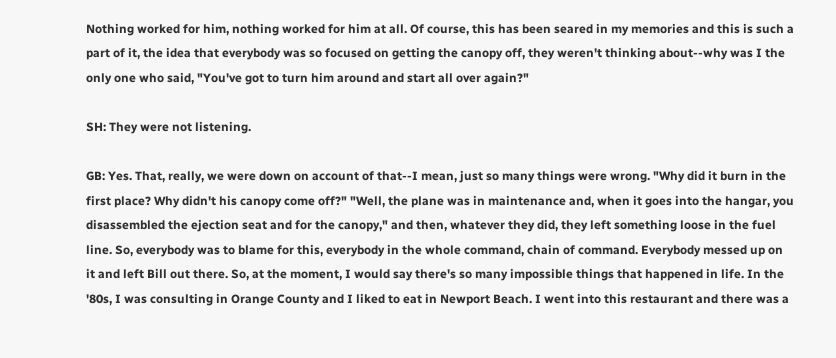Nothing worked for him, nothing worked for him at all. Of course, this has been seared in my memories and this is such a part of it, the idea that everybody was so focused on getting the canopy off, they weren't thinking about--why was I the only one who said, "You've got to turn him around and start all over again?"

SH: They were not listening.

GB: Yes. That, really, we were down on account of that--I mean, just so many things were wrong. "Why did it burn in the first place? Why didn't his canopy come off?" "Well, the plane was in maintenance and, when it goes into the hangar, you disassembled the ejection seat and for the canopy," and then, whatever they did, they left something loose in the fuel line. So, everybody was to blame for this, everybody in the whole command, chain of command. Everybody messed up on it and left Bill out there. So, at the moment, I would say there's so many impossible things that happened in life. In the '80s, I was consulting in Orange County and I liked to eat in Newport Beach. I went into this restaurant and there was a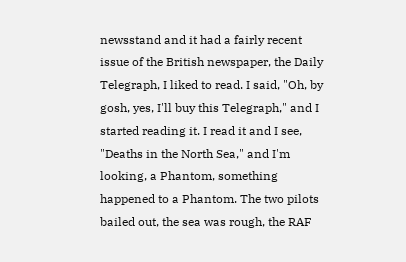newsstand and it had a fairly recent issue of the British newspaper, the Daily Telegraph, I liked to read. I said, "Oh, by gosh, yes, I'll buy this Telegraph," and I started reading it. I read it and I see, "Deaths in the North Sea," and I'm looking, a Phantom, something happened to a Phantom. The two pilots bailed out, the sea was rough, the RAF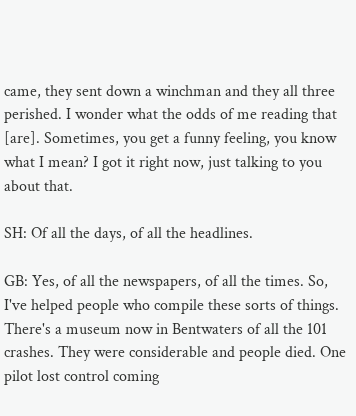came, they sent down a winchman and they all three perished. I wonder what the odds of me reading that [are]. Sometimes, you get a funny feeling, you know what I mean? I got it right now, just talking to you about that.

SH: Of all the days, of all the headlines.

GB: Yes, of all the newspapers, of all the times. So, I've helped people who compile these sorts of things. There's a museum now in Bentwaters of all the 101 crashes. They were considerable and people died. One pilot lost control coming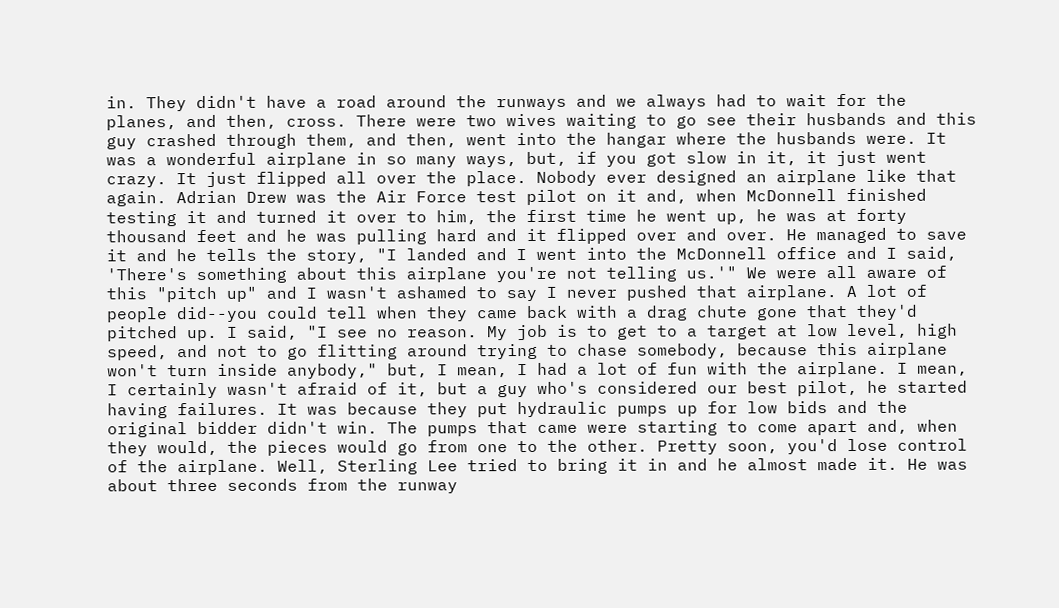in. They didn't have a road around the runways and we always had to wait for the planes, and then, cross. There were two wives waiting to go see their husbands and this guy crashed through them, and then, went into the hangar where the husbands were. It was a wonderful airplane in so many ways, but, if you got slow in it, it just went crazy. It just flipped all over the place. Nobody ever designed an airplane like that again. Adrian Drew was the Air Force test pilot on it and, when McDonnell finished testing it and turned it over to him, the first time he went up, he was at forty thousand feet and he was pulling hard and it flipped over and over. He managed to save it and he tells the story, "I landed and I went into the McDonnell office and I said, 'There's something about this airplane you're not telling us.'" We were all aware of this "pitch up" and I wasn't ashamed to say I never pushed that airplane. A lot of people did--you could tell when they came back with a drag chute gone that they'd pitched up. I said, "I see no reason. My job is to get to a target at low level, high speed, and not to go flitting around trying to chase somebody, because this airplane won't turn inside anybody," but, I mean, I had a lot of fun with the airplane. I mean, I certainly wasn't afraid of it, but a guy who's considered our best pilot, he started having failures. It was because they put hydraulic pumps up for low bids and the original bidder didn't win. The pumps that came were starting to come apart and, when they would, the pieces would go from one to the other. Pretty soon, you'd lose control of the airplane. Well, Sterling Lee tried to bring it in and he almost made it. He was about three seconds from the runway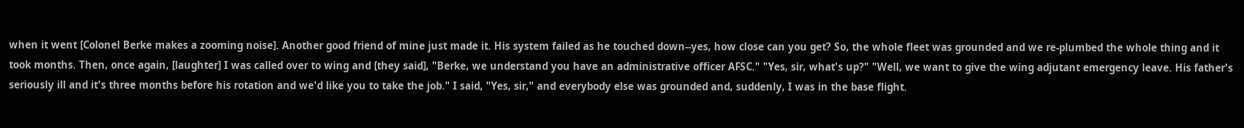when it went [Colonel Berke makes a zooming noise]. Another good friend of mine just made it. His system failed as he touched down--yes, how close can you get? So, the whole fleet was grounded and we re-plumbed the whole thing and it took months. Then, once again, [laughter] I was called over to wing and [they said], "Berke, we understand you have an administrative officer AFSC." "Yes, sir, what's up?" "Well, we want to give the wing adjutant emergency leave. His father's seriously ill and it's three months before his rotation and we'd like you to take the job." I said, "Yes, sir," and everybody else was grounded and, suddenly, I was in the base flight.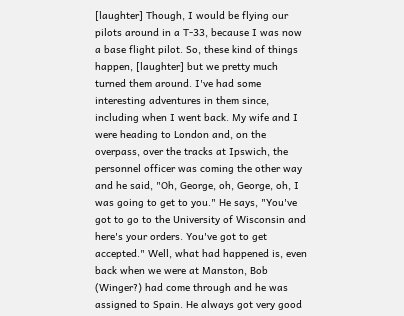[laughter] Though, I would be flying our pilots around in a T-33, because I was now a base flight pilot. So, these kind of things happen, [laughter] but we pretty much turned them around. I've had some interesting adventures in them since, including when I went back. My wife and I were heading to London and, on the overpass, over the tracks at Ipswich, the personnel officer was coming the other way and he said, "Oh, George, oh, George, oh, I was going to get to you." He says, "You've got to go to the University of Wisconsin and here's your orders. You've got to get accepted." Well, what had happened is, even back when we were at Manston, Bob (Winger?) had come through and he was assigned to Spain. He always got very good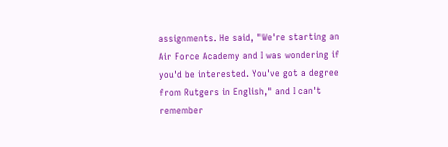assignments. He said, "We're starting an Air Force Academy and I was wondering if you'd be interested. You've got a degree from Rutgers in English," and I can't remember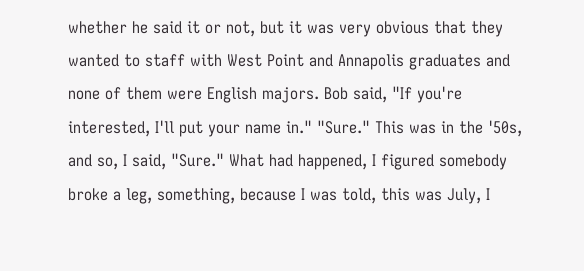whether he said it or not, but it was very obvious that they wanted to staff with West Point and Annapolis graduates and none of them were English majors. Bob said, "If you're interested, I'll put your name in." "Sure." This was in the '50s, and so, I said, "Sure." What had happened, I figured somebody broke a leg, something, because I was told, this was July, I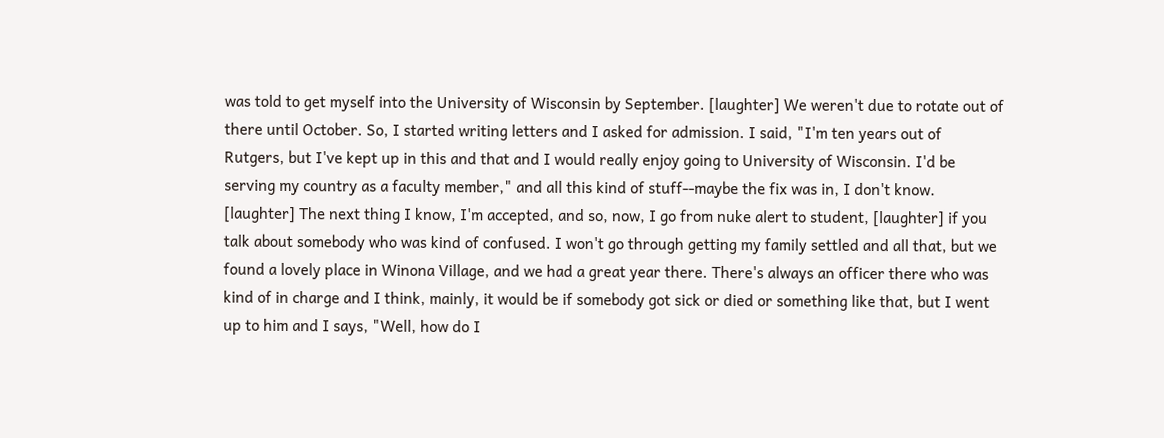was told to get myself into the University of Wisconsin by September. [laughter] We weren't due to rotate out of there until October. So, I started writing letters and I asked for admission. I said, "I'm ten years out of Rutgers, but I've kept up in this and that and I would really enjoy going to University of Wisconsin. I'd be serving my country as a faculty member," and all this kind of stuff--maybe the fix was in, I don't know. [laughter] The next thing I know, I'm accepted, and so, now, I go from nuke alert to student, [laughter] if you talk about somebody who was kind of confused. I won't go through getting my family settled and all that, but we found a lovely place in Winona Village, and we had a great year there. There's always an officer there who was kind of in charge and I think, mainly, it would be if somebody got sick or died or something like that, but I went up to him and I says, "Well, how do I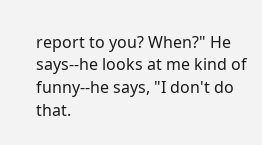report to you? When?" He says--he looks at me kind of funny--he says, "I don't do that.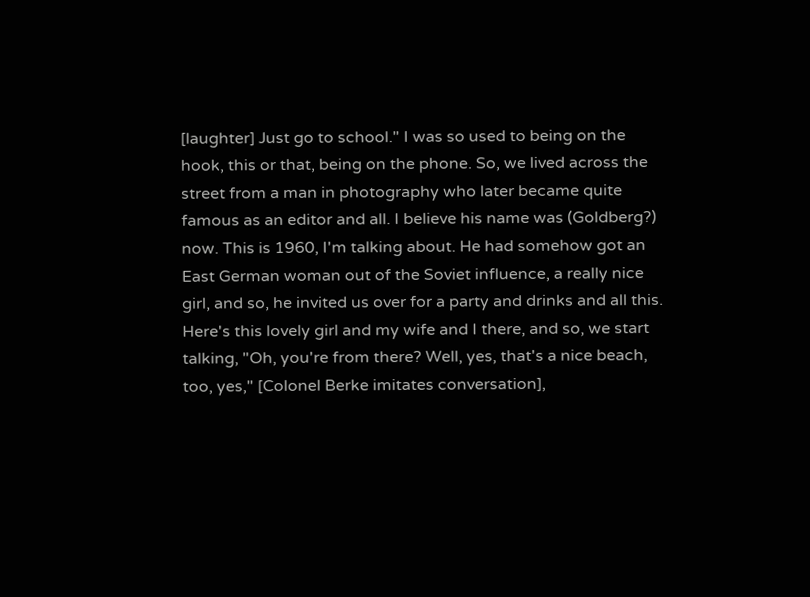[laughter] Just go to school." I was so used to being on the hook, this or that, being on the phone. So, we lived across the street from a man in photography who later became quite famous as an editor and all. I believe his name was (Goldberg?) now. This is 1960, I'm talking about. He had somehow got an East German woman out of the Soviet influence, a really nice girl, and so, he invited us over for a party and drinks and all this. Here's this lovely girl and my wife and I there, and so, we start talking, "Oh, you're from there? Well, yes, that's a nice beach, too, yes," [Colonel Berke imitates conversation],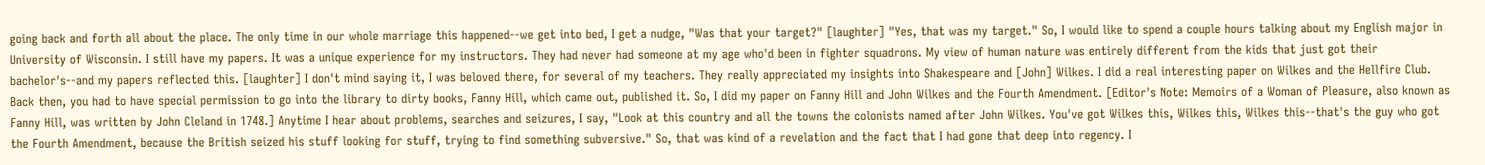going back and forth all about the place. The only time in our whole marriage this happened--we get into bed, I get a nudge, "Was that your target?" [laughter] "Yes, that was my target." So, I would like to spend a couple hours talking about my English major in University of Wisconsin. I still have my papers. It was a unique experience for my instructors. They had never had someone at my age who'd been in fighter squadrons. My view of human nature was entirely different from the kids that just got their bachelor's--and my papers reflected this. [laughter] I don't mind saying it, I was beloved there, for several of my teachers. They really appreciated my insights into Shakespeare and [John] Wilkes. I did a real interesting paper on Wilkes and the Hellfire Club. Back then, you had to have special permission to go into the library to dirty books, Fanny Hill, which came out, published it. So, I did my paper on Fanny Hill and John Wilkes and the Fourth Amendment. [Editor's Note: Memoirs of a Woman of Pleasure, also known as Fanny Hill, was written by John Cleland in 1748.] Anytime I hear about problems, searches and seizures, I say, "Look at this country and all the towns the colonists named after John Wilkes. You've got Wilkes this, Wilkes this, Wilkes this--that's the guy who got the Fourth Amendment, because the British seized his stuff looking for stuff, trying to find something subversive." So, that was kind of a revelation and the fact that I had gone that deep into regency. I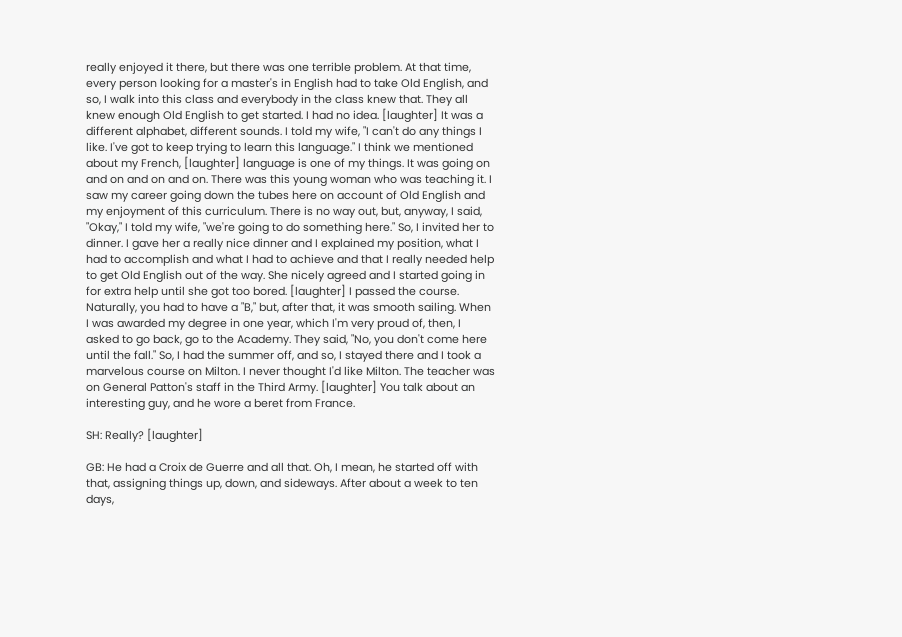really enjoyed it there, but there was one terrible problem. At that time, every person looking for a master's in English had to take Old English, and so, I walk into this class and everybody in the class knew that. They all knew enough Old English to get started. I had no idea. [laughter] It was a different alphabet, different sounds. I told my wife, "I can't do any things I like. I've got to keep trying to learn this language." I think we mentioned about my French, [laughter] language is one of my things. It was going on and on and on and on. There was this young woman who was teaching it. I saw my career going down the tubes here on account of Old English and my enjoyment of this curriculum. There is no way out, but, anyway, I said, "Okay," I told my wife, "we're going to do something here." So, I invited her to dinner. I gave her a really nice dinner and I explained my position, what I had to accomplish and what I had to achieve and that I really needed help to get Old English out of the way. She nicely agreed and I started going in for extra help until she got too bored. [laughter] I passed the course. Naturally, you had to have a "B," but, after that, it was smooth sailing. When I was awarded my degree in one year, which I'm very proud of, then, I asked to go back, go to the Academy. They said, "No, you don't come here until the fall." So, I had the summer off, and so, I stayed there and I took a marvelous course on Milton. I never thought I'd like Milton. The teacher was on General Patton's staff in the Third Army. [laughter] You talk about an interesting guy, and he wore a beret from France.

SH: Really? [laughter]

GB: He had a Croix de Guerre and all that. Oh, I mean, he started off with that, assigning things up, down, and sideways. After about a week to ten days,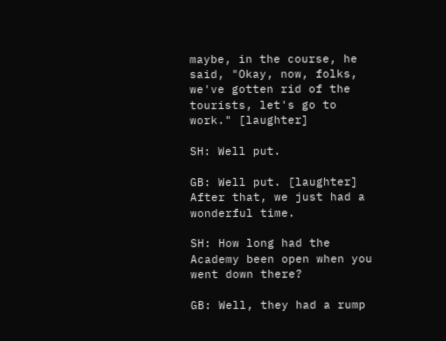maybe, in the course, he said, "Okay, now, folks, we've gotten rid of the tourists, let's go to work." [laughter]

SH: Well put.

GB: Well put. [laughter] After that, we just had a wonderful time.

SH: How long had the Academy been open when you went down there?

GB: Well, they had a rump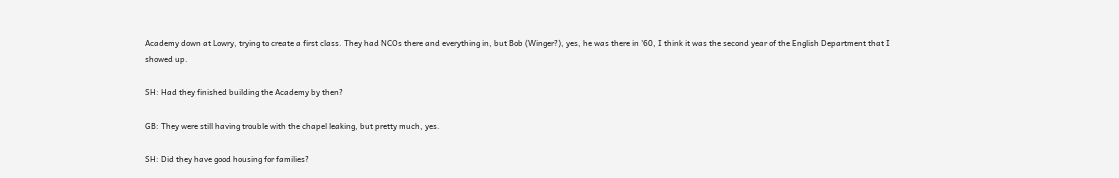Academy down at Lowry, trying to create a first class. They had NCOs there and everything in, but Bob (Winger?), yes, he was there in '60, I think it was the second year of the English Department that I showed up.

SH: Had they finished building the Academy by then?

GB: They were still having trouble with the chapel leaking, but pretty much, yes.

SH: Did they have good housing for families?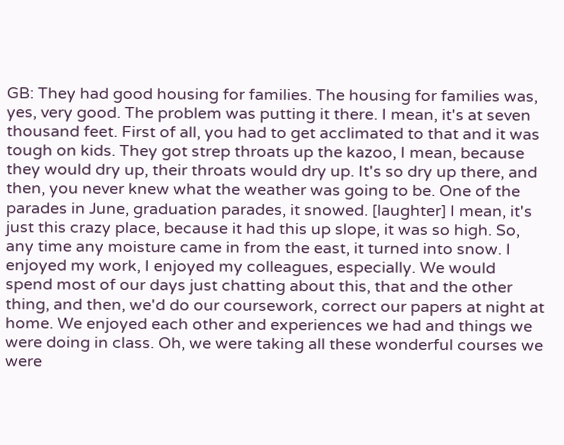GB: They had good housing for families. The housing for families was, yes, very good. The problem was putting it there. I mean, it's at seven thousand feet. First of all, you had to get acclimated to that and it was tough on kids. They got strep throats up the kazoo, I mean, because they would dry up, their throats would dry up. It's so dry up there, and then, you never knew what the weather was going to be. One of the parades in June, graduation parades, it snowed. [laughter] I mean, it's just this crazy place, because it had this up slope, it was so high. So, any time any moisture came in from the east, it turned into snow. I enjoyed my work, I enjoyed my colleagues, especially. We would spend most of our days just chatting about this, that and the other thing, and then, we'd do our coursework, correct our papers at night at home. We enjoyed each other and experiences we had and things we were doing in class. Oh, we were taking all these wonderful courses we were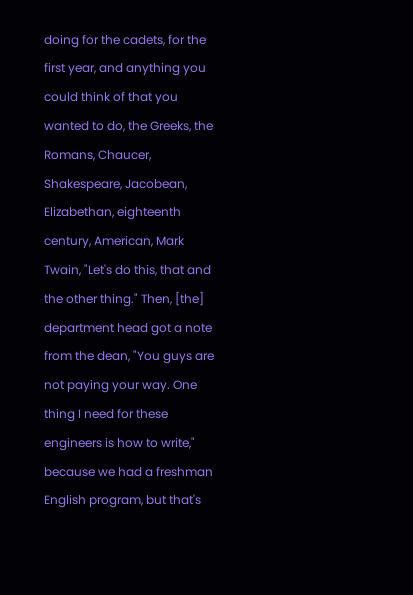doing for the cadets, for the first year, and anything you could think of that you wanted to do, the Greeks, the Romans, Chaucer, Shakespeare, Jacobean, Elizabethan, eighteenth century, American, Mark Twain, "Let's do this, that and the other thing." Then, [the] department head got a note from the dean, "You guys are not paying your way. One thing I need for these engineers is how to write," because we had a freshman English program, but that's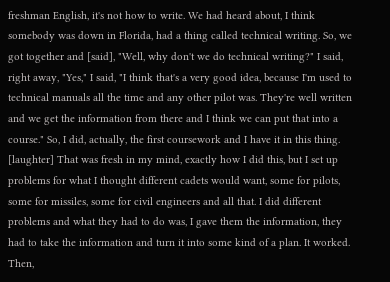freshman English, it's not how to write. We had heard about, I think somebody was down in Florida, had a thing called technical writing. So, we got together and [said], "Well, why don't we do technical writing?" I said, right away, "Yes," I said, "I think that's a very good idea, because I'm used to technical manuals all the time and any other pilot was. They're well written and we get the information from there and I think we can put that into a course." So, I did, actually, the first coursework and I have it in this thing. [laughter] That was fresh in my mind, exactly how I did this, but I set up problems for what I thought different cadets would want, some for pilots, some for missiles, some for civil engineers and all that. I did different problems and what they had to do was, I gave them the information, they had to take the information and turn it into some kind of a plan. It worked. Then,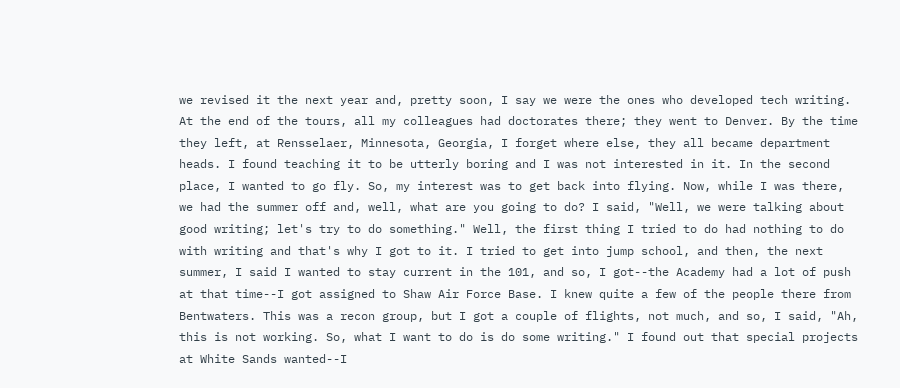we revised it the next year and, pretty soon, I say we were the ones who developed tech writing. At the end of the tours, all my colleagues had doctorates there; they went to Denver. By the time they left, at Rensselaer, Minnesota, Georgia, I forget where else, they all became department heads. I found teaching it to be utterly boring and I was not interested in it. In the second place, I wanted to go fly. So, my interest was to get back into flying. Now, while I was there, we had the summer off and, well, what are you going to do? I said, "Well, we were talking about good writing; let's try to do something." Well, the first thing I tried to do had nothing to do with writing and that's why I got to it. I tried to get into jump school, and then, the next summer, I said I wanted to stay current in the 101, and so, I got--the Academy had a lot of push at that time--I got assigned to Shaw Air Force Base. I knew quite a few of the people there from Bentwaters. This was a recon group, but I got a couple of flights, not much, and so, I said, "Ah, this is not working. So, what I want to do is do some writing." I found out that special projects at White Sands wanted--I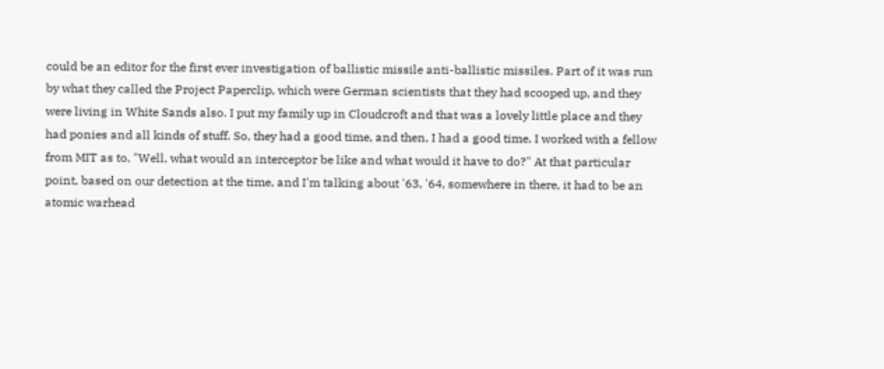could be an editor for the first ever investigation of ballistic missile anti-ballistic missiles. Part of it was run by what they called the Project Paperclip, which were German scientists that they had scooped up, and they were living in White Sands also. I put my family up in Cloudcroft and that was a lovely little place and they had ponies and all kinds of stuff. So, they had a good time, and then, I had a good time. I worked with a fellow from MIT as to, "Well, what would an interceptor be like and what would it have to do?" At that particular point, based on our detection at the time, and I'm talking about '63, '64, somewhere in there, it had to be an atomic warhead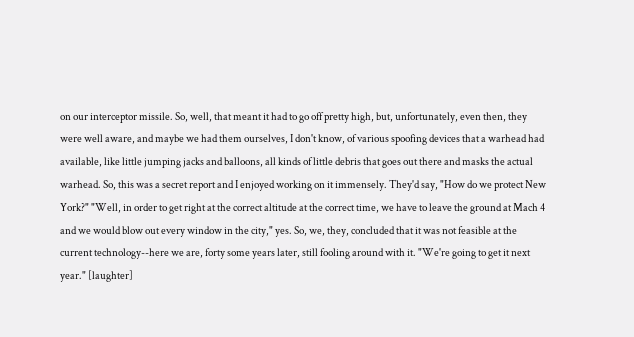on our interceptor missile. So, well, that meant it had to go off pretty high, but, unfortunately, even then, they were well aware, and maybe we had them ourselves, I don't know, of various spoofing devices that a warhead had available, like little jumping jacks and balloons, all kinds of little debris that goes out there and masks the actual warhead. So, this was a secret report and I enjoyed working on it immensely. They'd say, "How do we protect New York?" "Well, in order to get right at the correct altitude at the correct time, we have to leave the ground at Mach 4 and we would blow out every window in the city," yes. So, we, they, concluded that it was not feasible at the current technology--here we are, forty some years later, still fooling around with it. "We're going to get it next year." [laughter]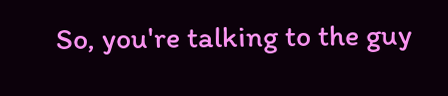So, you're talking to the guy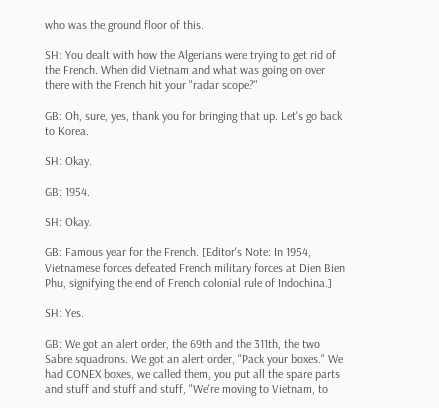who was the ground floor of this.

SH: You dealt with how the Algerians were trying to get rid of the French. When did Vietnam and what was going on over there with the French hit your "radar scope?"

GB: Oh, sure, yes, thank you for bringing that up. Let's go back to Korea.

SH: Okay.

GB: 1954.

SH: Okay.

GB: Famous year for the French. [Editor's Note: In 1954, Vietnamese forces defeated French military forces at Dien Bien Phu, signifying the end of French colonial rule of Indochina.]

SH: Yes.

GB: We got an alert order, the 69th and the 311th, the two Sabre squadrons. We got an alert order, "Pack your boxes." We had CONEX boxes, we called them, you put all the spare parts and stuff and stuff and stuff, "We're moving to Vietnam, to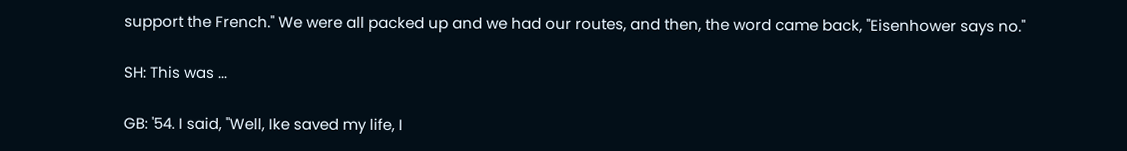support the French." We were all packed up and we had our routes, and then, the word came back, "Eisenhower says no."

SH: This was ...

GB: '54. I said, "Well, Ike saved my life, I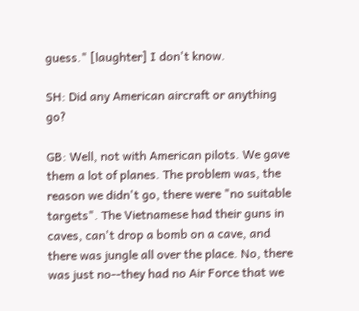guess." [laughter] I don't know.

SH: Did any American aircraft or anything go?

GB: Well, not with American pilots. We gave them a lot of planes. The problem was, the reason we didn't go, there were "no suitable targets". The Vietnamese had their guns in caves, can't drop a bomb on a cave, and there was jungle all over the place. No, there was just no--they had no Air Force that we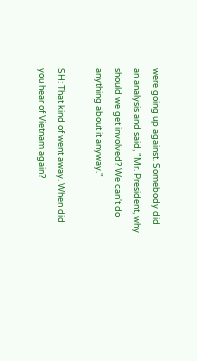were going up against. Somebody did an analysis and said, "Mr. President, why should we get involved? We can't do anything about it anyway."

SH: That kind of went away. When did you hear of Vietnam again?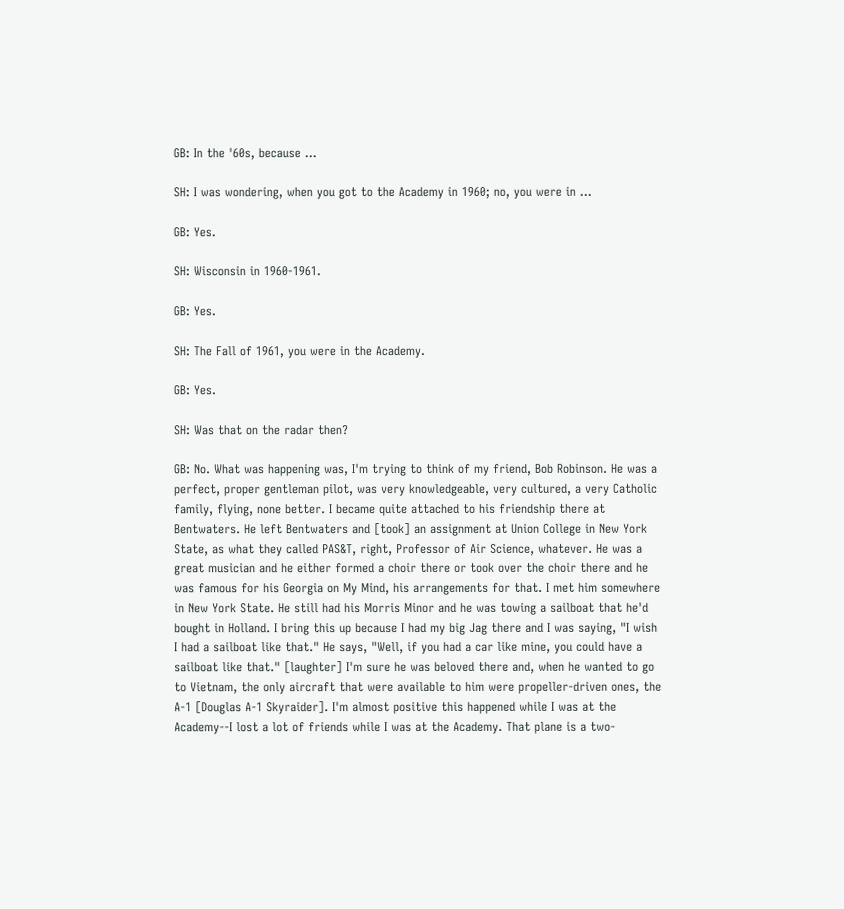GB: In the '60s, because ...

SH: I was wondering, when you got to the Academy in 1960; no, you were in ...

GB: Yes.

SH: Wisconsin in 1960-1961.

GB: Yes.

SH: The Fall of 1961, you were in the Academy.

GB: Yes.

SH: Was that on the radar then?

GB: No. What was happening was, I'm trying to think of my friend, Bob Robinson. He was a perfect, proper gentleman pilot, was very knowledgeable, very cultured, a very Catholic family, flying, none better. I became quite attached to his friendship there at Bentwaters. He left Bentwaters and [took] an assignment at Union College in New York State, as what they called PAS&T, right, Professor of Air Science, whatever. He was a great musician and he either formed a choir there or took over the choir there and he was famous for his Georgia on My Mind, his arrangements for that. I met him somewhere in New York State. He still had his Morris Minor and he was towing a sailboat that he'd bought in Holland. I bring this up because I had my big Jag there and I was saying, "I wish I had a sailboat like that." He says, "Well, if you had a car like mine, you could have a sailboat like that." [laughter] I'm sure he was beloved there and, when he wanted to go to Vietnam, the only aircraft that were available to him were propeller-driven ones, the A-1 [Douglas A-1 Skyraider]. I'm almost positive this happened while I was at the Academy--I lost a lot of friends while I was at the Academy. That plane is a two-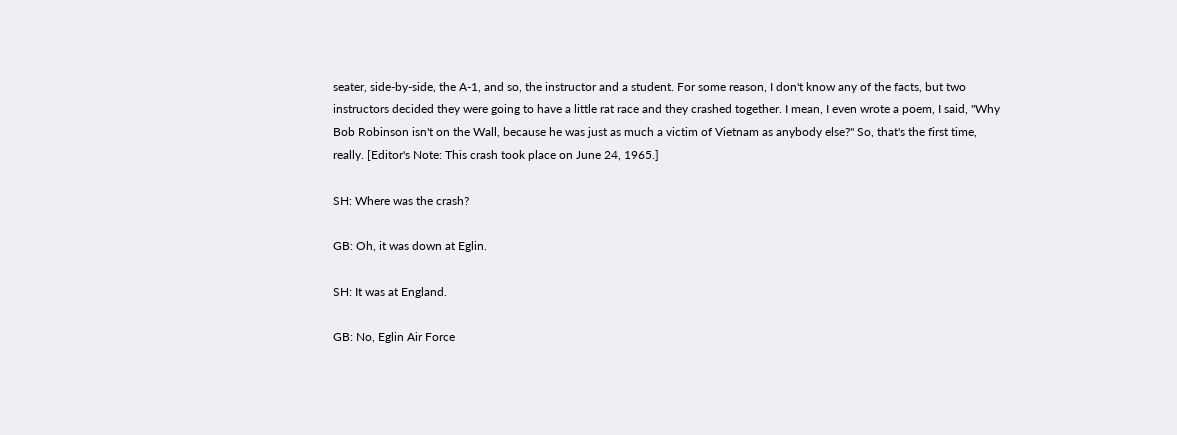seater, side-by-side, the A-1, and so, the instructor and a student. For some reason, I don't know any of the facts, but two instructors decided they were going to have a little rat race and they crashed together. I mean, I even wrote a poem, I said, "Why Bob Robinson isn't on the Wall, because he was just as much a victim of Vietnam as anybody else?" So, that's the first time, really. [Editor's Note: This crash took place on June 24, 1965.]

SH: Where was the crash?

GB: Oh, it was down at Eglin.

SH: It was at England.

GB: No, Eglin Air Force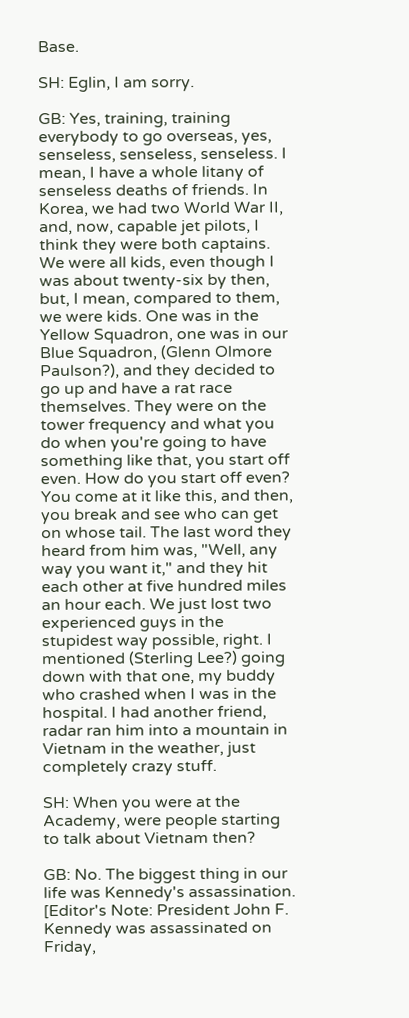Base.

SH: Eglin, I am sorry.

GB: Yes, training, training everybody to go overseas, yes, senseless, senseless, senseless. I mean, I have a whole litany of senseless deaths of friends. In Korea, we had two World War II, and, now, capable jet pilots, I think they were both captains. We were all kids, even though I was about twenty-six by then, but, I mean, compared to them, we were kids. One was in the Yellow Squadron, one was in our Blue Squadron, (Glenn Olmore Paulson?), and they decided to go up and have a rat race themselves. They were on the tower frequency and what you do when you're going to have something like that, you start off even. How do you start off even? You come at it like this, and then, you break and see who can get on whose tail. The last word they heard from him was, "Well, any way you want it," and they hit each other at five hundred miles an hour each. We just lost two experienced guys in the stupidest way possible, right. I mentioned (Sterling Lee?) going down with that one, my buddy who crashed when I was in the hospital. I had another friend, radar ran him into a mountain in Vietnam in the weather, just completely crazy stuff.

SH: When you were at the Academy, were people starting to talk about Vietnam then?

GB: No. The biggest thing in our life was Kennedy's assassination. [Editor's Note: President John F. Kennedy was assassinated on Friday,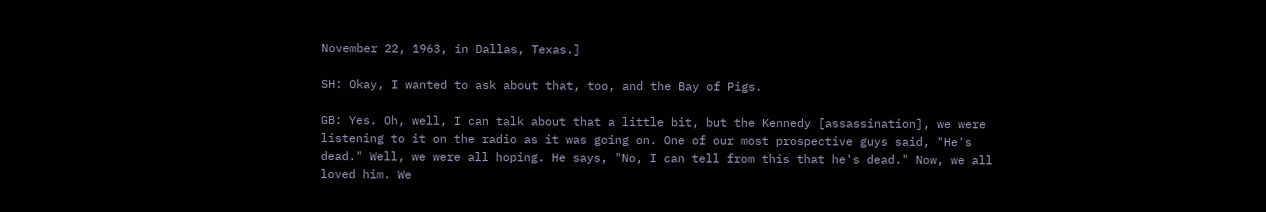November 22, 1963, in Dallas, Texas.]

SH: Okay, I wanted to ask about that, too, and the Bay of Pigs.

GB: Yes. Oh, well, I can talk about that a little bit, but the Kennedy [assassination], we were listening to it on the radio as it was going on. One of our most prospective guys said, "He's dead." Well, we were all hoping. He says, "No, I can tell from this that he's dead." Now, we all loved him. We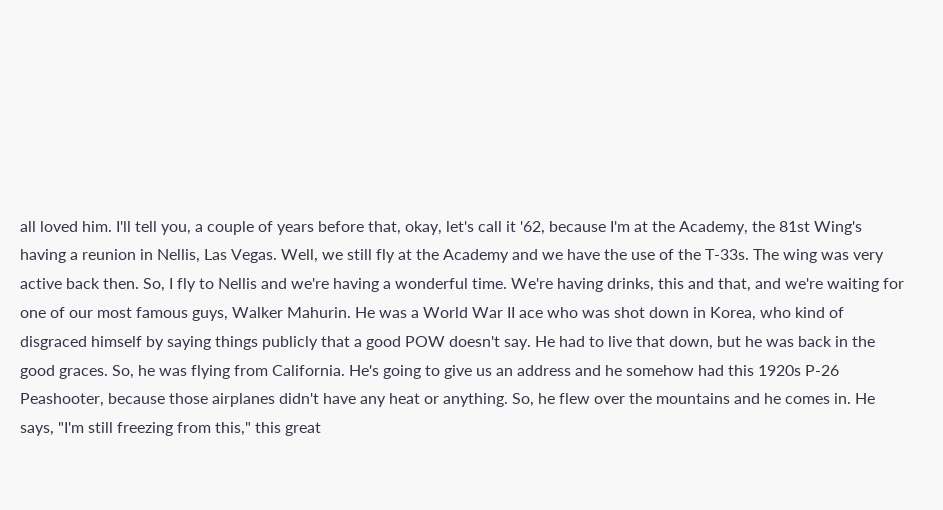all loved him. I'll tell you, a couple of years before that, okay, let's call it '62, because I'm at the Academy, the 81st Wing's having a reunion in Nellis, Las Vegas. Well, we still fly at the Academy and we have the use of the T-33s. The wing was very active back then. So, I fly to Nellis and we're having a wonderful time. We're having drinks, this and that, and we're waiting for one of our most famous guys, Walker Mahurin. He was a World War II ace who was shot down in Korea, who kind of disgraced himself by saying things publicly that a good POW doesn't say. He had to live that down, but he was back in the good graces. So, he was flying from California. He's going to give us an address and he somehow had this 1920s P-26 Peashooter, because those airplanes didn't have any heat or anything. So, he flew over the mountains and he comes in. He says, "I'm still freezing from this," this great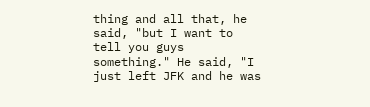thing and all that, he said, "but I want to tell you guys something." He said, "I just left JFK and he was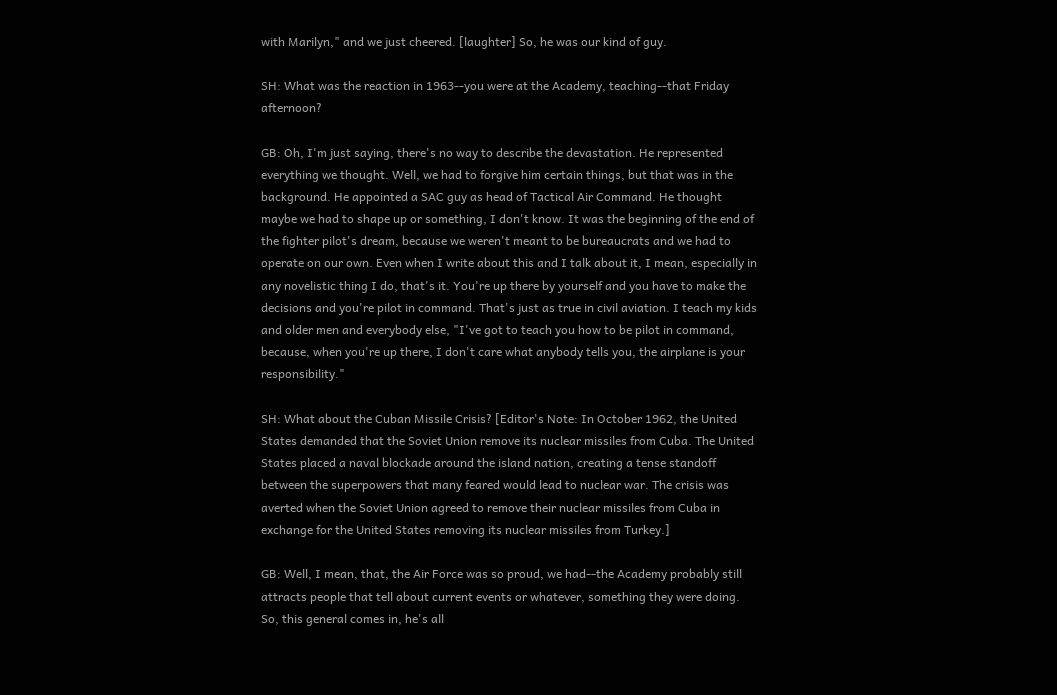with Marilyn," and we just cheered. [laughter] So, he was our kind of guy.

SH: What was the reaction in 1963--you were at the Academy, teaching--that Friday afternoon?

GB: Oh, I'm just saying, there's no way to describe the devastation. He represented everything we thought. Well, we had to forgive him certain things, but that was in the background. He appointed a SAC guy as head of Tactical Air Command. He thought maybe we had to shape up or something, I don't know. It was the beginning of the end of the fighter pilot's dream, because we weren't meant to be bureaucrats and we had to operate on our own. Even when I write about this and I talk about it, I mean, especially in any novelistic thing I do, that's it. You're up there by yourself and you have to make the decisions and you're pilot in command. That's just as true in civil aviation. I teach my kids and older men and everybody else, "I've got to teach you how to be pilot in command, because, when you're up there, I don't care what anybody tells you, the airplane is your responsibility."

SH: What about the Cuban Missile Crisis? [Editor's Note: In October 1962, the United States demanded that the Soviet Union remove its nuclear missiles from Cuba. The United States placed a naval blockade around the island nation, creating a tense standoff between the superpowers that many feared would lead to nuclear war. The crisis was averted when the Soviet Union agreed to remove their nuclear missiles from Cuba in exchange for the United States removing its nuclear missiles from Turkey.]

GB: Well, I mean, that, the Air Force was so proud, we had--the Academy probably still attracts people that tell about current events or whatever, something they were doing. So, this general comes in, he's all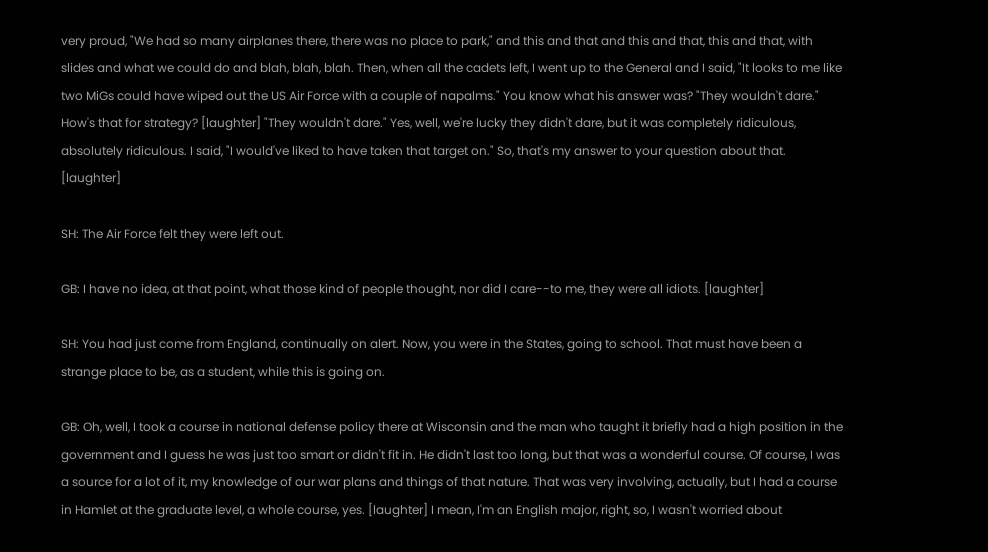very proud, "We had so many airplanes there, there was no place to park," and this and that and this and that, this and that, with slides and what we could do and blah, blah, blah. Then, when all the cadets left, I went up to the General and I said, "It looks to me like two MiGs could have wiped out the US Air Force with a couple of napalms." You know what his answer was? "They wouldn't dare." How's that for strategy? [laughter] "They wouldn't dare." Yes, well, we're lucky they didn't dare, but it was completely ridiculous, absolutely ridiculous. I said, "I would've liked to have taken that target on." So, that's my answer to your question about that. [laughter]

SH: The Air Force felt they were left out.

GB: I have no idea, at that point, what those kind of people thought, nor did I care--to me, they were all idiots. [laughter]

SH: You had just come from England, continually on alert. Now, you were in the States, going to school. That must have been a strange place to be, as a student, while this is going on.

GB: Oh, well, I took a course in national defense policy there at Wisconsin and the man who taught it briefly had a high position in the government and I guess he was just too smart or didn't fit in. He didn't last too long, but that was a wonderful course. Of course, I was a source for a lot of it, my knowledge of our war plans and things of that nature. That was very involving, actually, but I had a course in Hamlet at the graduate level, a whole course, yes. [laughter] I mean, I'm an English major, right, so, I wasn't worried about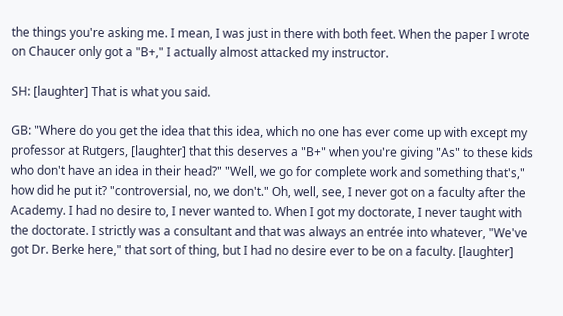the things you're asking me. I mean, I was just in there with both feet. When the paper I wrote on Chaucer only got a "B+," I actually almost attacked my instructor.

SH: [laughter] That is what you said.

GB: "Where do you get the idea that this idea, which no one has ever come up with except my professor at Rutgers, [laughter] that this deserves a "B+" when you're giving "As" to these kids who don't have an idea in their head?" "Well, we go for complete work and something that's," how did he put it? "controversial, no, we don't." Oh, well, see, I never got on a faculty after the Academy. I had no desire to, I never wanted to. When I got my doctorate, I never taught with the doctorate. I strictly was a consultant and that was always an entrée into whatever, "We've got Dr. Berke here," that sort of thing, but I had no desire ever to be on a faculty. [laughter]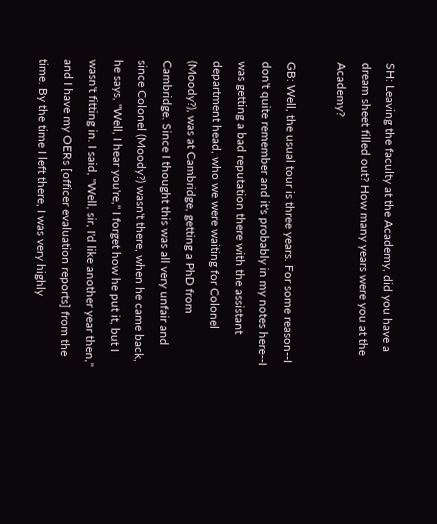SH: Leaving the faculty at the Academy, did you have a dream sheet filled out? How many years were you at the Academy?

GB: Well, the usual tour is three years. For some reason--I don't quite remember and it's probably in my notes here--I was getting a bad reputation there with the assistant department head, who we were waiting for Colonel (Moody?), was at Cambridge, getting a PhD from Cambridge. Since I thought this was all very unfair and since Colonel (Moody?) wasn't there, when he came back, he says, "Well, I hear you're," I forget how he put it, but I wasn't fitting in. I said, "Well, sir, I'd like another year then," and I have my OERs [officer evaluation reports] from the time. By the time I left there, I was very highly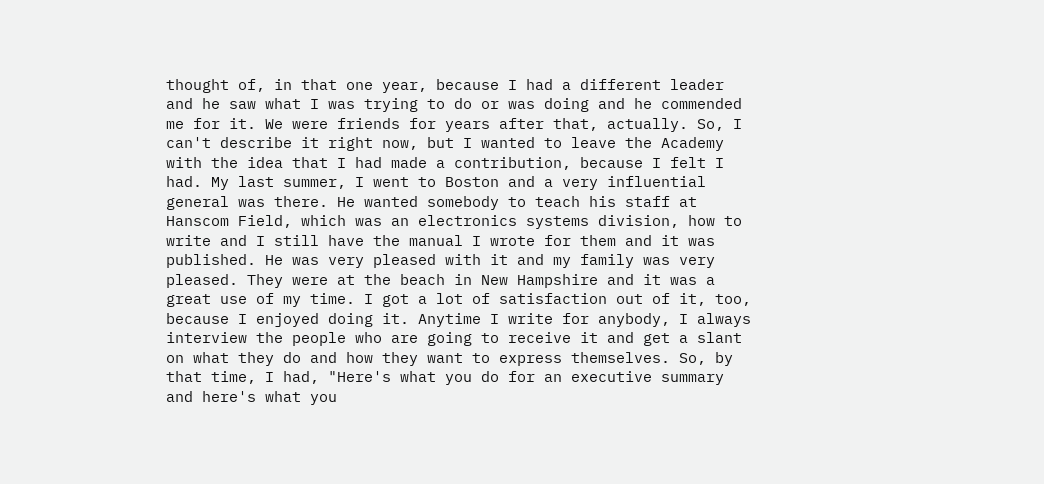thought of, in that one year, because I had a different leader and he saw what I was trying to do or was doing and he commended me for it. We were friends for years after that, actually. So, I can't describe it right now, but I wanted to leave the Academy with the idea that I had made a contribution, because I felt I had. My last summer, I went to Boston and a very influential general was there. He wanted somebody to teach his staff at Hanscom Field, which was an electronics systems division, how to write and I still have the manual I wrote for them and it was published. He was very pleased with it and my family was very pleased. They were at the beach in New Hampshire and it was a great use of my time. I got a lot of satisfaction out of it, too, because I enjoyed doing it. Anytime I write for anybody, I always interview the people who are going to receive it and get a slant on what they do and how they want to express themselves. So, by that time, I had, "Here's what you do for an executive summary and here's what you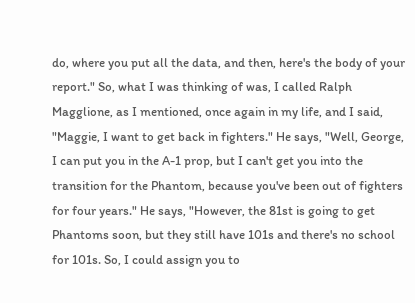do, where you put all the data, and then, here's the body of your report." So, what I was thinking of was, I called Ralph Magglione, as I mentioned, once again in my life, and I said, "Maggie, I want to get back in fighters." He says, "Well, George, I can put you in the A-1 prop, but I can't get you into the transition for the Phantom, because you've been out of fighters for four years." He says, "However, the 81st is going to get Phantoms soon, but they still have 101s and there's no school for 101s. So, I could assign you to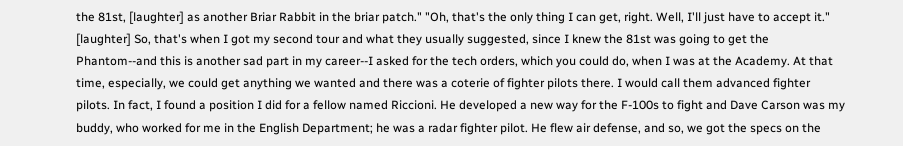the 81st, [laughter] as another Briar Rabbit in the briar patch." "Oh, that's the only thing I can get, right. Well, I'll just have to accept it." [laughter] So, that's when I got my second tour and what they usually suggested, since I knew the 81st was going to get the Phantom--and this is another sad part in my career--I asked for the tech orders, which you could do, when I was at the Academy. At that time, especially, we could get anything we wanted and there was a coterie of fighter pilots there. I would call them advanced fighter pilots. In fact, I found a position I did for a fellow named Riccioni. He developed a new way for the F-100s to fight and Dave Carson was my buddy, who worked for me in the English Department; he was a radar fighter pilot. He flew air defense, and so, we got the specs on the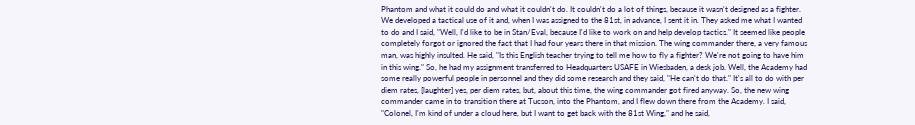Phantom and what it could do and what it couldn't do. It couldn't do a lot of things, because it wasn't designed as a fighter. We developed a tactical use of it and, when I was assigned to the 81st, in advance, I sent it in. They asked me what I wanted to do and I said, "Well, I'd like to be in Stan/Eval, because I'd like to work on and help develop tactics." It seemed like people completely forgot or ignored the fact that I had four years there in that mission. The wing commander there, a very famous man, was highly insulted. He said, "Is this English teacher trying to tell me how to fly a fighter? We're not going to have him in this wing." So, he had my assignment transferred to Headquarters USAFE in Wiesbaden, a desk job. Well, the Academy had some really powerful people in personnel and they did some research and they said, "He can't do that." It's all to do with per diem rates, [laughter] yes, per diem rates, but, about this time, the wing commander got fired anyway. So, the new wing commander came in to transition there at Tucson, into the Phantom, and I flew down there from the Academy. I said, "Colonel, I'm kind of under a cloud here, but I want to get back with the 81st Wing," and he said,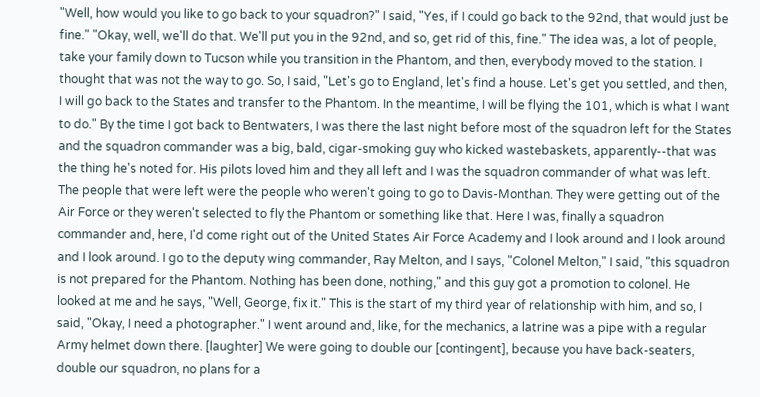"Well, how would you like to go back to your squadron?" I said, "Yes, if I could go back to the 92nd, that would just be fine." "Okay, well, we'll do that. We'll put you in the 92nd, and so, get rid of this, fine." The idea was, a lot of people, take your family down to Tucson while you transition in the Phantom, and then, everybody moved to the station. I thought that was not the way to go. So, I said, "Let's go to England, let's find a house. Let's get you settled, and then, I will go back to the States and transfer to the Phantom. In the meantime, I will be flying the 101, which is what I want to do." By the time I got back to Bentwaters, I was there the last night before most of the squadron left for the States and the squadron commander was a big, bald, cigar-smoking guy who kicked wastebaskets, apparently--that was the thing he's noted for. His pilots loved him and they all left and I was the squadron commander of what was left. The people that were left were the people who weren't going to go to Davis-Monthan. They were getting out of the Air Force or they weren't selected to fly the Phantom or something like that. Here I was, finally a squadron commander and, here, I'd come right out of the United States Air Force Academy and I look around and I look around and I look around. I go to the deputy wing commander, Ray Melton, and I says, "Colonel Melton," I said, "this squadron is not prepared for the Phantom. Nothing has been done, nothing," and this guy got a promotion to colonel. He looked at me and he says, "Well, George, fix it." This is the start of my third year of relationship with him, and so, I said, "Okay, I need a photographer." I went around and, like, for the mechanics, a latrine was a pipe with a regular Army helmet down there. [laughter] We were going to double our [contingent], because you have back-seaters, double our squadron, no plans for a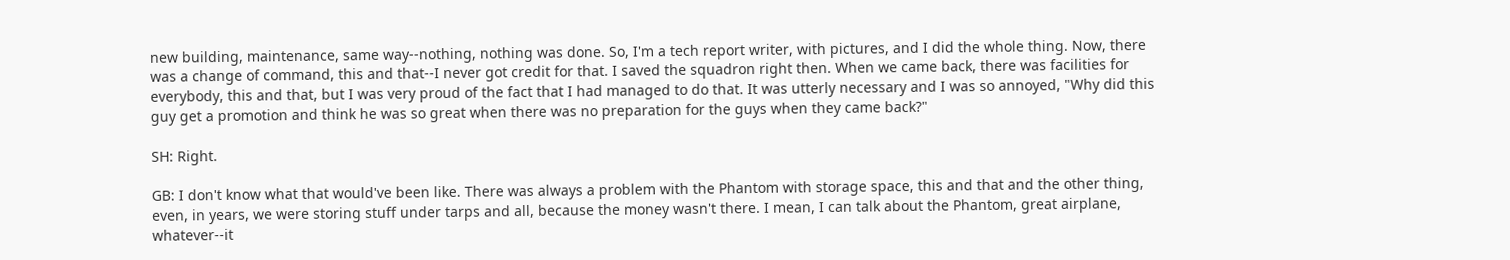new building, maintenance, same way--nothing, nothing was done. So, I'm a tech report writer, with pictures, and I did the whole thing. Now, there was a change of command, this and that--I never got credit for that. I saved the squadron right then. When we came back, there was facilities for everybody, this and that, but I was very proud of the fact that I had managed to do that. It was utterly necessary and I was so annoyed, "Why did this guy get a promotion and think he was so great when there was no preparation for the guys when they came back?"

SH: Right.

GB: I don't know what that would've been like. There was always a problem with the Phantom with storage space, this and that and the other thing, even, in years, we were storing stuff under tarps and all, because the money wasn't there. I mean, I can talk about the Phantom, great airplane, whatever--it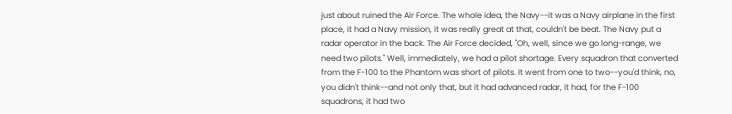just about ruined the Air Force. The whole idea, the Navy--it was a Navy airplane in the first place, it had a Navy mission, it was really great at that, couldn't be beat. The Navy put a radar operator in the back. The Air Force decided, "Oh, well, since we go long-range, we need two pilots." Well, immediately, we had a pilot shortage. Every squadron that converted from the F-100 to the Phantom was short of pilots. It went from one to two--you'd think, no, you didn't think--and not only that, but it had advanced radar, it had, for the F-100 squadrons, it had two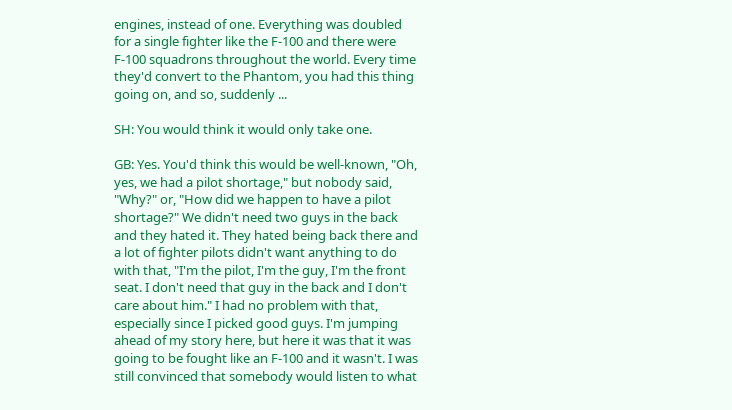engines, instead of one. Everything was doubled for a single fighter like the F-100 and there were F-100 squadrons throughout the world. Every time they'd convert to the Phantom, you had this thing going on, and so, suddenly ...

SH: You would think it would only take one.

GB: Yes. You'd think this would be well-known, "Oh, yes, we had a pilot shortage," but nobody said, "Why?" or, "How did we happen to have a pilot shortage?" We didn't need two guys in the back and they hated it. They hated being back there and a lot of fighter pilots didn't want anything to do with that, "I'm the pilot, I'm the guy, I'm the front seat. I don't need that guy in the back and I don't care about him." I had no problem with that, especially since I picked good guys. I'm jumping ahead of my story here, but here it was that it was going to be fought like an F-100 and it wasn't. I was still convinced that somebody would listen to what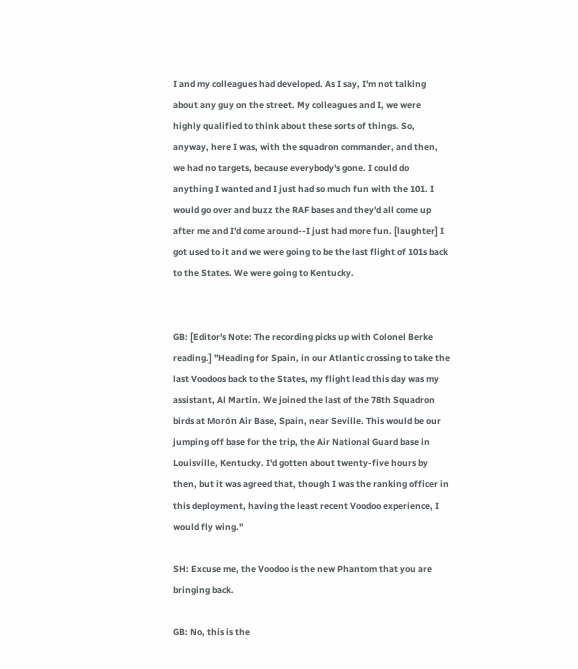I and my colleagues had developed. As I say, I'm not talking about any guy on the street. My colleagues and I, we were highly qualified to think about these sorts of things. So, anyway, here I was, with the squadron commander, and then, we had no targets, because everybody's gone. I could do anything I wanted and I just had so much fun with the 101. I would go over and buzz the RAF bases and they'd all come up after me and I'd come around--I just had more fun. [laughter] I got used to it and we were going to be the last flight of 101s back to the States. We were going to Kentucky.


GB: [Editor's Note: The recording picks up with Colonel Berke reading.] "Heading for Spain, in our Atlantic crossing to take the last Voodoos back to the States, my flight lead this day was my assistant, Al Martin. We joined the last of the 78th Squadron birds at Morón Air Base, Spain, near Seville. This would be our jumping off base for the trip, the Air National Guard base in Louisville, Kentucky. I'd gotten about twenty-five hours by then, but it was agreed that, though I was the ranking officer in this deployment, having the least recent Voodoo experience, I would fly wing."

SH: Excuse me, the Voodoo is the new Phantom that you are bringing back.

GB: No, this is the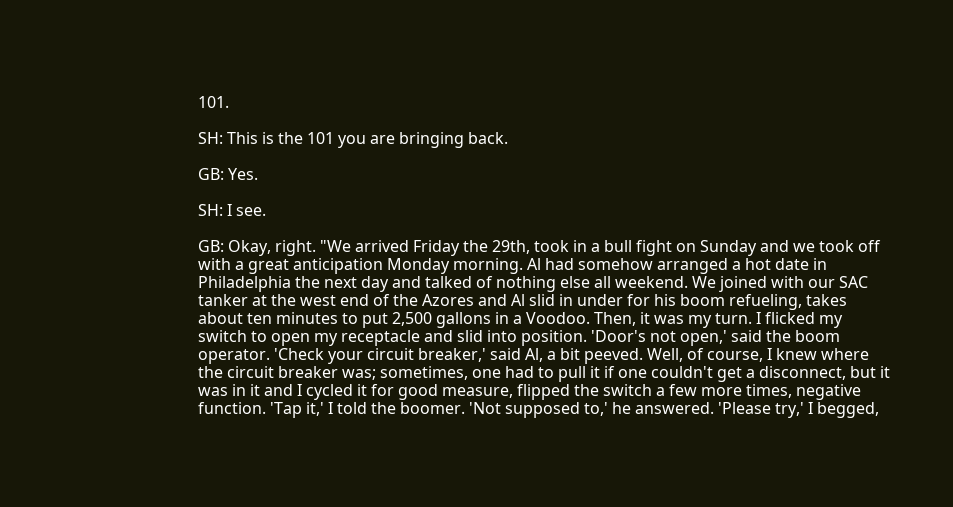101.

SH: This is the 101 you are bringing back.

GB: Yes.

SH: I see.

GB: Okay, right. "We arrived Friday the 29th, took in a bull fight on Sunday and we took off with a great anticipation Monday morning. Al had somehow arranged a hot date in Philadelphia the next day and talked of nothing else all weekend. We joined with our SAC tanker at the west end of the Azores and Al slid in under for his boom refueling, takes about ten minutes to put 2,500 gallons in a Voodoo. Then, it was my turn. I flicked my switch to open my receptacle and slid into position. 'Door's not open,' said the boom operator. 'Check your circuit breaker,' said Al, a bit peeved. Well, of course, I knew where the circuit breaker was; sometimes, one had to pull it if one couldn't get a disconnect, but it was in it and I cycled it for good measure, flipped the switch a few more times, negative function. 'Tap it,' I told the boomer. 'Not supposed to,' he answered. 'Please try,' I begged,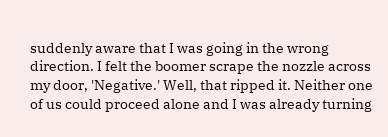suddenly aware that I was going in the wrong direction. I felt the boomer scrape the nozzle across my door, 'Negative.' Well, that ripped it. Neither one of us could proceed alone and I was already turning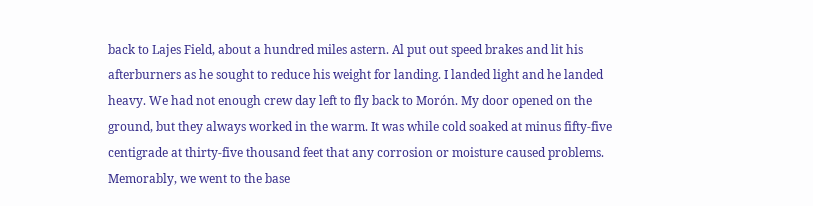back to Lajes Field, about a hundred miles astern. Al put out speed brakes and lit his afterburners as he sought to reduce his weight for landing. I landed light and he landed heavy. We had not enough crew day left to fly back to Morón. My door opened on the ground, but they always worked in the warm. It was while cold soaked at minus fifty-five centigrade at thirty-five thousand feet that any corrosion or moisture caused problems. Memorably, we went to the base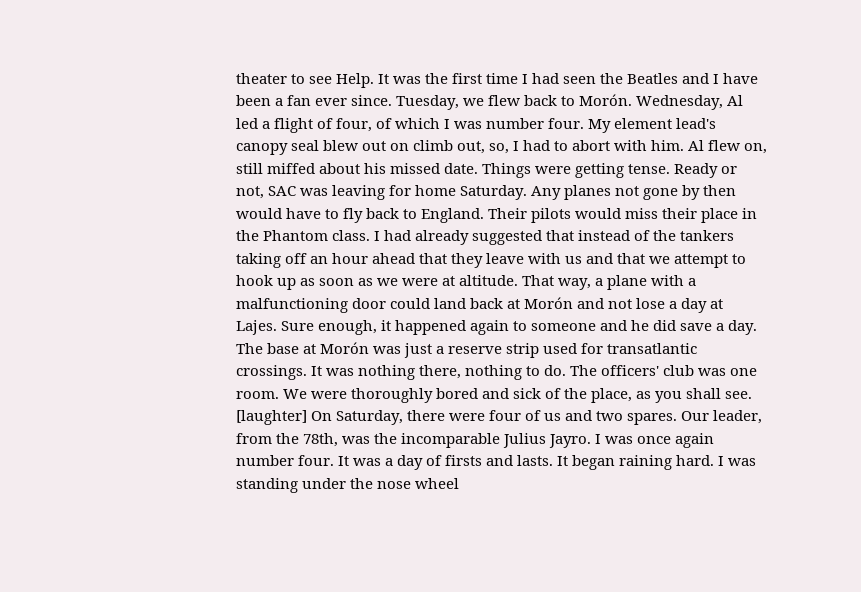theater to see Help. It was the first time I had seen the Beatles and I have been a fan ever since. Tuesday, we flew back to Morón. Wednesday, Al led a flight of four, of which I was number four. My element lead's canopy seal blew out on climb out, so, I had to abort with him. Al flew on, still miffed about his missed date. Things were getting tense. Ready or not, SAC was leaving for home Saturday. Any planes not gone by then would have to fly back to England. Their pilots would miss their place in the Phantom class. I had already suggested that instead of the tankers taking off an hour ahead that they leave with us and that we attempt to hook up as soon as we were at altitude. That way, a plane with a malfunctioning door could land back at Morón and not lose a day at Lajes. Sure enough, it happened again to someone and he did save a day. The base at Morón was just a reserve strip used for transatlantic crossings. It was nothing there, nothing to do. The officers' club was one room. We were thoroughly bored and sick of the place, as you shall see. [laughter] On Saturday, there were four of us and two spares. Our leader, from the 78th, was the incomparable Julius Jayro. I was once again number four. It was a day of firsts and lasts. It began raining hard. I was standing under the nose wheel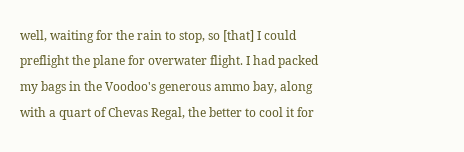well, waiting for the rain to stop, so [that] I could preflight the plane for overwater flight. I had packed my bags in the Voodoo's generous ammo bay, along with a quart of Chevas Regal, the better to cool it for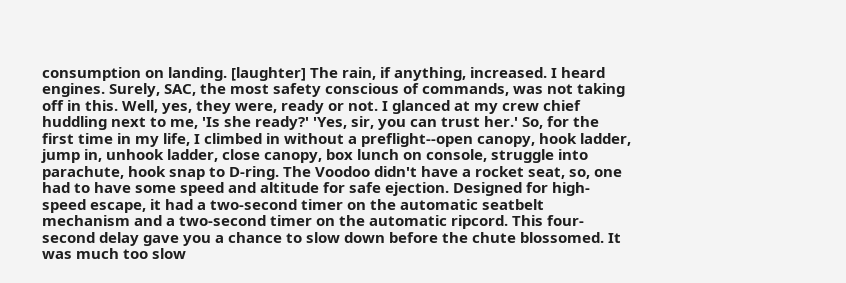consumption on landing. [laughter] The rain, if anything, increased. I heard engines. Surely, SAC, the most safety conscious of commands, was not taking off in this. Well, yes, they were, ready or not. I glanced at my crew chief huddling next to me, 'Is she ready?' 'Yes, sir, you can trust her.' So, for the first time in my life, I climbed in without a preflight--open canopy, hook ladder, jump in, unhook ladder, close canopy, box lunch on console, struggle into parachute, hook snap to D-ring. The Voodoo didn't have a rocket seat, so, one had to have some speed and altitude for safe ejection. Designed for high-speed escape, it had a two-second timer on the automatic seatbelt mechanism and a two-second timer on the automatic ripcord. This four-second delay gave you a chance to slow down before the chute blossomed. It was much too slow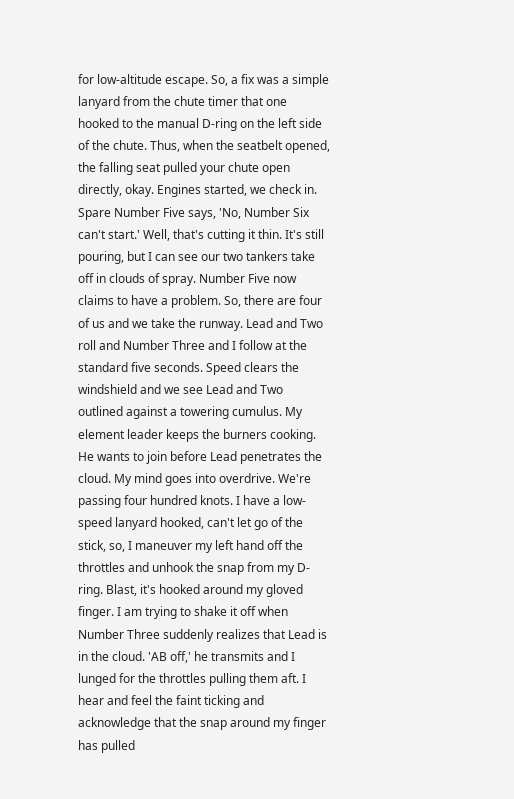for low-altitude escape. So, a fix was a simple lanyard from the chute timer that one hooked to the manual D-ring on the left side of the chute. Thus, when the seatbelt opened, the falling seat pulled your chute open directly, okay. Engines started, we check in. Spare Number Five says, 'No, Number Six can't start.' Well, that's cutting it thin. It's still pouring, but I can see our two tankers take off in clouds of spray. Number Five now claims to have a problem. So, there are four of us and we take the runway. Lead and Two roll and Number Three and I follow at the standard five seconds. Speed clears the windshield and we see Lead and Two outlined against a towering cumulus. My element leader keeps the burners cooking. He wants to join before Lead penetrates the cloud. My mind goes into overdrive. We're passing four hundred knots. I have a low-speed lanyard hooked, can't let go of the stick, so, I maneuver my left hand off the throttles and unhook the snap from my D-ring. Blast, it's hooked around my gloved finger. I am trying to shake it off when Number Three suddenly realizes that Lead is in the cloud. 'AB off,' he transmits and I lunged for the throttles pulling them aft. I hear and feel the faint ticking and acknowledge that the snap around my finger has pulled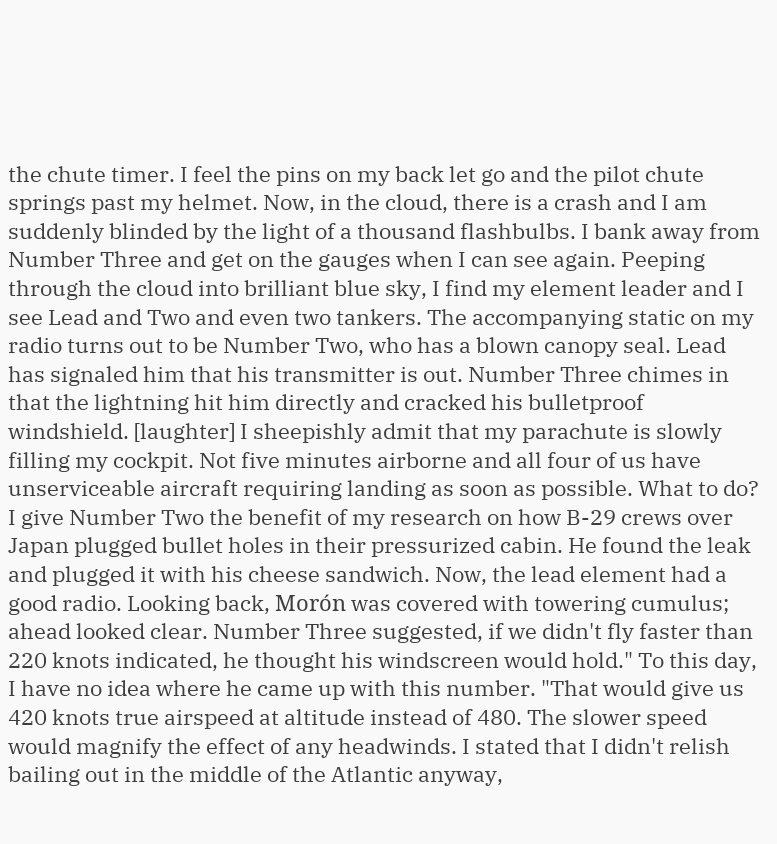the chute timer. I feel the pins on my back let go and the pilot chute springs past my helmet. Now, in the cloud, there is a crash and I am suddenly blinded by the light of a thousand flashbulbs. I bank away from Number Three and get on the gauges when I can see again. Peeping through the cloud into brilliant blue sky, I find my element leader and I see Lead and Two and even two tankers. The accompanying static on my radio turns out to be Number Two, who has a blown canopy seal. Lead has signaled him that his transmitter is out. Number Three chimes in that the lightning hit him directly and cracked his bulletproof windshield. [laughter] I sheepishly admit that my parachute is slowly filling my cockpit. Not five minutes airborne and all four of us have unserviceable aircraft requiring landing as soon as possible. What to do? I give Number Two the benefit of my research on how B-29 crews over Japan plugged bullet holes in their pressurized cabin. He found the leak and plugged it with his cheese sandwich. Now, the lead element had a good radio. Looking back, Morón was covered with towering cumulus; ahead looked clear. Number Three suggested, if we didn't fly faster than 220 knots indicated, he thought his windscreen would hold." To this day, I have no idea where he came up with this number. "That would give us 420 knots true airspeed at altitude instead of 480. The slower speed would magnify the effect of any headwinds. I stated that I didn't relish bailing out in the middle of the Atlantic anyway,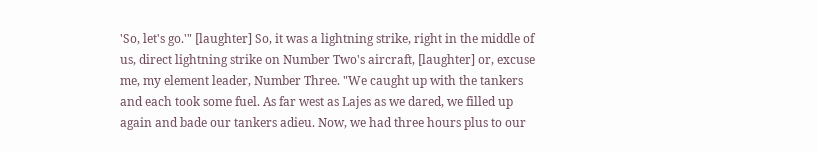'So, let's go.'" [laughter] So, it was a lightning strike, right in the middle of us, direct lightning strike on Number Two's aircraft, [laughter] or, excuse me, my element leader, Number Three. "We caught up with the tankers and each took some fuel. As far west as Lajes as we dared, we filled up again and bade our tankers adieu. Now, we had three hours plus to our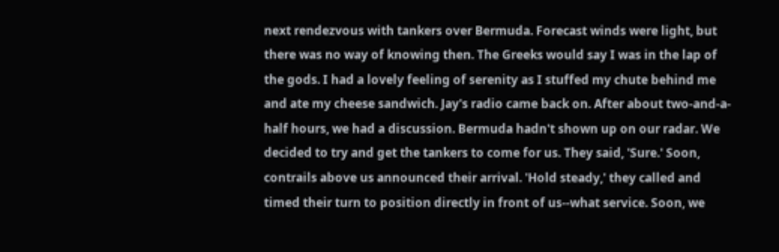next rendezvous with tankers over Bermuda. Forecast winds were light, but there was no way of knowing then. The Greeks would say I was in the lap of the gods. I had a lovely feeling of serenity as I stuffed my chute behind me and ate my cheese sandwich. Jay's radio came back on. After about two-and-a-half hours, we had a discussion. Bermuda hadn't shown up on our radar. We decided to try and get the tankers to come for us. They said, 'Sure.' Soon, contrails above us announced their arrival. 'Hold steady,' they called and timed their turn to position directly in front of us--what service. Soon, we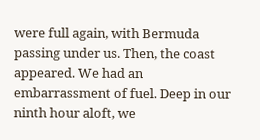were full again, with Bermuda passing under us. Then, the coast appeared. We had an embarrassment of fuel. Deep in our ninth hour aloft, we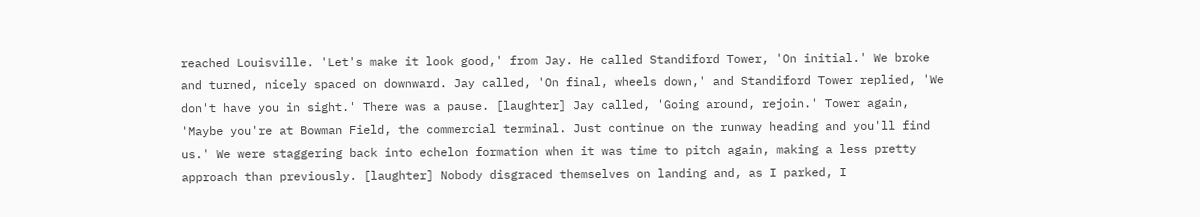reached Louisville. 'Let's make it look good,' from Jay. He called Standiford Tower, 'On initial.' We broke and turned, nicely spaced on downward. Jay called, 'On final, wheels down,' and Standiford Tower replied, 'We don't have you in sight.' There was a pause. [laughter] Jay called, 'Going around, rejoin.' Tower again, 'Maybe you're at Bowman Field, the commercial terminal. Just continue on the runway heading and you'll find us.' We were staggering back into echelon formation when it was time to pitch again, making a less pretty approach than previously. [laughter] Nobody disgraced themselves on landing and, as I parked, I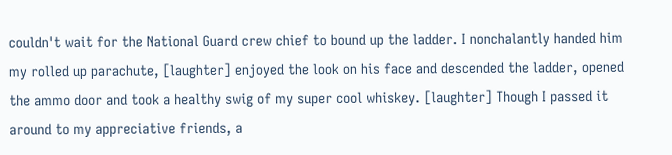couldn't wait for the National Guard crew chief to bound up the ladder. I nonchalantly handed him my rolled up parachute, [laughter] enjoyed the look on his face and descended the ladder, opened the ammo door and took a healthy swig of my super cool whiskey. [laughter] Though I passed it around to my appreciative friends, a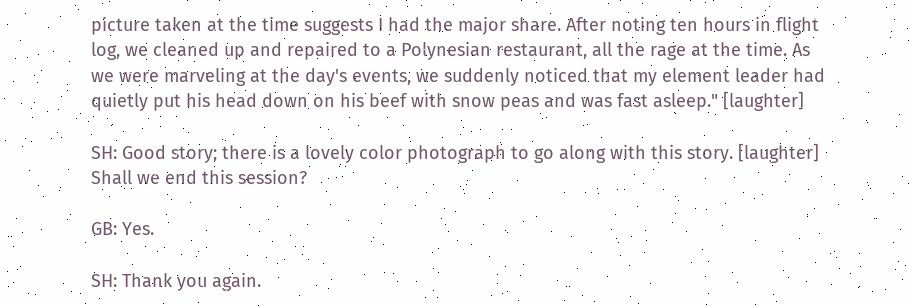picture taken at the time suggests I had the major share. After noting ten hours in flight log, we cleaned up and repaired to a Polynesian restaurant, all the rage at the time. As we were marveling at the day's events, we suddenly noticed that my element leader had quietly put his head down on his beef with snow peas and was fast asleep." [laughter]

SH: Good story; there is a lovely color photograph to go along with this story. [laughter] Shall we end this session?

GB: Yes.

SH: Thank you again.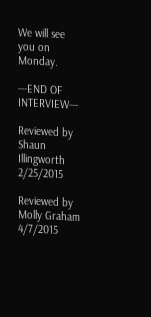We will see you on Monday.

---END OF INTERVIEW---

Reviewed by Shaun Illingworth 2/25/2015

Reviewed by Molly Graham 4/7/2015